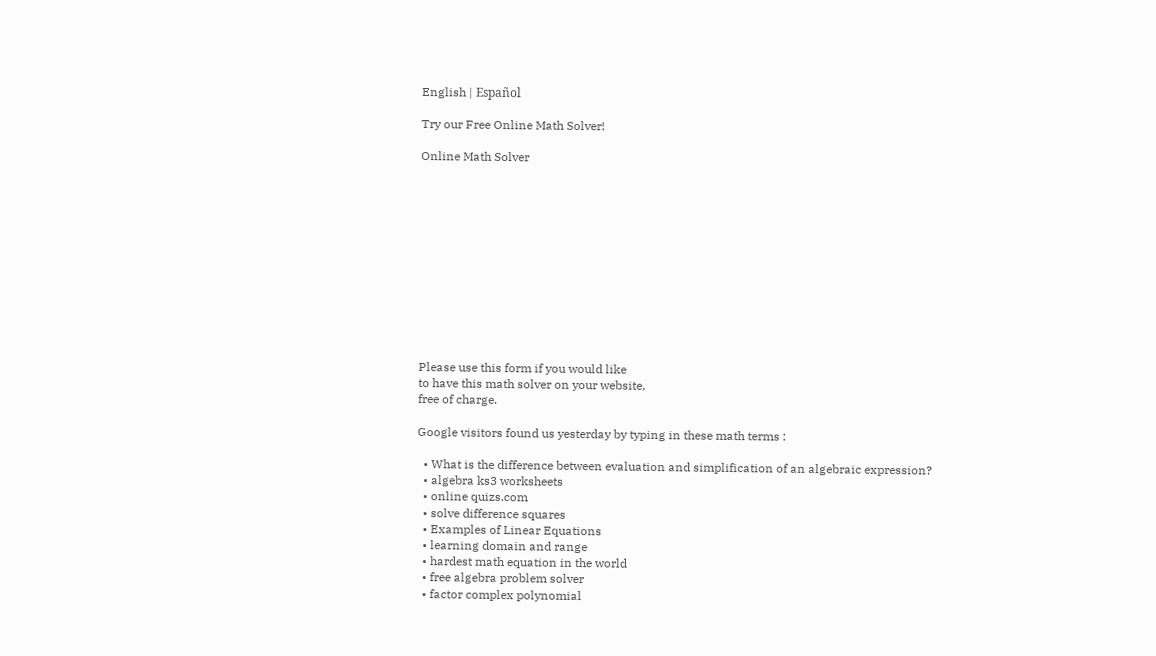English | Español

Try our Free Online Math Solver!

Online Math Solver












Please use this form if you would like
to have this math solver on your website,
free of charge.

Google visitors found us yesterday by typing in these math terms :

  • What is the difference between evaluation and simplification of an algebraic expression?
  • algebra ks3 worksheets
  • online quizs.com
  • solve difference squares
  • Examples of Linear Equations
  • learning domain and range
  • hardest math equation in the world
  • free algebra problem solver
  • factor complex polynomial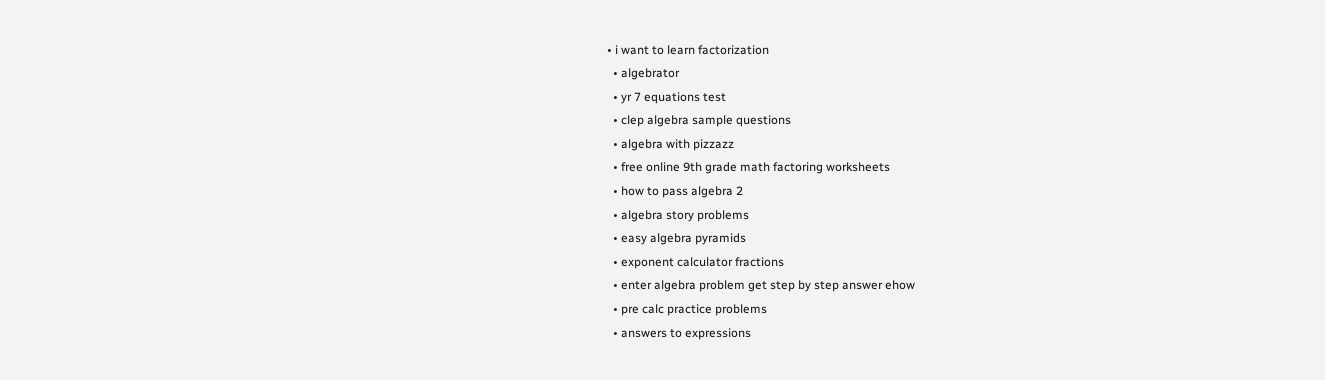• i want to learn factorization
  • algebrator
  • yr 7 equations test
  • clep algebra sample questions
  • algebra with pizzazz
  • free online 9th grade math factoring worksheets
  • how to pass algebra 2
  • algebra story problems
  • easy algebra pyramids
  • exponent calculator fractions
  • enter algebra problem get step by step answer ehow
  • pre calc practice problems
  • answers to expressions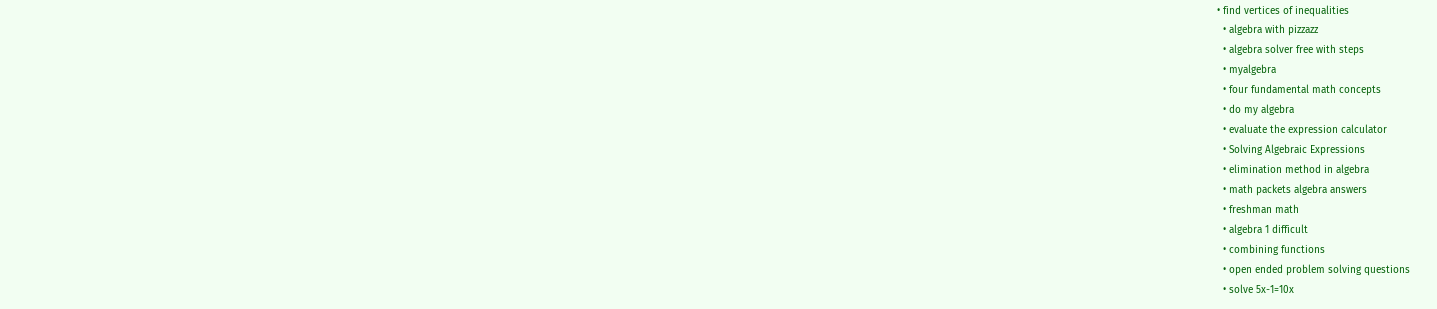• find vertices of inequalities
  • algebra with pizzazz
  • algebra solver free with steps
  • myalgebra
  • four fundamental math concepts
  • do my algebra
  • evaluate the expression calculator
  • Solving Algebraic Expressions
  • elimination method in algebra
  • math packets algebra answers
  • freshman math
  • algebra 1 difficult
  • combining functions
  • open ended problem solving questions
  • solve 5x-1=10x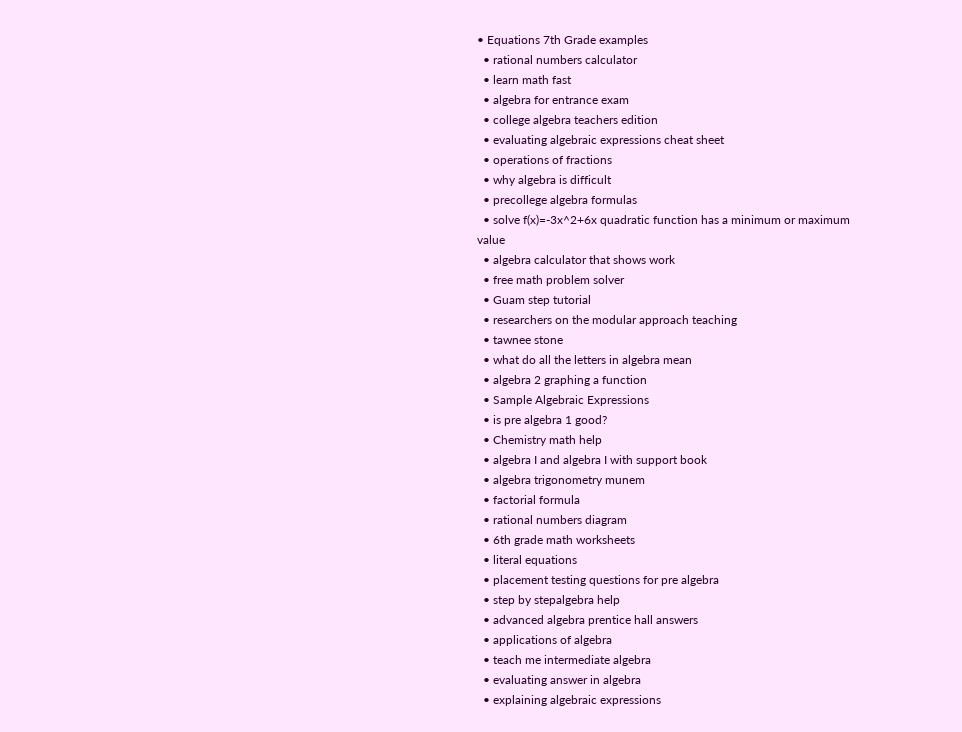• Equations 7th Grade examples
  • rational numbers calculator
  • learn math fast
  • algebra for entrance exam
  • college algebra teachers edition
  • evaluating algebraic expressions cheat sheet
  • operations of fractions
  • why algebra is difficult
  • precollege algebra formulas
  • solve f(x)=-3x^2+6x quadratic function has a minimum or maximum value
  • algebra calculator that shows work
  • free math problem solver
  • Guam step tutorial
  • researchers on the modular approach teaching
  • tawnee stone
  • what do all the letters in algebra mean
  • algebra 2 graphing a function
  • Sample Algebraic Expressions
  • is pre algebra 1 good?
  • Chemistry math help
  • algebra I and algebra I with support book
  • algebra trigonometry munem
  • factorial formula
  • rational numbers diagram
  • 6th grade math worksheets
  • literal equations
  • placement testing questions for pre algebra
  • step by stepalgebra help
  • advanced algebra prentice hall answers
  • applications of algebra
  • teach me intermediate algebra
  • evaluating answer in algebra
  • explaining algebraic expressions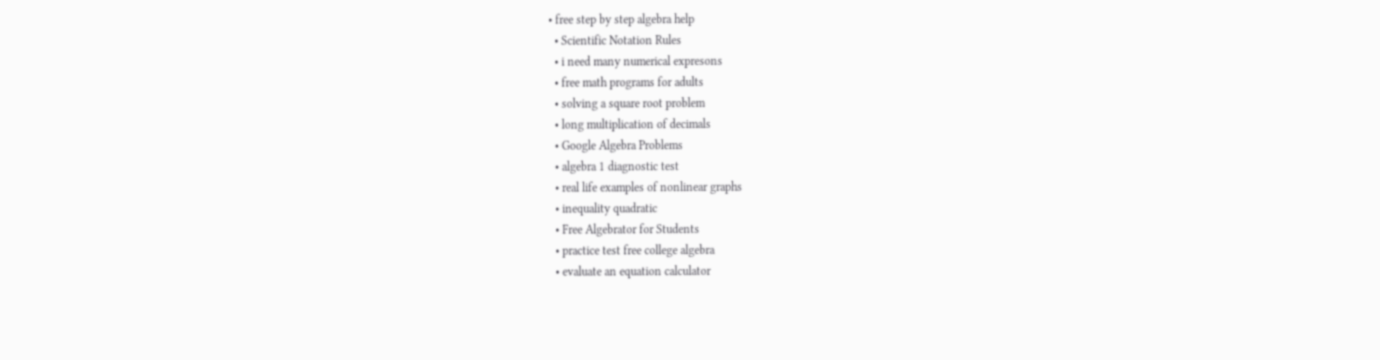• free step by step algebra help
  • Scientific Notation Rules
  • i need many numerical expresons
  • free math programs for adults
  • solving a square root problem
  • long multiplication of decimals
  • Google Algebra Problems
  • algebra 1 diagnostic test
  • real life examples of nonlinear graphs
  • inequality quadratic
  • Free Algebrator for Students
  • practice test free college algebra
  • evaluate an equation calculator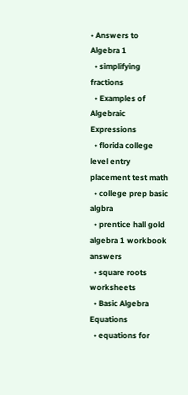• Answers to Algebra 1
  • simplifying fractions
  • Examples of Algebraic Expressions
  • florida college level entry placement test math
  • college prep basic algbra
  • prentice hall gold algebra 1 workbook answers
  • square roots worksheets
  • Basic Algebra Equations
  • equations for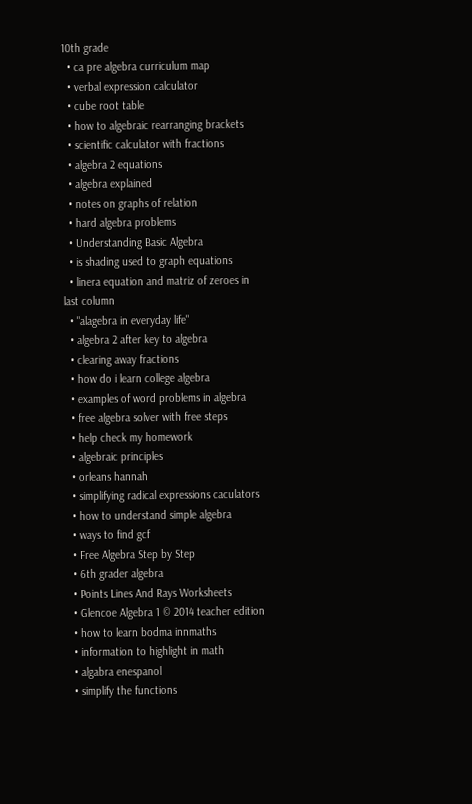10th grade
  • ca pre algebra curriculum map
  • verbal expression calculator
  • cube root table
  • how to algebraic rearranging brackets
  • scientific calculator with fractions
  • algebra 2 equations
  • algebra explained
  • notes on graphs of relation
  • hard algebra problems
  • Understanding Basic Algebra
  • is shading used to graph equations
  • linera equation and matriz of zeroes in last column
  • "alagebra in everyday life"
  • algebra 2 after key to algebra
  • clearing away fractions
  • how do i learn college algebra
  • examples of word problems in algebra
  • free algebra solver with free steps
  • help check my homework
  • algebraic principles
  • orleans hannah
  • simplifying radical expressions caculators
  • how to understand simple algebra
  • ways to find gcf
  • Free Algebra Step by Step
  • 6th grader algebra
  • Points Lines And Rays Worksheets
  • Glencoe Algebra 1 © 2014 teacher edition
  • how to learn bodma innmaths
  • information to highlight in math
  • algabra enespanol
  • simplify the functions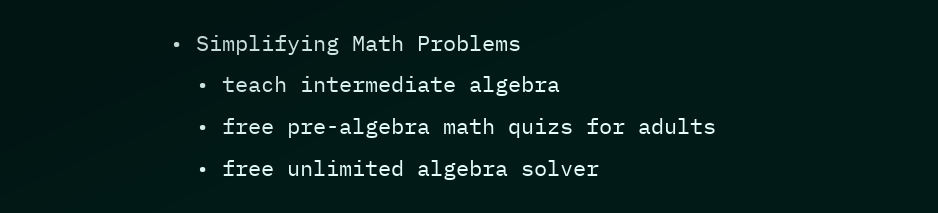• Simplifying Math Problems
  • teach intermediate algebra
  • free pre-algebra math quizs for adults
  • free unlimited algebra solver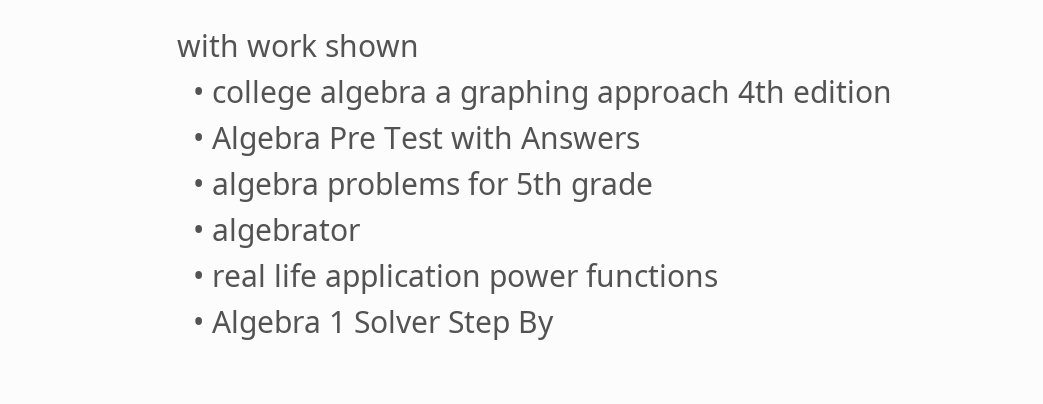with work shown
  • college algebra a graphing approach 4th edition
  • Algebra Pre Test with Answers
  • algebra problems for 5th grade
  • algebrator
  • real life application power functions
  • Algebra 1 Solver Step By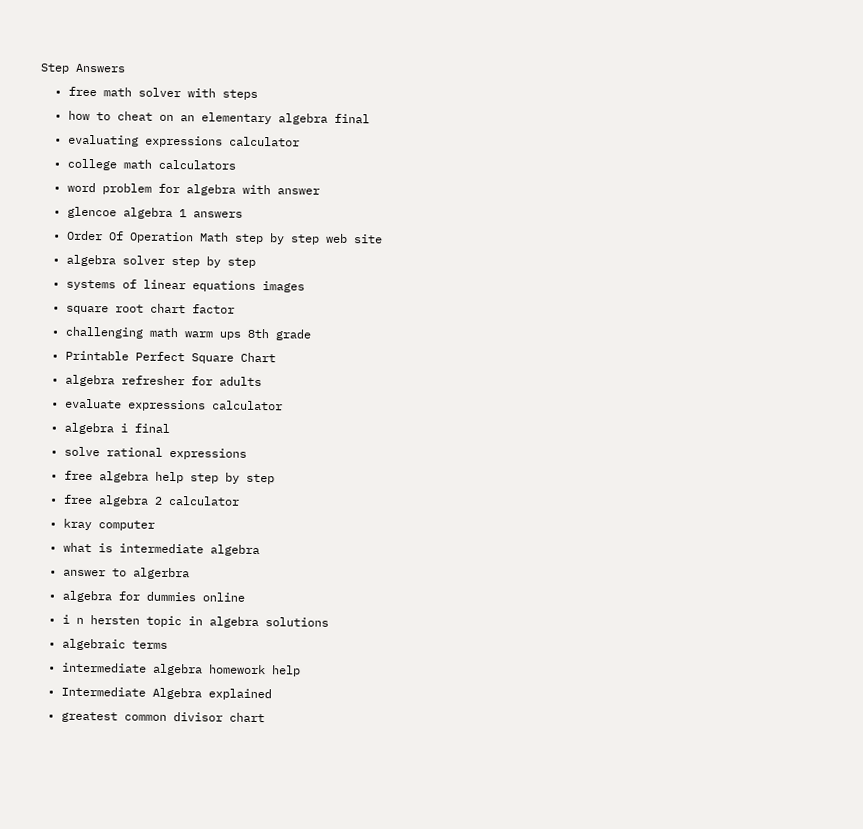Step Answers
  • free math solver with steps
  • how to cheat on an elementary algebra final
  • evaluating expressions calculator
  • college math calculators
  • word problem for algebra with answer
  • glencoe algebra 1 answers
  • Order Of Operation Math step by step web site
  • algebra solver step by step
  • systems of linear equations images
  • square root chart factor
  • challenging math warm ups 8th grade
  • Printable Perfect Square Chart
  • algebra refresher for adults
  • evaluate expressions calculator
  • algebra i final
  • solve rational expressions
  • free algebra help step by step
  • free algebra 2 calculator
  • kray computer
  • what is intermediate algebra
  • answer to algerbra
  • algebra for dummies online
  • i n hersten topic in algebra solutions
  • algebraic terms
  • intermediate algebra homework help
  • Intermediate Algebra explained
  • greatest common divisor chart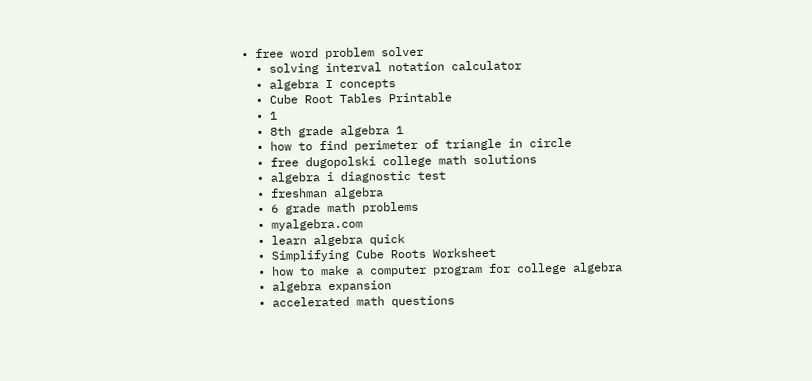• free word problem solver
  • solving interval notation calculator
  • algebra I concepts
  • Cube Root Tables Printable
  • 1
  • 8th grade algebra 1
  • how to find perimeter of triangle in circle
  • free dugopolski college math solutions
  • algebra i diagnostic test
  • freshman algebra
  • 6 grade math problems
  • myalgebra.com
  • learn algebra quick
  • Simplifying Cube Roots Worksheet
  • how to make a computer program for college algebra
  • algebra expansion
  • accelerated math questions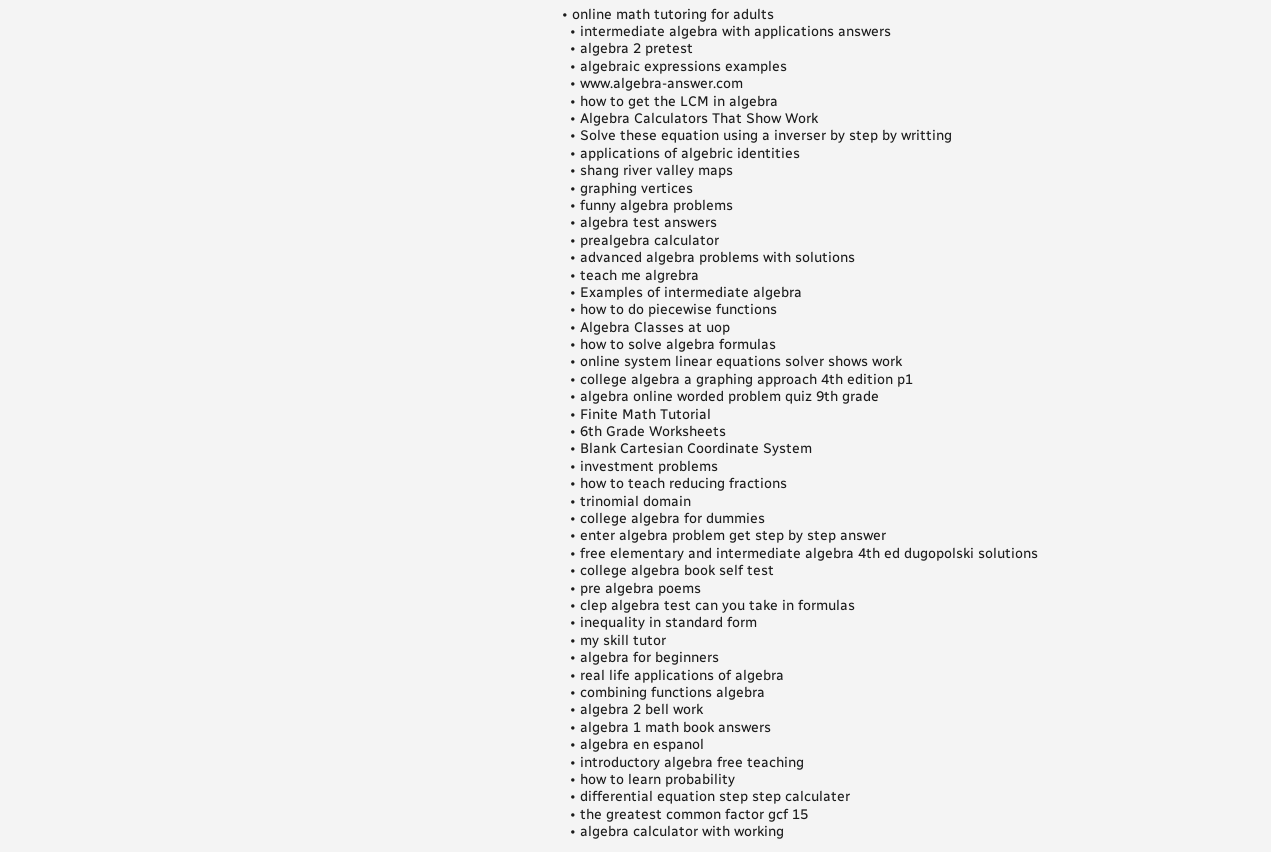• online math tutoring for adults
  • intermediate algebra with applications answers
  • algebra 2 pretest
  • algebraic expressions examples
  • www.algebra-answer.com
  • how to get the LCM in algebra
  • Algebra Calculators That Show Work
  • Solve these equation using a inverser by step by writting
  • applications of algebric identities
  • shang river valley maps
  • graphing vertices
  • funny algebra problems
  • algebra test answers
  • prealgebra calculator
  • advanced algebra problems with solutions
  • teach me algrebra
  • Examples of intermediate algebra
  • how to do piecewise functions
  • Algebra Classes at uop
  • how to solve algebra formulas
  • online system linear equations solver shows work
  • college algebra a graphing approach 4th edition p1
  • algebra online worded problem quiz 9th grade
  • Finite Math Tutorial
  • 6th Grade Worksheets
  • Blank Cartesian Coordinate System
  • investment problems
  • how to teach reducing fractions
  • trinomial domain
  • college algebra for dummies
  • enter algebra problem get step by step answer
  • free elementary and intermediate algebra 4th ed dugopolski solutions
  • college algebra book self test
  • pre algebra poems
  • clep algebra test can you take in formulas
  • inequality in standard form
  • my skill tutor
  • algebra for beginners
  • real life applications of algebra
  • combining functions algebra
  • algebra 2 bell work
  • algebra 1 math book answers
  • algebra en espanol
  • introductory algebra free teaching
  • how to learn probability
  • differential equation step step calculater
  • the greatest common factor gcf 15
  • algebra calculator with working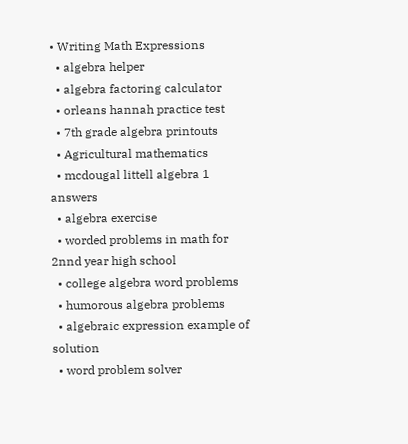• Writing Math Expressions
  • algebra helper
  • algebra factoring calculator
  • orleans hannah practice test
  • 7th grade algebra printouts
  • Agricultural mathematics
  • mcdougal littell algebra 1 answers
  • algebra exercise
  • worded problems in math for 2nnd year high school
  • college algebra word problems
  • humorous algebra problems
  • algebraic expression example of solution
  • word problem solver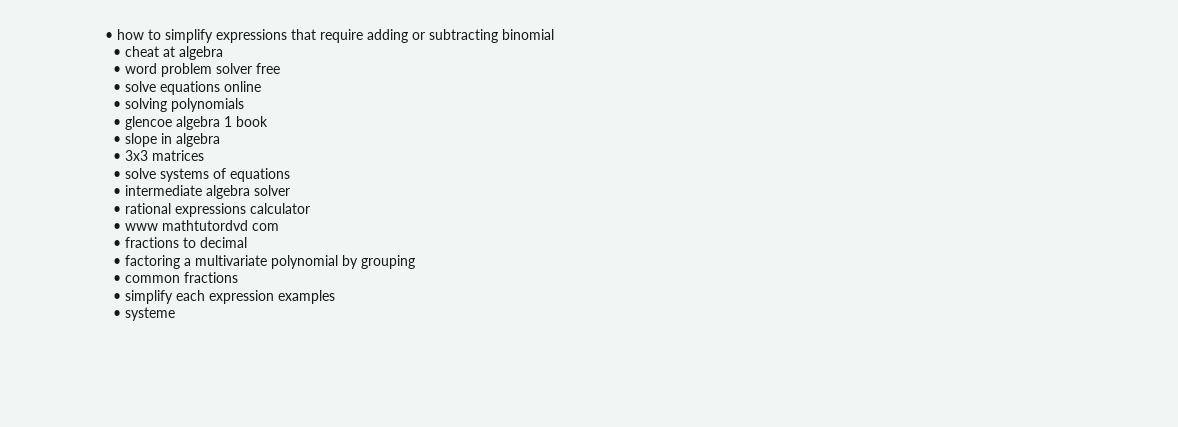• how to simplify expressions that require adding or subtracting binomial
  • cheat at algebra
  • word problem solver free
  • solve equations online
  • solving polynomials
  • glencoe algebra 1 book
  • slope in algebra
  • 3x3 matrices
  • solve systems of equations
  • intermediate algebra solver
  • rational expressions calculator
  • www mathtutordvd com
  • fractions to decimal
  • factoring a multivariate polynomial by grouping
  • common fractions
  • simplify each expression examples
  • systeme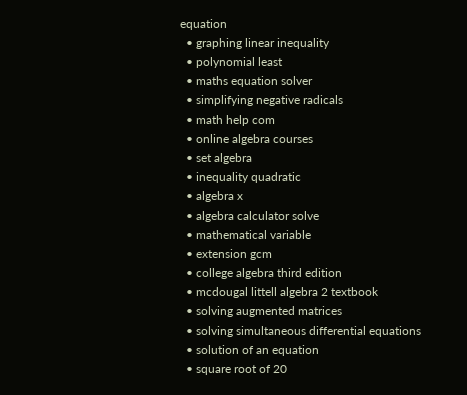equation
  • graphing linear inequality
  • polynomial least
  • maths equation solver
  • simplifying negative radicals
  • math help com
  • online algebra courses
  • set algebra
  • inequality quadratic
  • algebra x
  • algebra calculator solve
  • mathematical variable
  • extension gcm
  • college algebra third edition
  • mcdougal littell algebra 2 textbook
  • solving augmented matrices
  • solving simultaneous differential equations
  • solution of an equation
  • square root of 20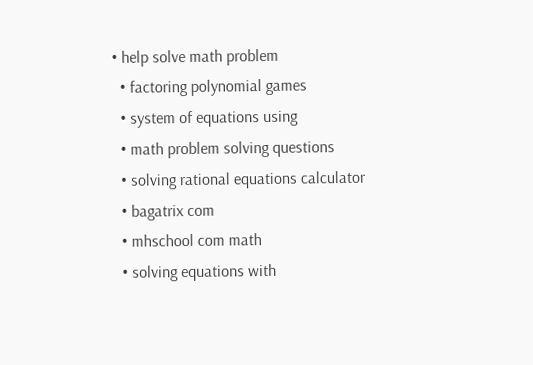• help solve math problem
  • factoring polynomial games
  • system of equations using
  • math problem solving questions
  • solving rational equations calculator
  • bagatrix com
  • mhschool com math
  • solving equations with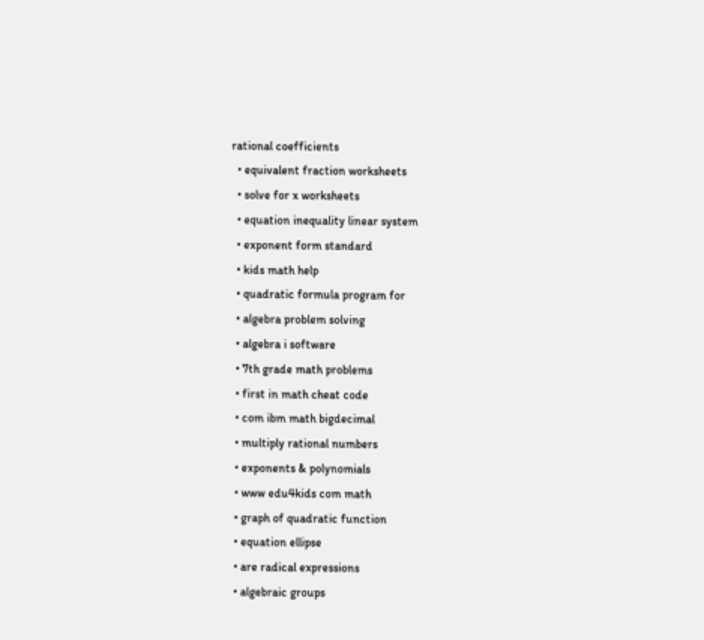rational coefficients
  • equivalent fraction worksheets
  • solve for x worksheets
  • equation inequality linear system
  • exponent form standard
  • kids math help
  • quadratic formula program for
  • algebra problem solving
  • algebra i software
  • 7th grade math problems
  • first in math cheat code
  • com ibm math bigdecimal
  • multiply rational numbers
  • exponents & polynomials
  • www edu4kids com math
  • graph of quadratic function
  • equation ellipse
  • are radical expressions
  • algebraic groups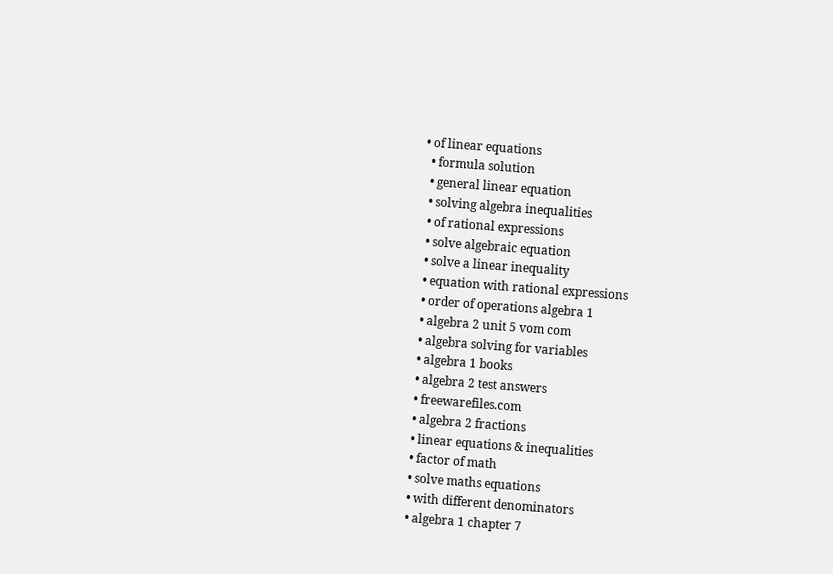• of linear equations
  • formula solution
  • general linear equation
  • solving algebra inequalities
  • of rational expressions
  • solve algebraic equation
  • solve a linear inequality
  • equation with rational expressions
  • order of operations algebra 1
  • algebra 2 unit 5 vom com
  • algebra solving for variables
  • algebra 1 books
  • algebra 2 test answers
  • freewarefiles.com
  • algebra 2 fractions
  • linear equations & inequalities
  • factor of math
  • solve maths equations
  • with different denominators
  • algebra 1 chapter 7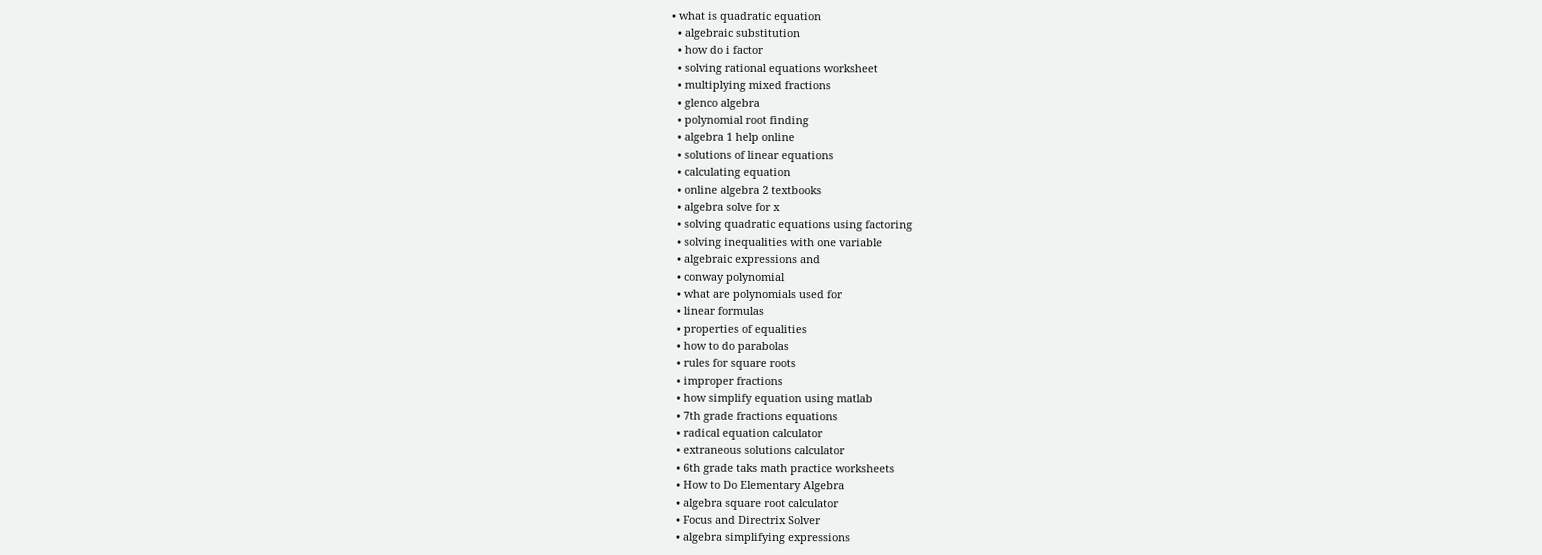• what is quadratic equation
  • algebraic substitution
  • how do i factor
  • solving rational equations worksheet
  • multiplying mixed fractions
  • glenco algebra
  • polynomial root finding
  • algebra 1 help online
  • solutions of linear equations
  • calculating equation
  • online algebra 2 textbooks
  • algebra solve for x
  • solving quadratic equations using factoring
  • solving inequalities with one variable
  • algebraic expressions and
  • conway polynomial
  • what are polynomials used for
  • linear formulas
  • properties of equalities
  • how to do parabolas
  • rules for square roots
  • improper fractions
  • how simplify equation using matlab
  • 7th grade fractions equations
  • radical equation calculator
  • extraneous solutions calculator
  • 6th grade taks math practice worksheets
  • How to Do Elementary Algebra
  • algebra square root calculator
  • Focus and Directrix Solver
  • algebra simplifying expressions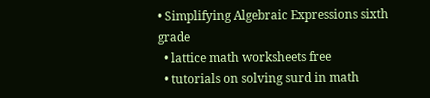• Simplifying Algebraic Expressions sixth grade
  • lattice math worksheets free
  • tutorials on solving surd in math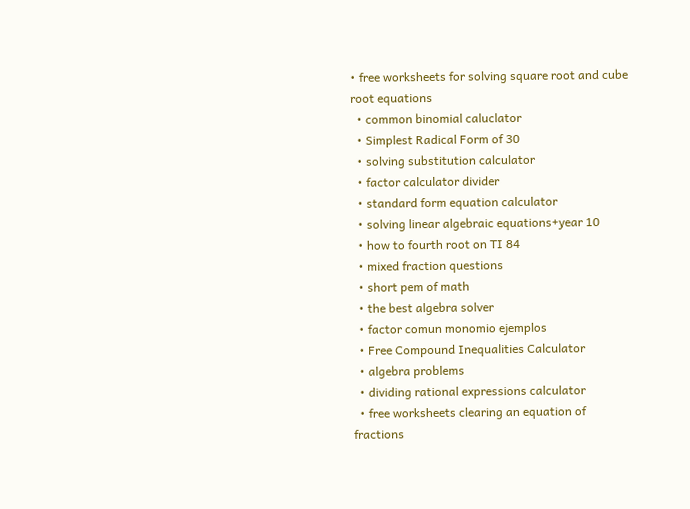• free worksheets for solving square root and cube root equations
  • common binomial caluclator
  • Simplest Radical Form of 30
  • solving substitution calculator
  • factor calculator divider
  • standard form equation calculator
  • solving linear algebraic equations+year 10
  • how to fourth root on TI 84
  • mixed fraction questions
  • short pem of math
  • the best algebra solver
  • factor comun monomio ejemplos
  • Free Compound Inequalities Calculator
  • algebra problems
  • dividing rational expressions calculator
  • free worksheets clearing an equation of fractions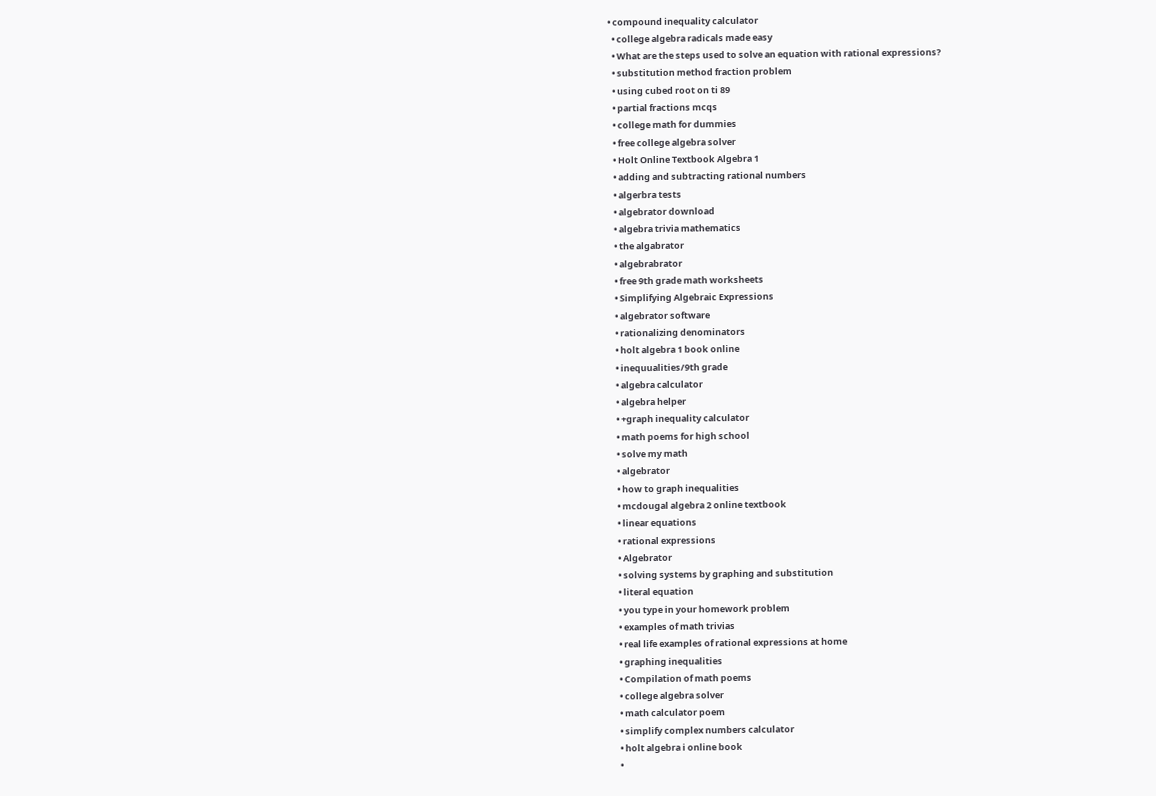• compound inequality calculator
  • college algebra radicals made easy
  • What are the steps used to solve an equation with rational expressions?
  • substitution method fraction problem
  • using cubed root on ti 89
  • partial fractions mcqs
  • college math for dummies
  • free college algebra solver
  • Holt Online Textbook Algebra 1
  • adding and subtracting rational numbers
  • algerbra tests
  • algebrator download
  • algebra trivia mathematics
  • the algabrator
  • algebrabrator
  • free 9th grade math worksheets
  • Simplifying Algebraic Expressions
  • algebrator software
  • rationalizing denominators
  • holt algebra 1 book online
  • inequualities/9th grade
  • algebra calculator
  • algebra helper
  • +graph inequality calculator
  • math poems for high school
  • solve my math
  • algebrator
  • how to graph inequalities
  • mcdougal algebra 2 online textbook
  • linear equations
  • rational expressions
  • Algebrator
  • solving systems by graphing and substitution
  • literal equation
  • you type in your homework problem
  • examples of math trivias
  • real life examples of rational expressions at home
  • graphing inequalities
  • Compilation of math poems
  • college algebra solver
  • math calculator poem
  • simplify complex numbers calculator
  • holt algebra i online book
  •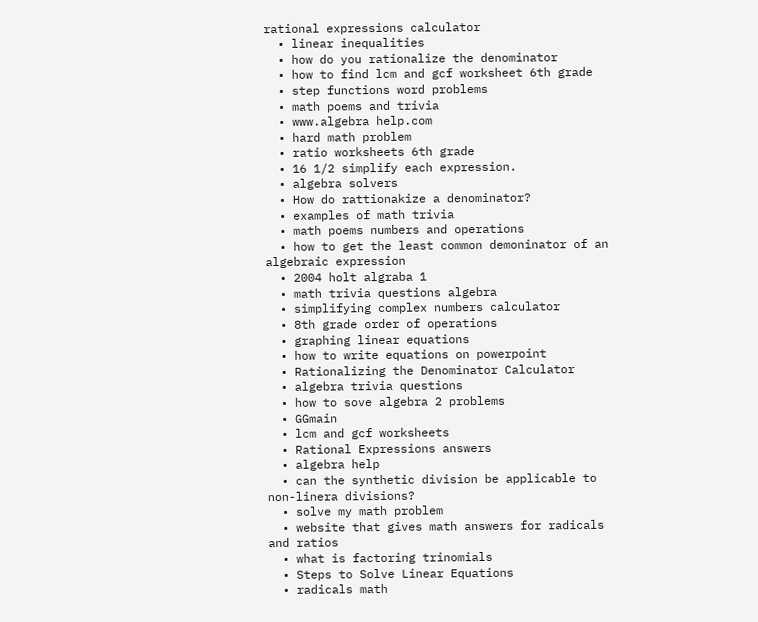rational expressions calculator
  • linear inequalities
  • how do you rationalize the denominator
  • how to find lcm and gcf worksheet 6th grade
  • step functions word problems
  • math poems and trivia
  • www.algebra help.com
  • hard math problem
  • ratio worksheets 6th grade
  • 16 1/2 simplify each expression.
  • algebra solvers
  • How do rattionakize a denominator?
  • examples of math trivia
  • math poems numbers and operations
  • how to get the least common demoninator of an algebraic expression
  • 2004 holt algraba 1
  • math trivia questions algebra
  • simplifying complex numbers calculator
  • 8th grade order of operations
  • graphing linear equations
  • how to write equations on powerpoint
  • Rationalizing the Denominator Calculator
  • algebra trivia questions
  • how to sove algebra 2 problems
  • GGmain
  • lcm and gcf worksheets
  • Rational Expressions answers
  • algebra help
  • can the synthetic division be applicable to non-linera divisions?
  • solve my math problem
  • website that gives math answers for radicals and ratios
  • what is factoring trinomials
  • Steps to Solve Linear Equations
  • radicals math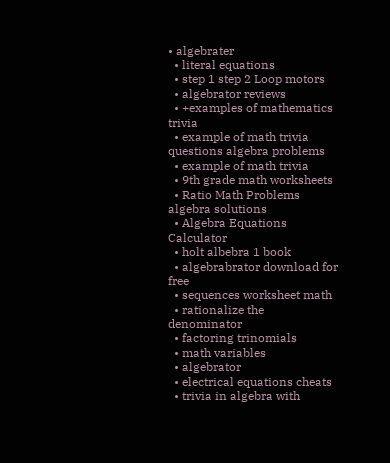• algebrater
  • literal equations
  • step 1 step 2 Loop motors
  • algebrator reviews
  • +examples of mathematics trivia
  • example of math trivia questions algebra problems
  • example of math trivia
  • 9th grade math worksheets
  • Ratio Math Problems algebra solutions
  • Algebra Equations Calculator
  • holt albebra 1 book
  • algebrabrator download for free
  • sequences worksheet math
  • rationalize the denominator
  • factoring trinomials
  • math variables
  • algebrator
  • electrical equations cheats
  • trivia in algebra with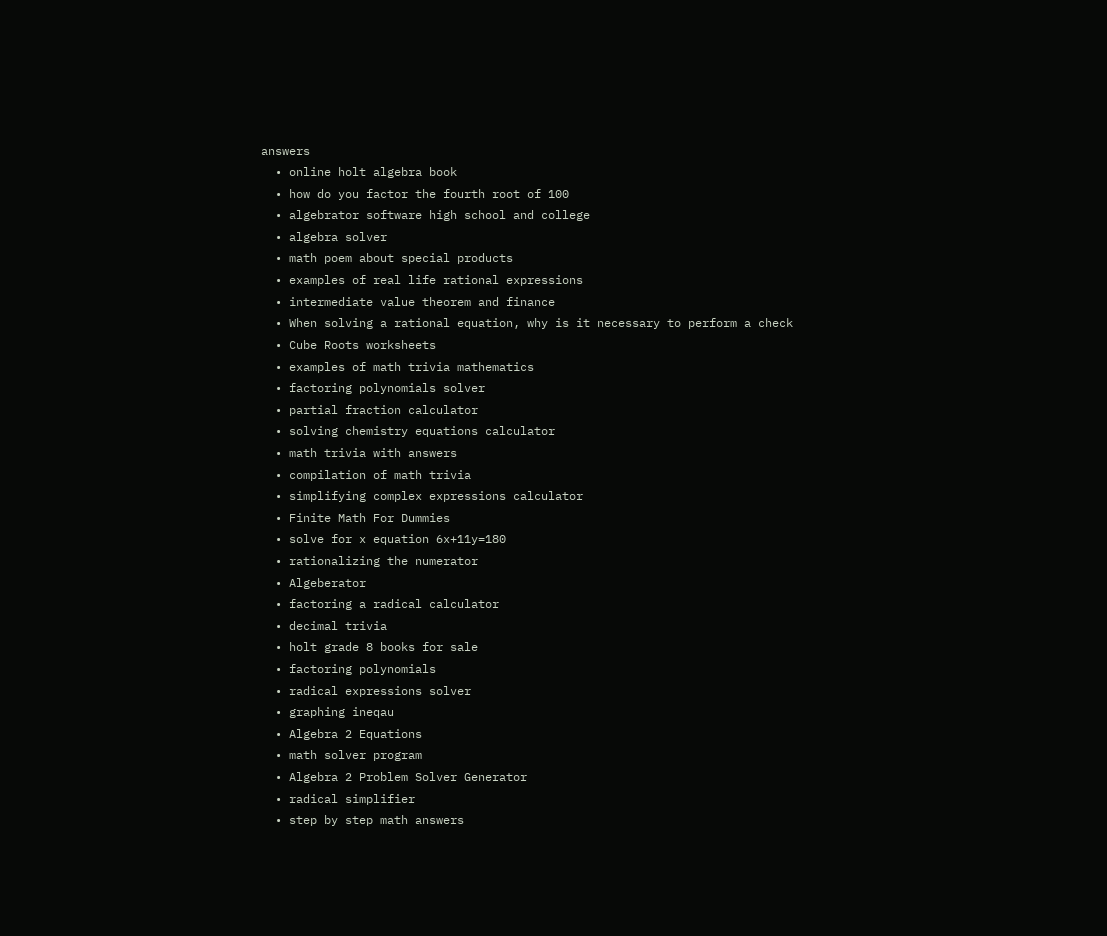answers
  • online holt algebra book
  • how do you factor the fourth root of 100
  • algebrator software high school and college
  • algebra solver
  • math poem about special products
  • examples of real life rational expressions
  • intermediate value theorem and finance
  • When solving a rational equation, why is it necessary to perform a check
  • Cube Roots worksheets
  • examples of math trivia mathematics
  • factoring polynomials solver
  • partial fraction calculator
  • solving chemistry equations calculator
  • math trivia with answers
  • compilation of math trivia
  • simplifying complex expressions calculator
  • Finite Math For Dummies
  • solve for x equation 6x+11y=180
  • rationalizing the numerator
  • Algeberator
  • factoring a radical calculator
  • decimal trivia
  • holt grade 8 books for sale
  • factoring polynomials
  • radical expressions solver
  • graphing ineqau
  • Algebra 2 Equations
  • math solver program
  • Algebra 2 Problem Solver Generator
  • radical simplifier
  • step by step math answers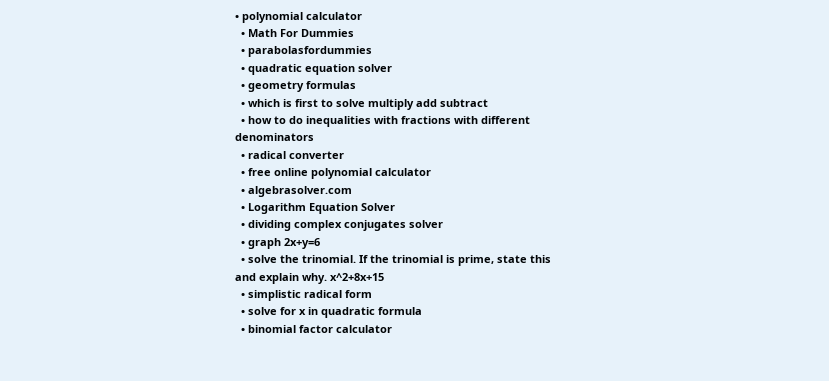• polynomial calculator
  • Math For Dummies
  • parabolasfordummies
  • quadratic equation solver
  • geometry formulas
  • which is first to solve multiply add subtract
  • how to do inequalities with fractions with different denominators
  • radical converter
  • free online polynomial calculator
  • algebrasolver.com
  • Logarithm Equation Solver
  • dividing complex conjugates solver
  • graph 2x+y=6
  • solve the trinomial. If the trinomial is prime, state this and explain why. x^2+8x+15
  • simplistic radical form
  • solve for x in quadratic formula
  • binomial factor calculator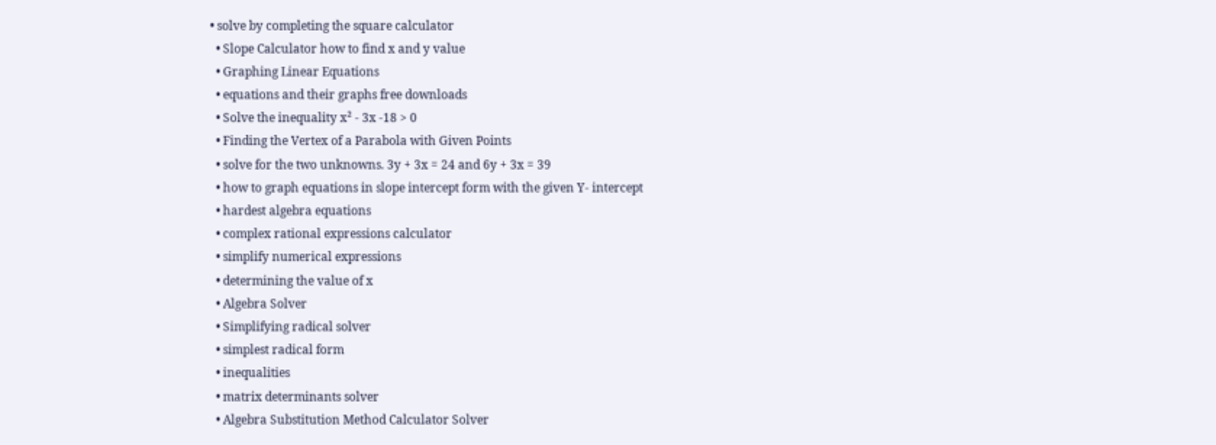• solve by completing the square calculator
  • Slope Calculator how to find x and y value
  • Graphing Linear Equations
  • equations and their graphs free downloads
  • Solve the inequality x² - 3x -18 > 0
  • Finding the Vertex of a Parabola with Given Points
  • solve for the two unknowns. 3y + 3x = 24 and 6y + 3x = 39
  • how to graph equations in slope intercept form with the given Y- intercept
  • hardest algebra equations
  • complex rational expressions calculator
  • simplify numerical expressions
  • determining the value of x
  • Algebra Solver
  • Simplifying radical solver
  • simplest radical form
  • inequalities
  • matrix determinants solver
  • Algebra Substitution Method Calculator Solver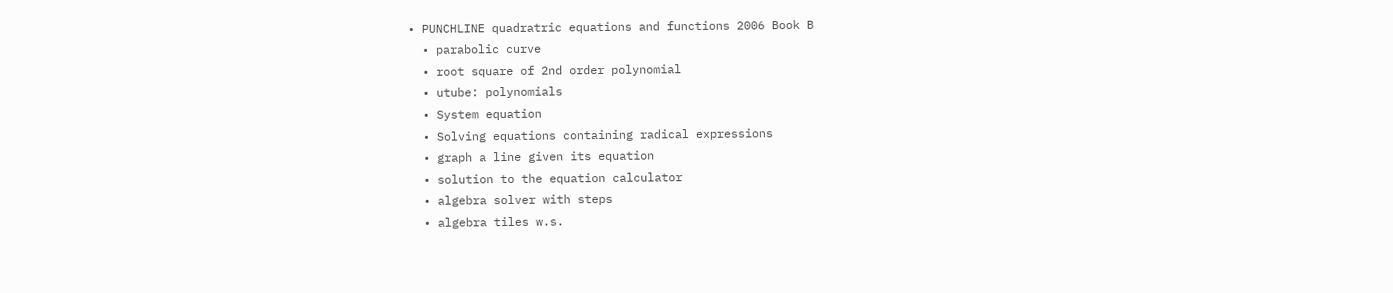• PUNCHLINE quadratric equations and functions 2006 Book B
  • parabolic curve
  • root square of 2nd order polynomial
  • utube: polynomials
  • System equation
  • Solving equations containing radical expressions
  • graph a line given its equation
  • solution to the equation calculator
  • algebra solver with steps
  • algebra tiles w.s.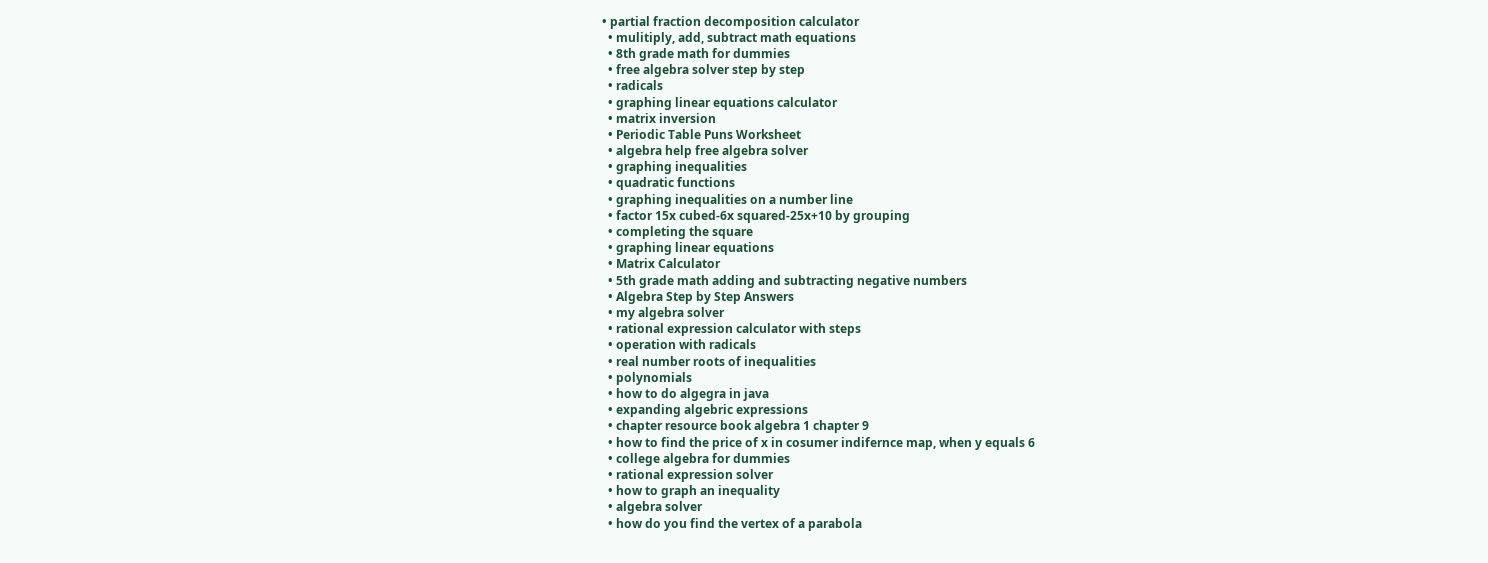• partial fraction decomposition calculator
  • mulitiply, add, subtract math equations
  • 8th grade math for dummies
  • free algebra solver step by step
  • radicals
  • graphing linear equations calculator
  • matrix inversion
  • Periodic Table Puns Worksheet
  • algebra help free algebra solver
  • graphing inequalities
  • quadratic functions
  • graphing inequalities on a number line
  • factor 15x cubed-6x squared-25x+10 by grouping
  • completing the square
  • graphing linear equations
  • Matrix Calculator
  • 5th grade math adding and subtracting negative numbers
  • Algebra Step by Step Answers
  • my algebra solver
  • rational expression calculator with steps
  • operation with radicals
  • real number roots of inequalities
  • polynomials
  • how to do algegra in java
  • expanding algebric expressions
  • chapter resource book algebra 1 chapter 9
  • how to find the price of x in cosumer indifernce map, when y equals 6
  • college algebra for dummies
  • rational expression solver
  • how to graph an inequality
  • algebra solver
  • how do you find the vertex of a parabola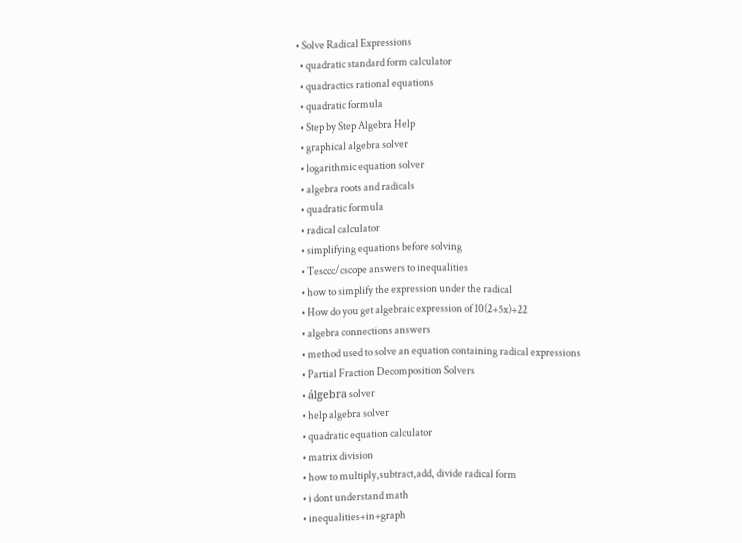• Solve Radical Expressions
  • quadratic standard form calculator
  • quadractics rational equations
  • quadratic formula
  • Step by Step Algebra Help
  • graphical algebra solver
  • logarithmic equation solver
  • algebra roots and radicals
  • quadratic formula
  • radical calculator
  • simplifying equations before solving
  • Tesccc/cscope answers to inequalities
  • how to simplify the expression under the radical
  • How do you get algebraic expression of 10(2+5x)+22
  • algebra connections answers
  • method used to solve an equation containing radical expressions
  • Partial Fraction Decomposition Solvers
  • álgebra solver
  • help algebra solver
  • quadratic equation calculator
  • matrix division
  • how to multiply,subtract,add, divide radical form
  • i dont understand math
  • inequalities+in+graph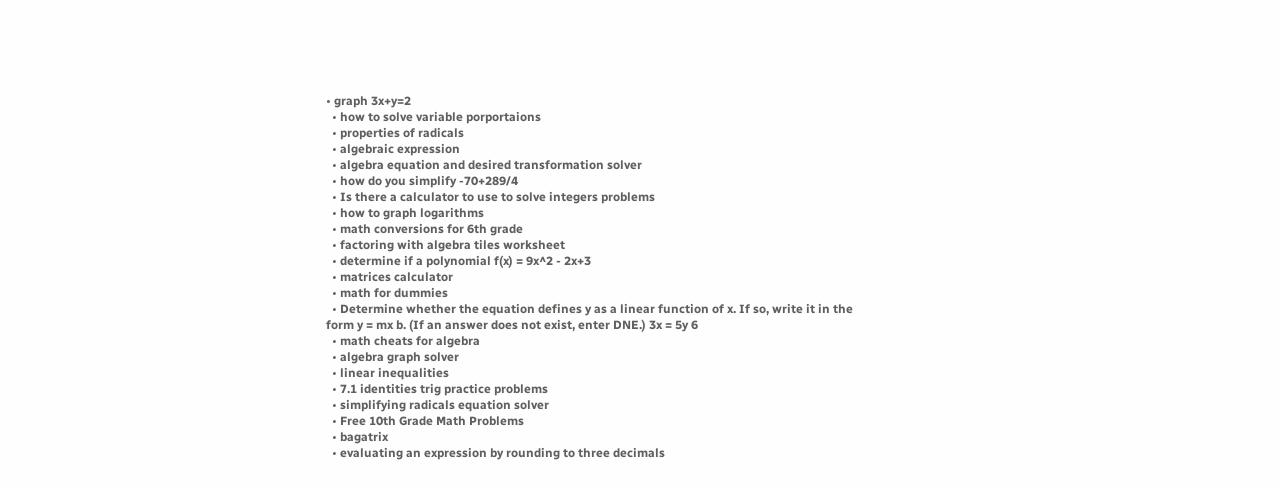• graph 3x+y=2
  • how to solve variable porportaions
  • properties of radicals
  • algebraic expression
  • algebra equation and desired transformation solver
  • how do you simplify -70+289/4
  • Is there a calculator to use to solve integers problems
  • how to graph logarithms
  • math conversions for 6th grade
  • factoring with algebra tiles worksheet
  • determine if a polynomial f(x) = 9x^2 - 2x+3
  • matrices calculator
  • math for dummies
  • Determine whether the equation defines y as a linear function of x. If so, write it in the form y = mx b. (If an answer does not exist, enter DNE.) 3x = 5y 6
  • math cheats for algebra
  • algebra graph solver
  • linear inequalities
  • 7.1 identities trig practice problems
  • simplifying radicals equation solver
  • Free 10th Grade Math Problems
  • bagatrix
  • evaluating an expression by rounding to three decimals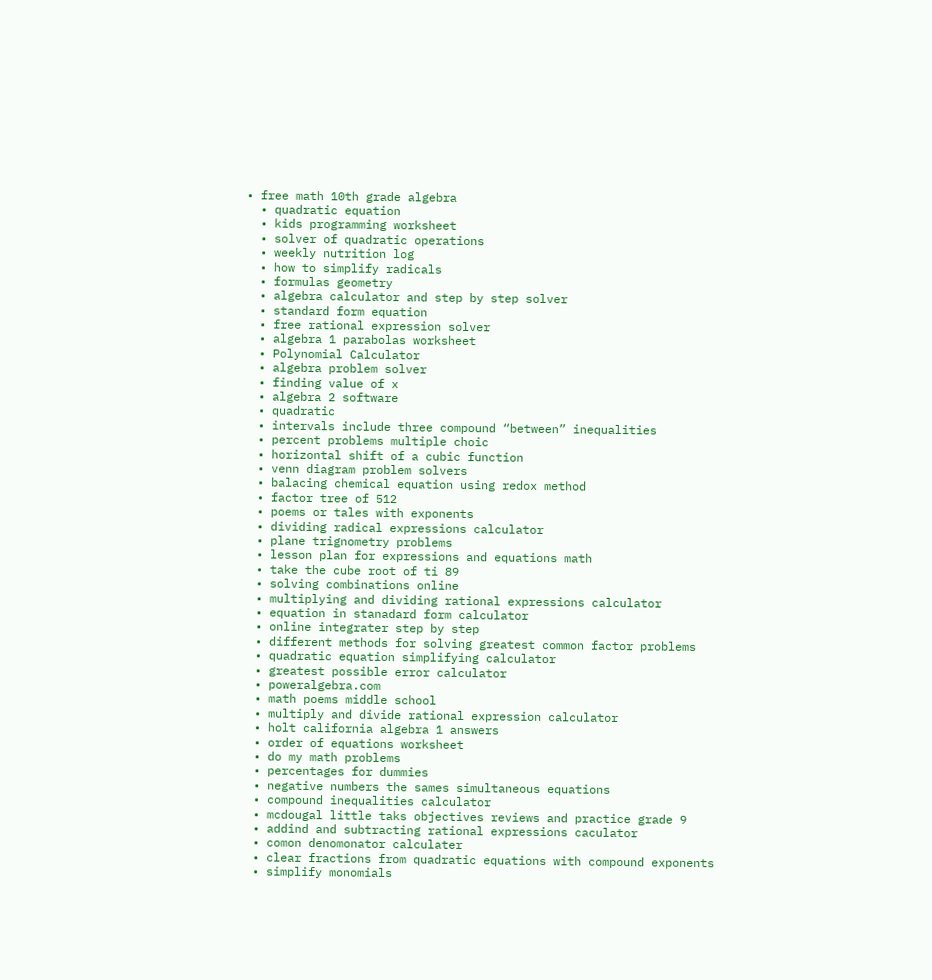• free math 10th grade algebra
  • quadratic equation
  • kids programming worksheet
  • solver of quadratic operations
  • weekly nutrition log
  • how to simplify radicals
  • formulas geometry
  • algebra calculator and step by step solver
  • standard form equation
  • free rational expression solver
  • algebra 1 parabolas worksheet
  • Polynomial Calculator
  • algebra problem solver
  • finding value of x
  • algebra 2 software
  • quadratic
  • intervals include three compound “between” inequalities
  • percent problems multiple choic
  • horizontal shift of a cubic function
  • venn diagram problem solvers
  • balacing chemical equation using redox method
  • factor tree of 512
  • poems or tales with exponents
  • dividing radical expressions calculator
  • plane trignometry problems
  • lesson plan for expressions and equations math
  • take the cube root of ti 89
  • solving combinations online
  • multiplying and dividing rational expressions calculator
  • equation in stanadard form calculator
  • online integrater step by step
  • different methods for solving greatest common factor problems
  • quadratic equation simplifying calculator
  • greatest possible error calculator
  • poweralgebra.com
  • math poems middle school
  • multiply and divide rational expression calculator
  • holt california algebra 1 answers
  • order of equations worksheet
  • do my math problems
  • percentages for dummies
  • negative numbers the sames simultaneous equations
  • compound inequalities calculator
  • mcdougal little taks objectives reviews and practice grade 9
  • addind and subtracting rational expressions caculator
  • comon denomonator calculater
  • clear fractions from quadratic equations with compound exponents
  • simplify monomials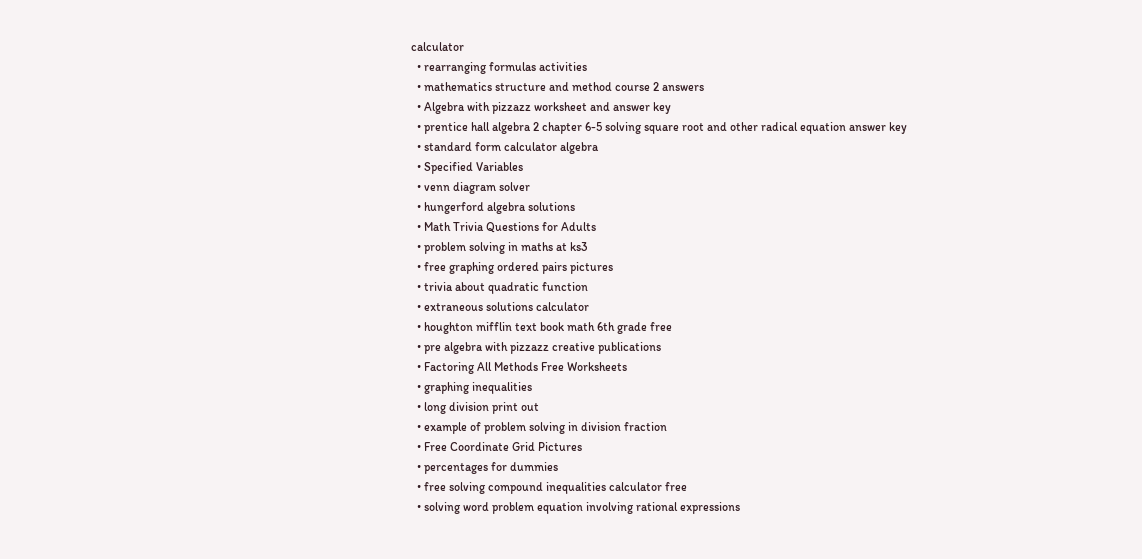calculator
  • rearranging formulas activities
  • mathematics structure and method course 2 answers
  • Algebra with pizzazz worksheet and answer key
  • prentice hall algebra 2 chapter 6-5 solving square root and other radical equation answer key
  • standard form calculator algebra
  • Specified Variables
  • venn diagram solver
  • hungerford algebra solutions
  • Math Trivia Questions for Adults
  • problem solving in maths at ks3
  • free graphing ordered pairs pictures
  • trivia about quadratic function
  • extraneous solutions calculator
  • houghton mifflin text book math 6th grade free
  • pre algebra with pizzazz creative publications
  • Factoring All Methods Free Worksheets
  • graphing inequalities
  • long division print out
  • example of problem solving in division fraction
  • Free Coordinate Grid Pictures
  • percentages for dummies
  • free solving compound inequalities calculator free
  • solving word problem equation involving rational expressions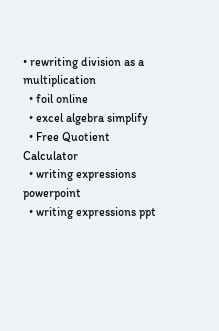• rewriting division as a multiplication
  • foil online
  • excel algebra simplify
  • Free Quotient Calculator
  • writing expressions powerpoint
  • writing expressions ppt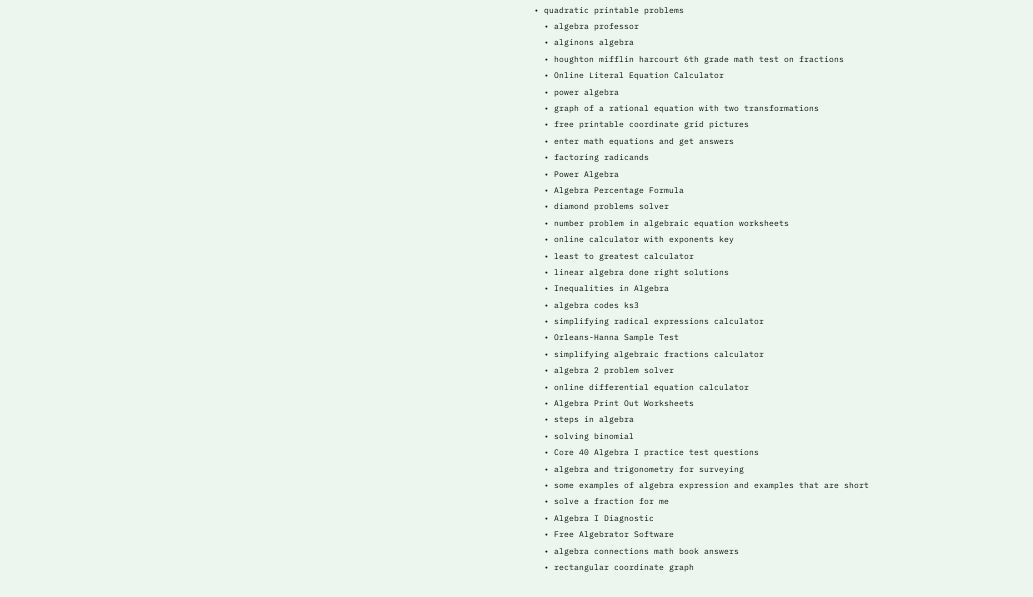• quadratic printable problems
  • algebra professor
  • alginons algebra
  • houghton mifflin harcourt 6th grade math test on fractions
  • Online Literal Equation Calculator
  • power algebra
  • graph of a rational equation with two transformations
  • free printable coordinate grid pictures
  • enter math equations and get answers
  • factoring radicands
  • Power Algebra
  • Algebra Percentage Formula
  • diamond problems solver
  • number problem in algebraic equation worksheets
  • online calculator with exponents key
  • least to greatest calculator
  • linear algebra done right solutions
  • Inequalities in Algebra
  • algebra codes ks3
  • simplifying radical expressions calculator
  • Orleans-Hanna Sample Test
  • simplifying algebraic fractions calculator
  • algebra 2 problem solver
  • online differential equation calculator
  • Algebra Print Out Worksheets
  • steps in algebra
  • solving binomial
  • Core 40 Algebra I practice test questions
  • algebra and trigonometry for surveying
  • some examples of algebra expression and examples that are short
  • solve a fraction for me
  • Algebra I Diagnostic
  • Free Algebrator Software
  • algebra connections math book answers
  • rectangular coordinate graph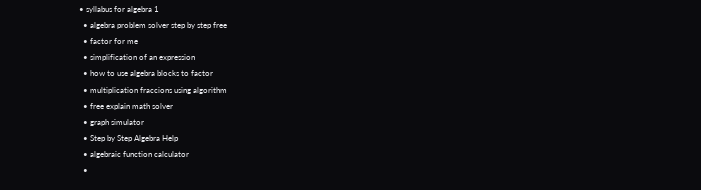• syllabus for algebra 1
  • algebra problem solver step by step free
  • factor for me
  • simplification of an expression
  • how to use algebra blocks to factor
  • multiplication fraccions using algorithm
  • free explain math solver
  • graph simulator
  • Step by Step Algebra Help
  • algebraic function calculator
  •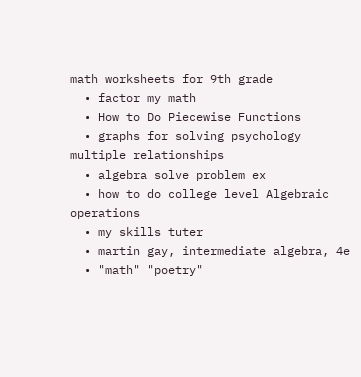math worksheets for 9th grade
  • factor my math
  • How to Do Piecewise Functions
  • graphs for solving psychology multiple relationships
  • algebra solve problem ex
  • how to do college level Algebraic operations
  • my skills tuter
  • martin gay, intermediate algebra, 4e
  • "math" "poetry"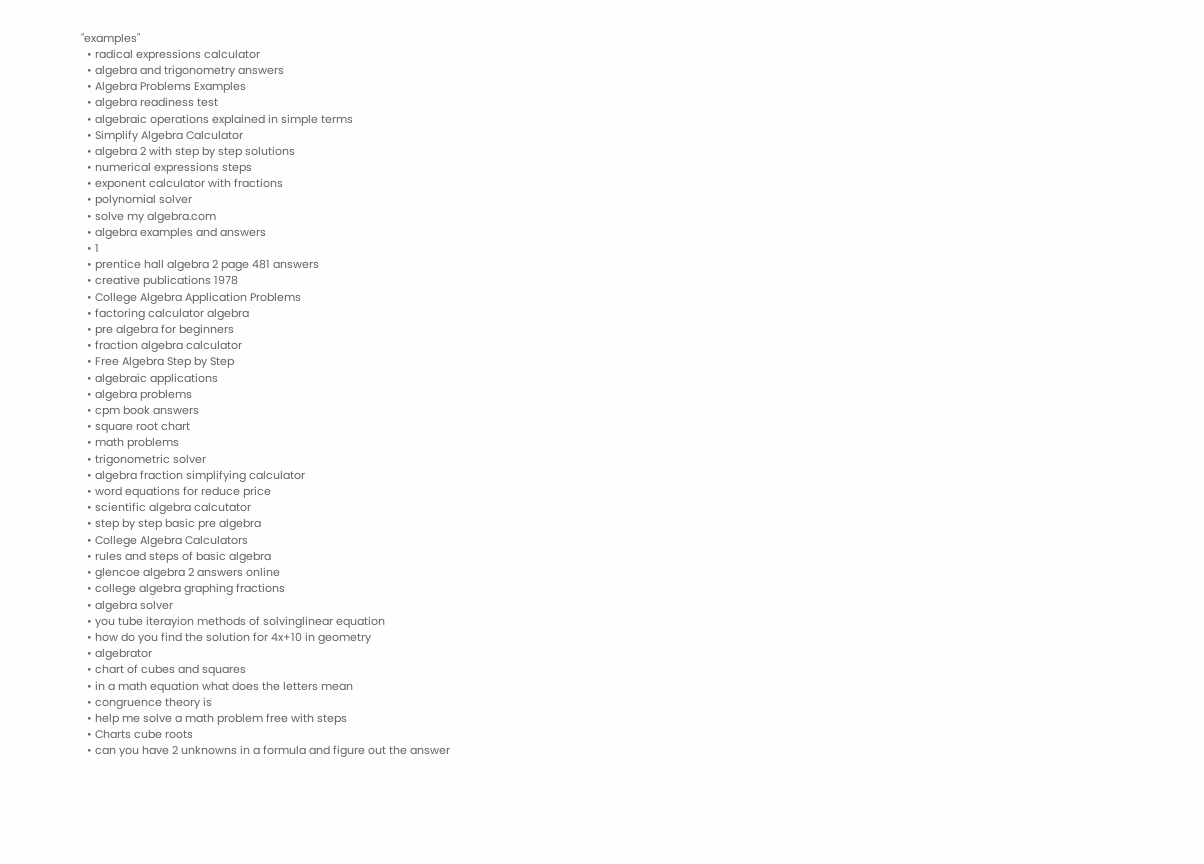"examples"
  • radical expressions calculator
  • algebra and trigonometry answers
  • Algebra Problems Examples
  • algebra readiness test
  • algebraic operations explained in simple terms
  • Simplify Algebra Calculator
  • algebra 2 with step by step solutions
  • numerical expressions steps
  • exponent calculator with fractions
  • polynomial solver
  • solve my algebra.com
  • algebra examples and answers
  • 1
  • prentice hall algebra 2 page 481 answers
  • creative publications 1978
  • College Algebra Application Problems
  • factoring calculator algebra
  • pre algebra for beginners
  • fraction algebra calculator
  • Free Algebra Step by Step
  • algebraic applications
  • algebra problems
  • cpm book answers
  • square root chart
  • math problems
  • trigonometric solver
  • algebra fraction simplifying calculator
  • word equations for reduce price
  • scientific algebra calcutator
  • step by step basic pre algebra
  • College Algebra Calculators
  • rules and steps of basic algebra
  • glencoe algebra 2 answers online
  • college algebra graphing fractions
  • algebra solver
  • you tube iterayion methods of solvinglinear equation
  • how do you find the solution for 4x+10 in geometry
  • algebrator
  • chart of cubes and squares
  • in a math equation what does the letters mean
  • congruence theory is
  • help me solve a math problem free with steps
  • Charts cube roots
  • can you have 2 unknowns in a formula and figure out the answer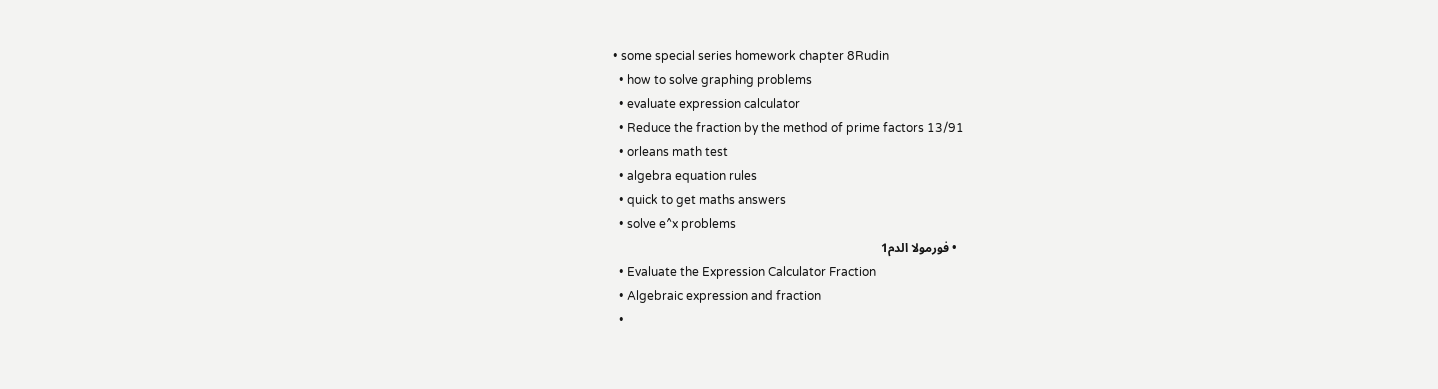• some special series homework chapter 8Rudin
  • how to solve graphing problems
  • evaluate expression calculator
  • Reduce the fraction by the method of prime factors 13/91
  • orleans math test
  • algebra equation rules
  • quick to get maths answers
  • solve e^x problems
  • فورمولا الدم1
  • Evaluate the Expression Calculator Fraction
  • Algebraic expression and fraction
  •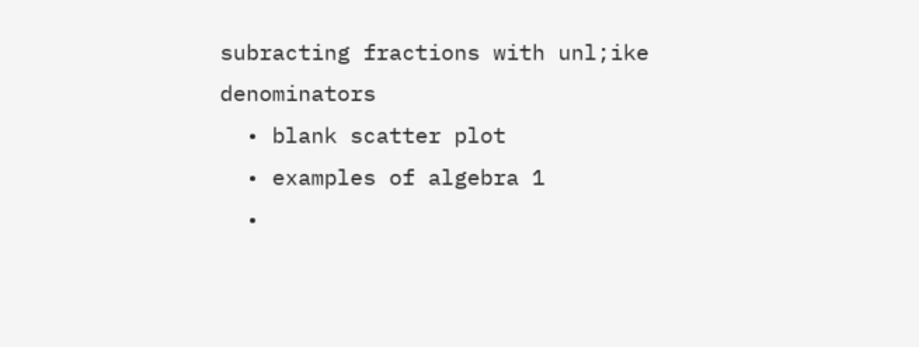subracting fractions with unl;ike denominators
  • blank scatter plot
  • examples of algebra 1
  •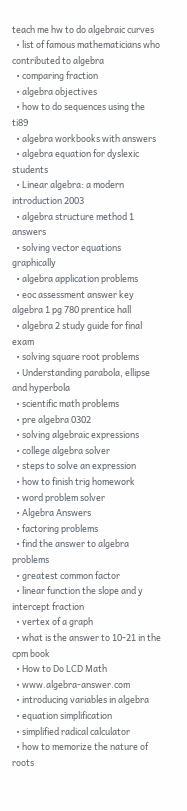teach me hw to do algebraic curves
  • list of famous mathematicians who contributed to algebra
  • comparing fraction
  • algebra objectives
  • how to do sequences using the ti89
  • algebra workbooks with answers
  • algebra equation for dyslexic students
  • Linear algebra: a modern introduction 2003
  • algebra structure method 1 answers
  • solving vector equations graphically
  • algebra application problems
  • eoc assessment answer key algebra 1 pg 780 prentice hall
  • algebra 2 study guide for final exam
  • solving square root problems
  • Understanding parabola, ellipse and hyperbola
  • scientific math problems
  • pre algebra 0302
  • solving algebraic expressions
  • college algebra solver
  • steps to solve an expression
  • how to finish trig homework
  • word problem solver
  • Algebra Answers
  • factoring problems
  • find the answer to algebra problems
  • greatest common factor
  • linear function the slope and y intercept fraction
  • vertex of a graph
  • what is the answer to 10-21 in the cpm book
  • How to Do LCD Math
  • www.algebra-answer.com
  • introducing variables in algebra
  • equation simplification
  • simplified radical calculator
  • how to memorize the nature of roots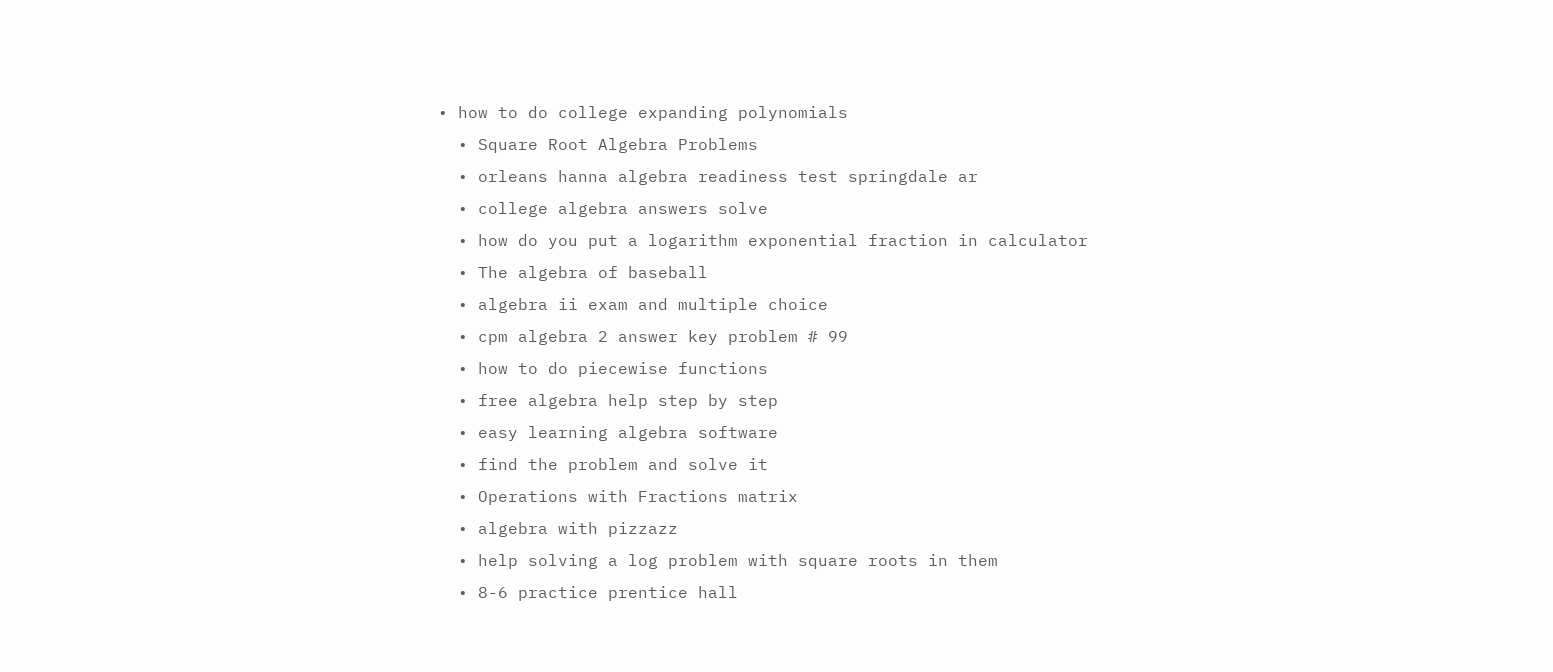• how to do college expanding polynomials
  • Square Root Algebra Problems
  • orleans hanna algebra readiness test springdale ar
  • college algebra answers solve
  • how do you put a logarithm exponential fraction in calculator
  • The algebra of baseball
  • algebra ii exam and multiple choice
  • cpm algebra 2 answer key problem # 99
  • how to do piecewise functions
  • free algebra help step by step
  • easy learning algebra software
  • find the problem and solve it
  • Operations with Fractions matrix
  • algebra with pizzazz
  • help solving a log problem with square roots in them
  • 8-6 practice prentice hall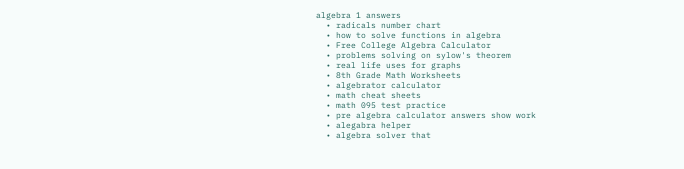algebra 1 answers
  • radicals number chart
  • how to solve functions in algebra
  • Free College Algebra Calculator
  • problems solving on sylow's theorem
  • real life uses for graphs
  • 8th Grade Math Worksheets
  • algebrator calculator
  • math cheat sheets
  • math 095 test practice
  • pre algebra calculator answers show work
  • alegabra helper
  • algebra solver that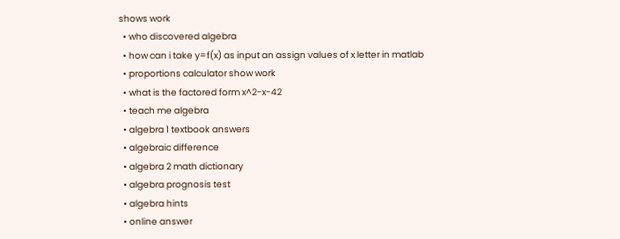shows work
  • who discovered algebra
  • how can i take y=f(x) as input an assign values of x letter in matlab
  • proportions calculator show work
  • what is the factored form x^2-x-42
  • teach me algebra
  • algebra 1 textbook answers
  • algebraic difference
  • algebra 2 math dictionary
  • algebra prognosis test
  • algebra hints
  • online answer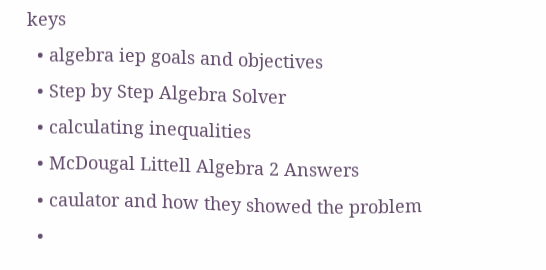keys
  • algebra iep goals and objectives
  • Step by Step Algebra Solver
  • calculating inequalities
  • McDougal Littell Algebra 2 Answers
  • caulator and how they showed the problem
  •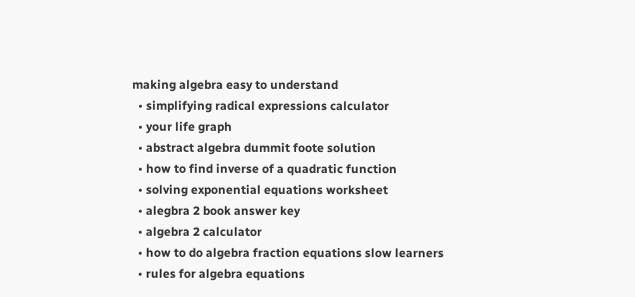making algebra easy to understand
  • simplifying radical expressions calculator
  • your life graph
  • abstract algebra dummit foote solution
  • how to find inverse of a quadratic function
  • solving exponential equations worksheet
  • alegbra 2 book answer key
  • algebra 2 calculator
  • how to do algebra fraction equations slow learners
  • rules for algebra equations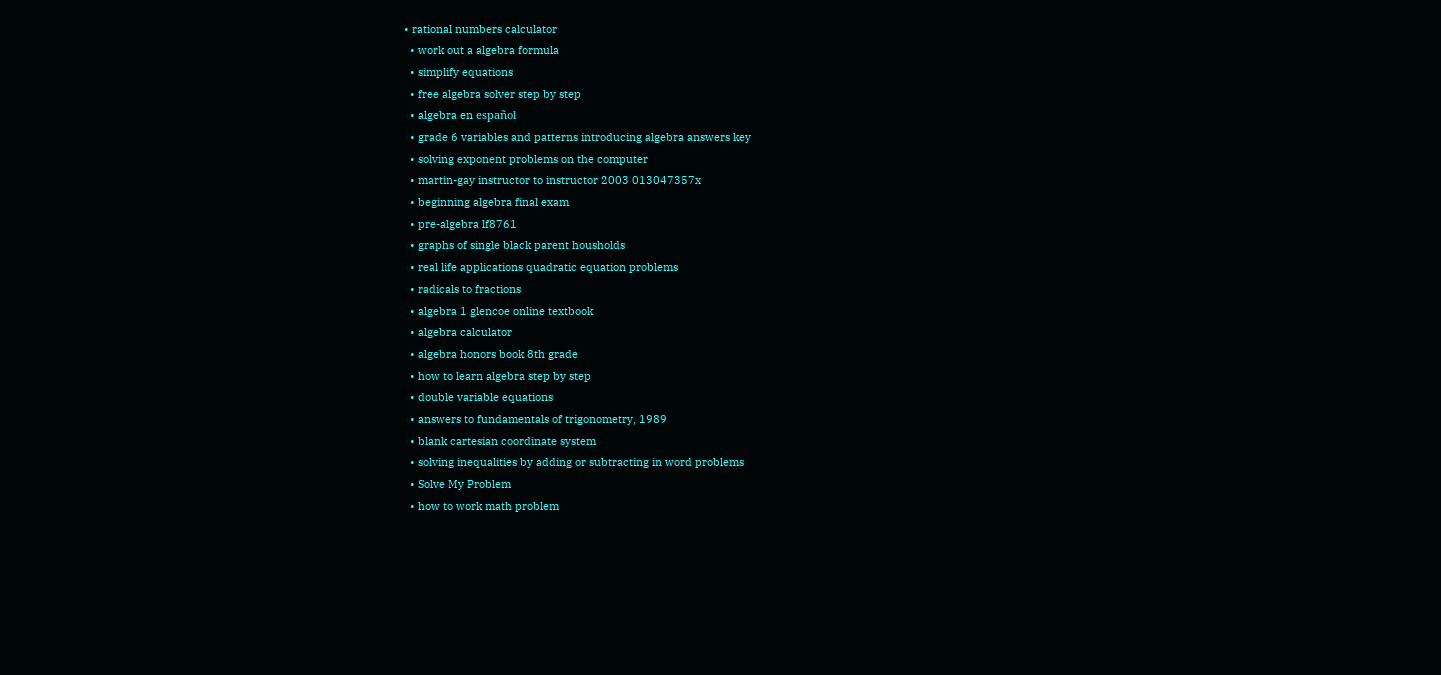• rational numbers calculator
  • work out a algebra formula
  • simplify equations
  • free algebra solver step by step
  • algebra en español
  • grade 6 variables and patterns introducing algebra answers key
  • solving exponent problems on the computer
  • martin-gay instructor to instructor 2003 013047357x
  • beginning algebra final exam
  • pre-algebra lf8761
  • graphs of single black parent housholds
  • real life applications quadratic equation problems
  • radicals to fractions
  • algebra 1 glencoe online textbook
  • algebra calculator
  • algebra honors book 8th grade
  • how to learn algebra step by step
  • double variable equations
  • answers to fundamentals of trigonometry, 1989
  • blank cartesian coordinate system
  • solving inequalities by adding or subtracting in word problems
  • Solve My Problem
  • how to work math problem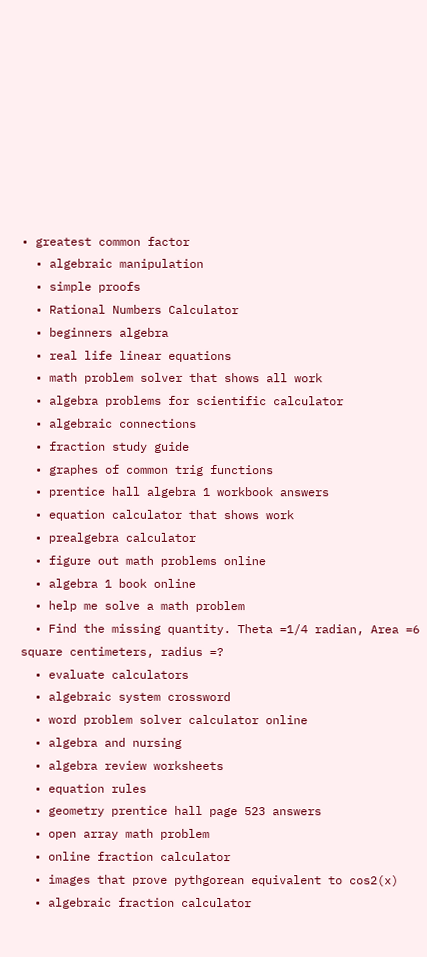• greatest common factor
  • algebraic manipulation
  • simple proofs
  • Rational Numbers Calculator
  • beginners algebra
  • real life linear equations
  • math problem solver that shows all work
  • algebra problems for scientific calculator
  • algebraic connections
  • fraction study guide
  • graphes of common trig functions
  • prentice hall algebra 1 workbook answers
  • equation calculator that shows work
  • prealgebra calculator
  • figure out math problems online
  • algebra 1 book online
  • help me solve a math problem
  • Find the missing quantity. Theta =1/4 radian, Area =6 square centimeters, radius =?
  • evaluate calculators
  • algebraic system crossword
  • word problem solver calculator online
  • algebra and nursing
  • algebra review worksheets
  • equation rules
  • geometry prentice hall page 523 answers
  • open array math problem
  • online fraction calculator
  • images that prove pythgorean equivalent to cos2(x)
  • algebraic fraction calculator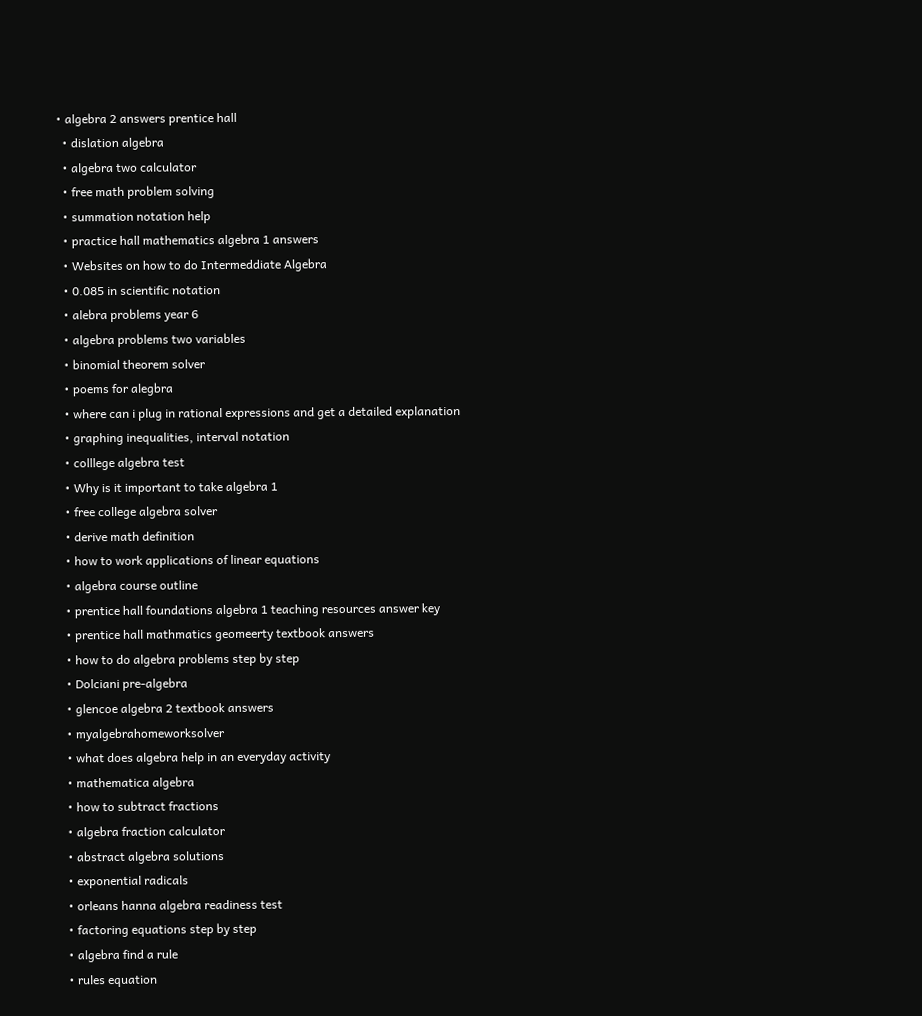• algebra 2 answers prentice hall
  • dislation algebra
  • algebra two calculator
  • free math problem solving
  • summation notation help
  • practice hall mathematics algebra 1 answers
  • Websites on how to do Intermeddiate Algebra
  • 0.085 in scientific notation
  • alebra problems year 6
  • algebra problems two variables
  • binomial theorem solver
  • poems for alegbra
  • where can i plug in rational expressions and get a detailed explanation
  • graphing inequalities, interval notation
  • colllege algebra test
  • Why is it important to take algebra 1
  • free college algebra solver
  • derive math definition
  • how to work applications of linear equations
  • algebra course outline
  • prentice hall foundations algebra 1 teaching resources answer key
  • prentice hall mathmatics geomeerty textbook answers
  • how to do algebra problems step by step
  • Dolciani pre-algebra
  • glencoe algebra 2 textbook answers
  • myalgebrahomeworksolver
  • what does algebra help in an everyday activity
  • mathematica algebra
  • how to subtract fractions
  • algebra fraction calculator
  • abstract algebra solutions
  • exponential radicals
  • orleans hanna algebra readiness test
  • factoring equations step by step
  • algebra find a rule
  • rules equation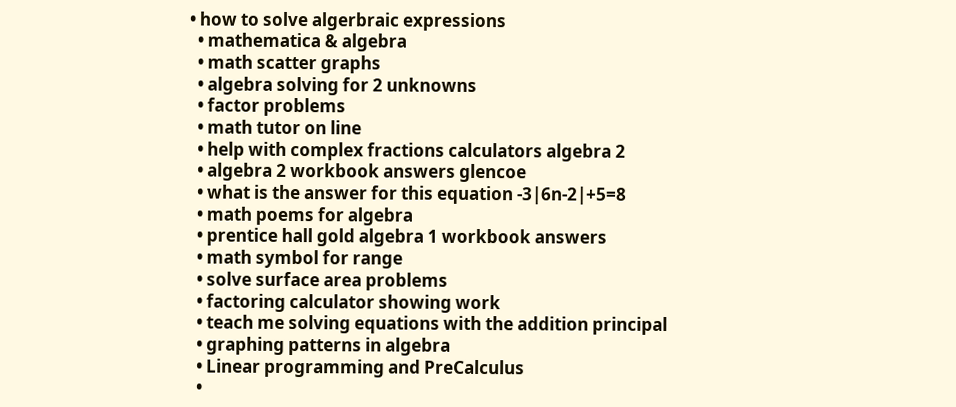• how to solve algerbraic expressions
  • mathematica & algebra
  • math scatter graphs
  • algebra solving for 2 unknowns
  • factor problems
  • math tutor on line
  • help with complex fractions calculators algebra 2
  • algebra 2 workbook answers glencoe
  • what is the answer for this equation -3|6n-2|+5=8
  • math poems for algebra
  • prentice hall gold algebra 1 workbook answers
  • math symbol for range
  • solve surface area problems
  • factoring calculator showing work
  • teach me solving equations with the addition principal
  • graphing patterns in algebra
  • Linear programming and PreCalculus
  •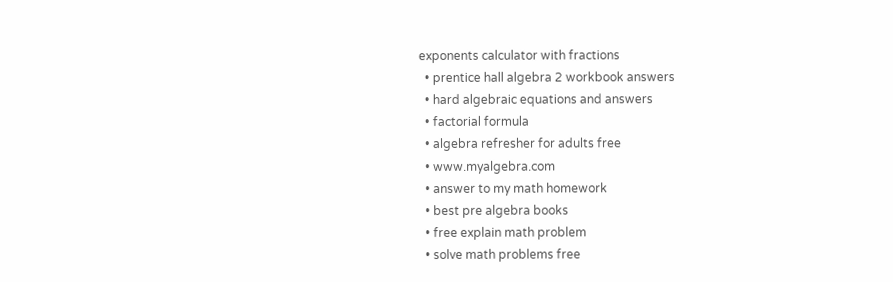exponents calculator with fractions
  • prentice hall algebra 2 workbook answers
  • hard algebraic equations and answers
  • factorial formula
  • algebra refresher for adults free
  • www.myalgebra.com
  • answer to my math homework
  • best pre algebra books
  • free explain math problem
  • solve math problems free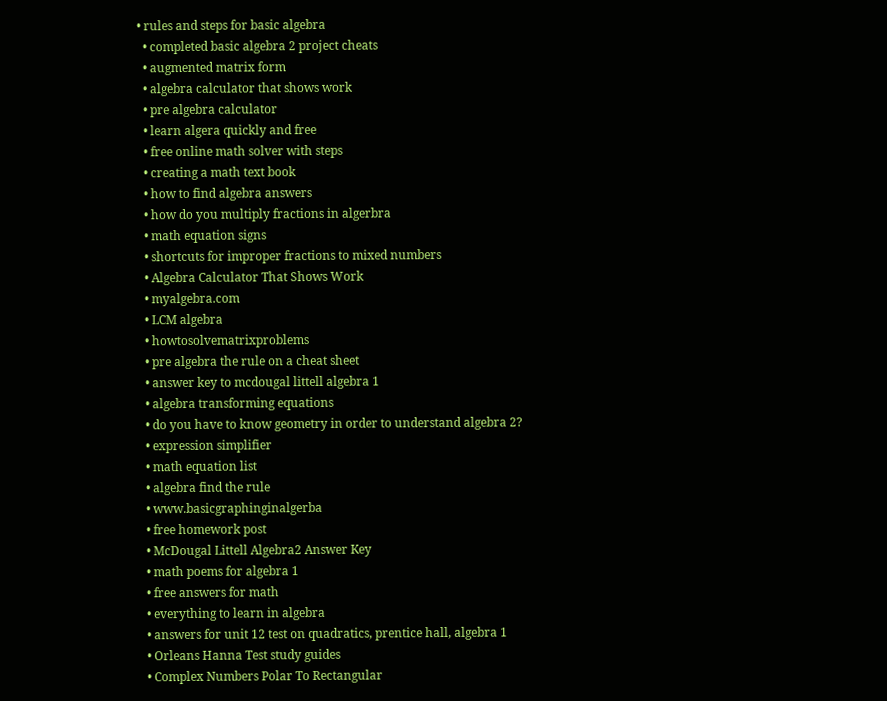• rules and steps for basic algebra
  • completed basic algebra 2 project cheats
  • augmented matrix form
  • algebra calculator that shows work
  • pre algebra calculator
  • learn algera quickly and free
  • free online math solver with steps
  • creating a math text book
  • how to find algebra answers
  • how do you multiply fractions in algerbra
  • math equation signs
  • shortcuts for improper fractions to mixed numbers
  • Algebra Calculator That Shows Work
  • myalgebra.com
  • LCM algebra
  • howtosolvematrixproblems
  • pre algebra the rule on a cheat sheet
  • answer key to mcdougal littell algebra 1
  • algebra transforming equations
  • do you have to know geometry in order to understand algebra 2?
  • expression simplifier
  • math equation list
  • algebra find the rule
  • www.basicgraphinginalgerba
  • free homework post
  • McDougal Littell Algebra2 Answer Key
  • math poems for algebra 1
  • free answers for math
  • everything to learn in algebra
  • answers for unit 12 test on quadratics, prentice hall, algebra 1
  • Orleans Hanna Test study guides
  • Complex Numbers Polar To Rectangular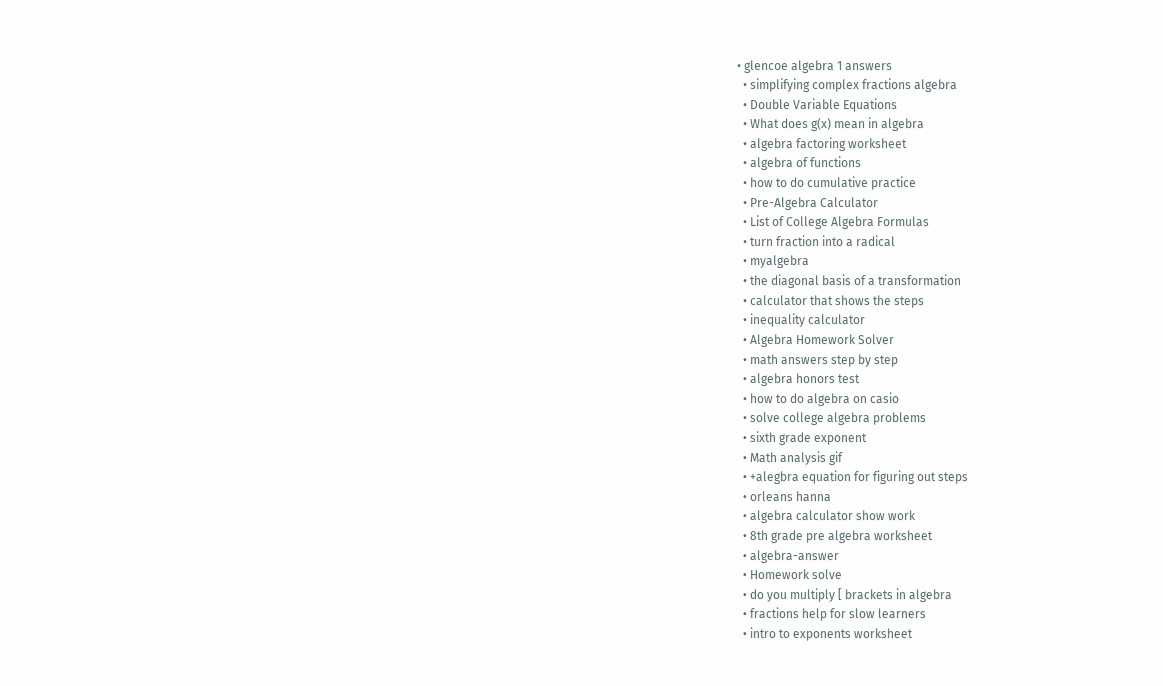• glencoe algebra 1 answers
  • simplifying complex fractions algebra
  • Double Variable Equations
  • What does g(x) mean in algebra
  • algebra factoring worksheet
  • algebra of functions
  • how to do cumulative practice
  • Pre-Algebra Calculator
  • List of College Algebra Formulas
  • turn fraction into a radical
  • myalgebra
  • the diagonal basis of a transformation
  • calculator that shows the steps
  • inequality calculator
  • Algebra Homework Solver
  • math answers step by step
  • algebra honors test
  • how to do algebra on casio
  • solve college algebra problems
  • sixth grade exponent
  • Math analysis gif
  • +alegbra equation for figuring out steps
  • orleans hanna
  • algebra calculator show work
  • 8th grade pre algebra worksheet
  • algebra-answer
  • Homework solve
  • do you multiply [ brackets in algebra
  • fractions help for slow learners
  • intro to exponents worksheet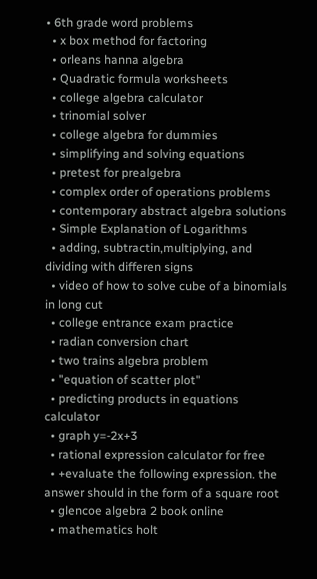• 6th grade word problems
  • x box method for factoring
  • orleans hanna algebra
  • Quadratic formula worksheets
  • college algebra calculator
  • trinomial solver
  • college algebra for dummies
  • simplifying and solving equations
  • pretest for prealgebra
  • complex order of operations problems
  • contemporary abstract algebra solutions
  • Simple Explanation of Logarithms
  • adding, subtractin,multiplying, and dividing with differen signs
  • video of how to solve cube of a binomials in long cut
  • college entrance exam practice
  • radian conversion chart
  • two trains algebra problem
  • "equation of scatter plot"
  • predicting products in equations calculator
  • graph y=-2x+3
  • rational expression calculator for free
  • +evaluate the following expression. the answer should in the form of a square root
  • glencoe algebra 2 book online
  • mathematics holt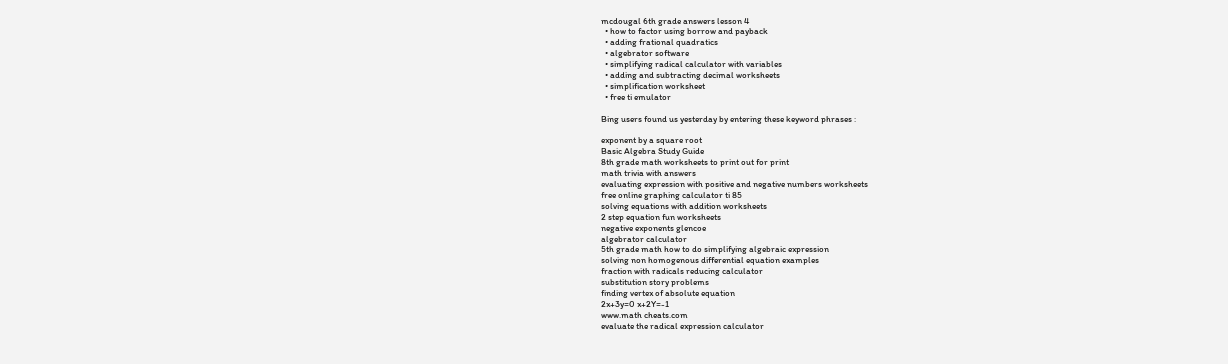mcdougal 6th grade answers lesson 4
  • how to factor using borrow and payback
  • adding frational quadratics
  • algebrator software
  • simplifying radical calculator with variables
  • adding and subtracting decimal worksheets
  • simplification worksheet
  • free ti emulator

Bing users found us yesterday by entering these keyword phrases :

exponent by a square root
Basic Algebra Study Guide
8th grade math worksheets to print out for print
math trivia with answers
evaluating expression with positive and negative numbers worksheets
free online graphing calculator ti 85
solving equations with addition worksheets
2 step equation fun worksheets
negative exponents glencoe
algebrator calculator
5th grade math how to do simplifying algebraic expression
solving non homogenous differential equation examples
fraction with radicals reducing calculator
substitution story problems
finding vertex of absolute equation
2x+3y=0 x+2Y=-1
www.math cheats.com
evaluate the radical expression calculator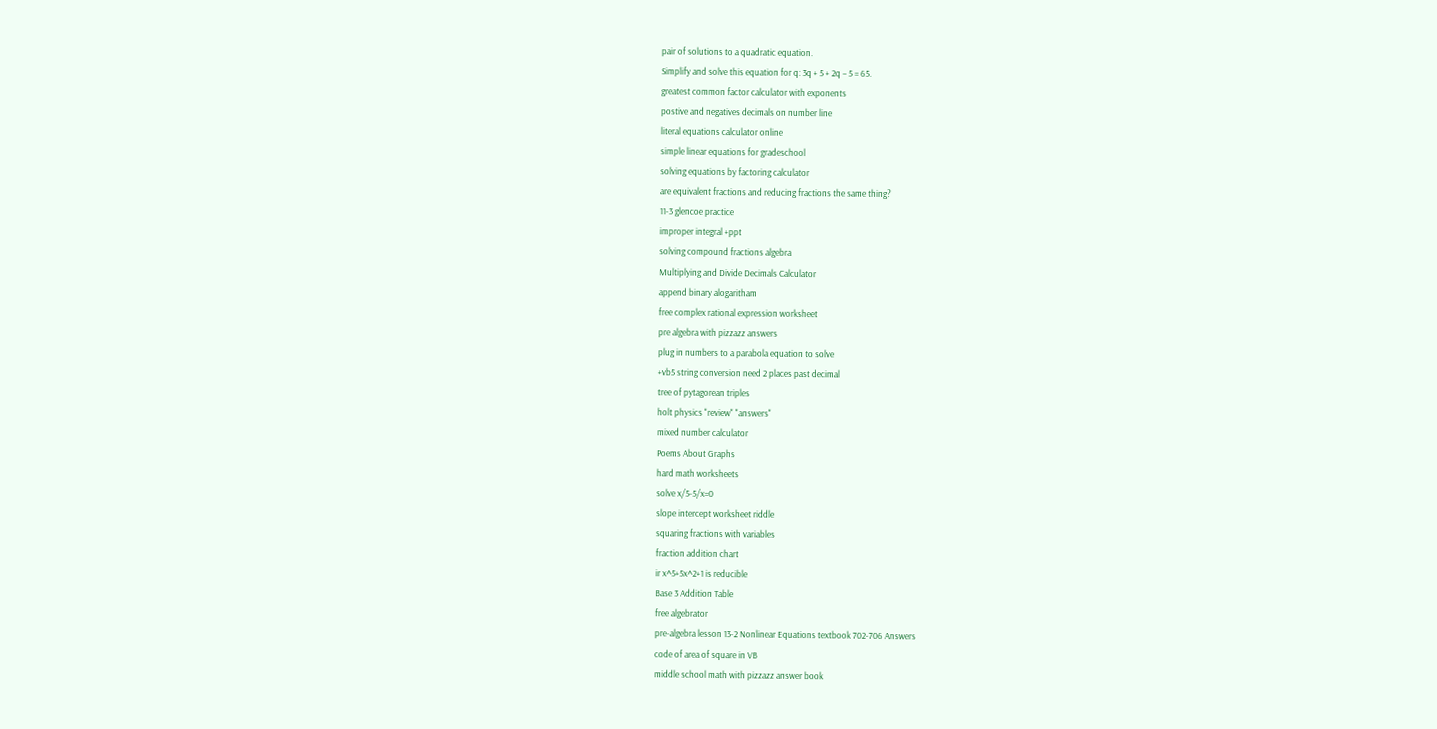pair of solutions to a quadratic equation.
Simplify and solve this equation for q: 3q + 5 + 2q – 5 = 65.
greatest common factor calculator with exponents
postive and negatives decimals on number line
literal equations calculator online
simple linear equations for gradeschool
solving equations by factoring calculator
are equivalent fractions and reducing fractions the same thing?
11-3 glencoe practice
improper integral +ppt
solving compound fractions algebra
Multiplying and Divide Decimals Calculator
append binary alogaritham
free complex rational expression worksheet
pre algebra with pizzazz answers
plug in numbers to a parabola equation to solve
+vb5 string conversion need 2 places past decimal
tree of pytagorean triples
holt physics "review" "answers"
mixed number calculator
Poems About Graphs
hard math worksheets
solve x/5-5/x=0
slope intercept worksheet riddle
squaring fractions with variables
fraction addition chart
ir x^5+5x^2+1 is reducible
Base 3 Addition Table
free algebrator
pre-algebra lesson 13-2 Nonlinear Equations textbook 702-706 Answers
code of area of square in VB
middle school math with pizzazz answer book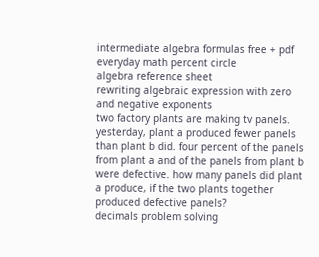intermediate algebra formulas free + pdf
everyday math percent circle
algebra reference sheet
rewriting algebraic expression with zero and negative exponents
two factory plants are making tv panels. yesterday, plant a produced fewer panels than plant b did. four percent of the panels from plant a and of the panels from plant b were defective. how many panels did plant a produce, if the two plants together produced defective panels?
decimals problem solving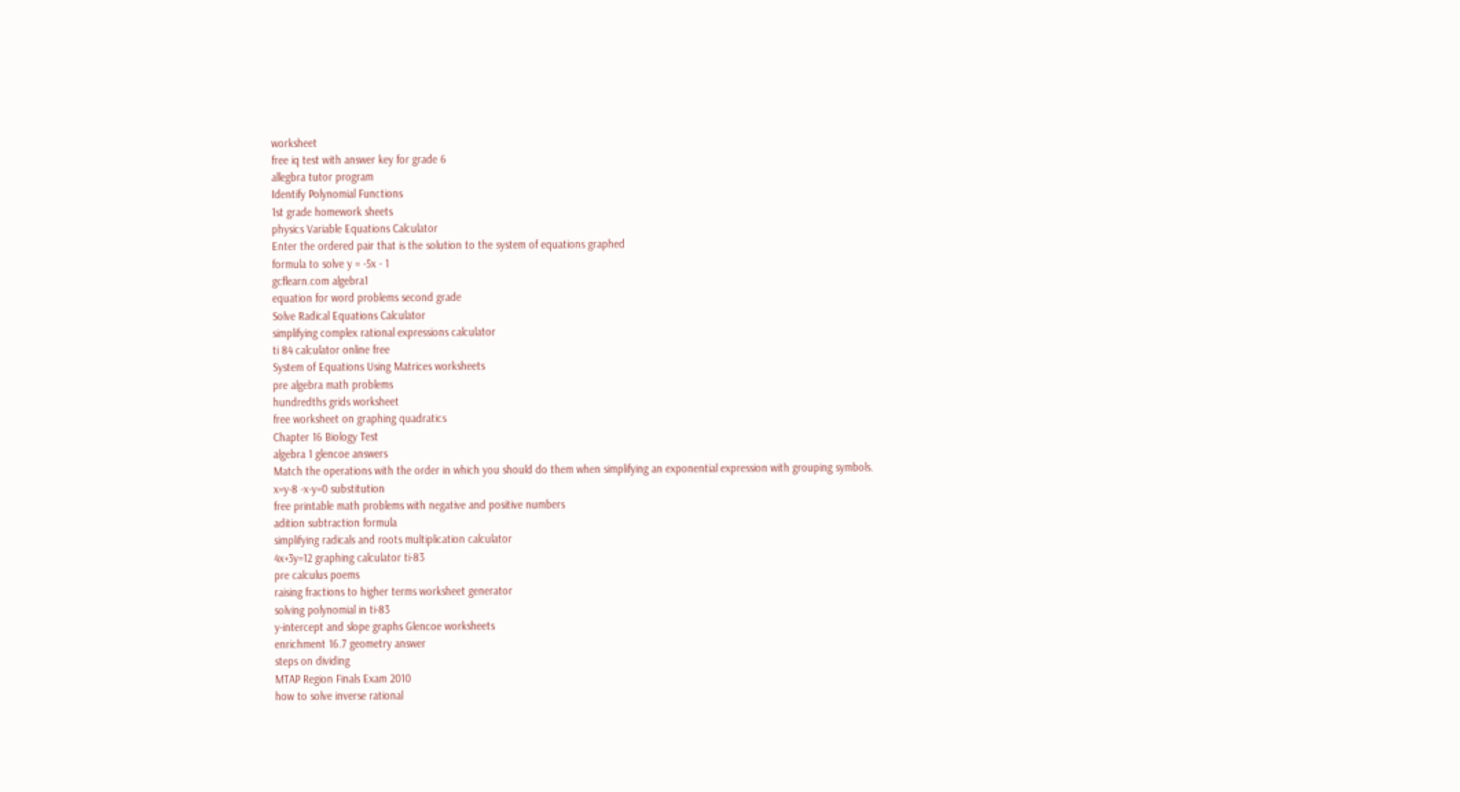worksheet
free iq test with answer key for grade 6
allegbra tutor program
Identify Polynomial Functions
1st grade homework sheets
physics Variable Equations Calculator
Enter the ordered pair that is the solution to the system of equations graphed
formula to solve y = -5x - 1
gcflearn.com algebra1
equation for word problems second grade
Solve Radical Equations Calculator
simplifying complex rational expressions calculator
ti 84 calculator online free
System of Equations Using Matrices worksheets
pre algebra math problems
hundredths grids worksheet
free worksheet on graphing quadratics
Chapter 16 Biology Test
algebra 1 glencoe answers
Match the operations with the order in which you should do them when simplifying an exponential expression with grouping symbols.
x=y-8 -x-y=0 substitution
free printable math problems with negative and positive numbers
adition subtraction formula
simplifying radicals and roots multiplication calculator
4x+3y=12 graphing calculator ti-83
pre calculus poems
raising fractions to higher terms worksheet generator
solving polynomial in ti-83
y-intercept and slope graphs Glencoe worksheets
enrichment 16.7 geometry answer
steps on dividing
MTAP Region Finals Exam 2010
how to solve inverse rational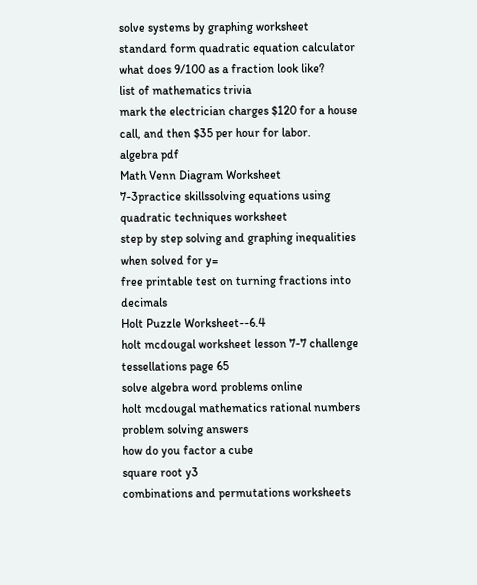solve systems by graphing worksheet
standard form quadratic equation calculator
what does 9/100 as a fraction look like?
list of mathematics trivia
mark the electrician charges $120 for a house call, and then $35 per hour for labor.
algebra pdf
Math Venn Diagram Worksheet
7-3practice skillssolving equations using quadratic techniques worksheet
step by step solving and graphing inequalities when solved for y=
free printable test on turning fractions into decimals
Holt Puzzle Worksheet--6.4
holt mcdougal worksheet lesson 7-7 challenge tessellations page 65
solve algebra word problems online
holt mcdougal mathematics rational numbers problem solving answers
how do you factor a cube
square root y3
combinations and permutations worksheets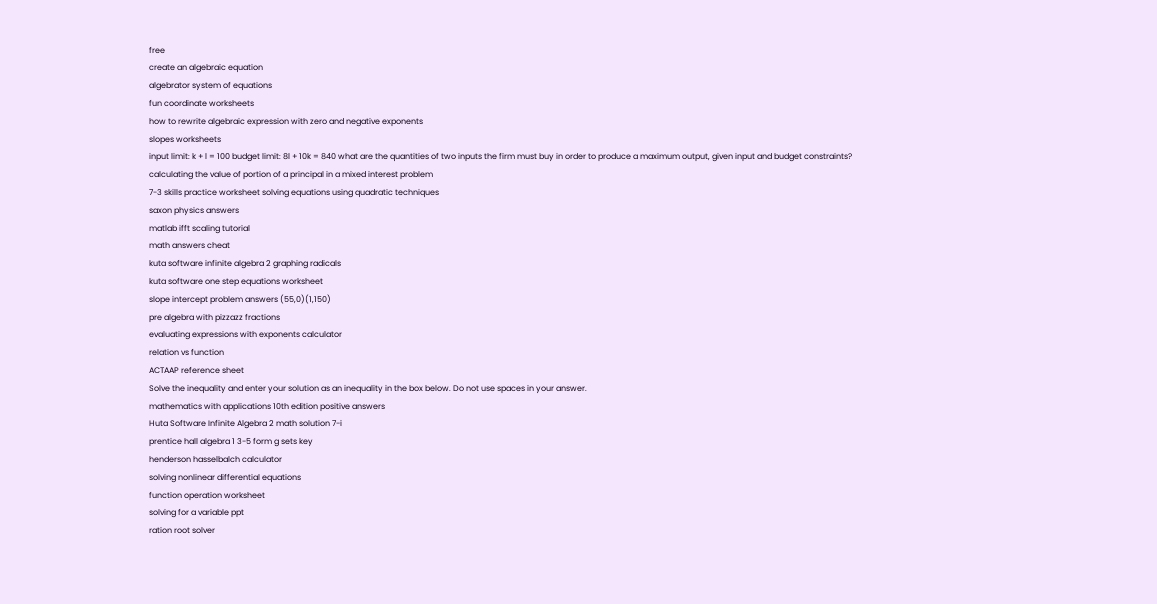free
create an algebraic equation
algebrator system of equations
fun coordinate worksheets
how to rewrite algebraic expression with zero and negative exponents
slopes worksheets
input limit: k + l = 100 budget limit: 8l + 10k = 840 what are the quantities of two inputs the firm must buy in order to produce a maximum output, given input and budget constraints?
calculating the value of portion of a principal in a mixed interest problem
7-3 skills practice worksheet solving equations using quadratic techniques
saxon physics answers
matlab ifft scaling tutorial
math answers cheat
kuta software infinite algebra 2 graphing radicals
kuta software one step equations worksheet
slope intercept problem answers (55,0)(1,150)
pre algebra with pizzazz fractions
evaluating expressions with exponents calculator
relation vs function
ACTAAP reference sheet
Solve the inequality and enter your solution as an inequality in the box below. Do not use spaces in your answer.
mathematics with applications 10th edition positive answers
Huta Software Infinite Algebra 2 math solution 7-i
prentice hall algebra 1 3-5 form g sets key
henderson hasselbalch calculator
solving nonlinear differential equations
function operation worksheet
solving for a variable ppt
ration root solver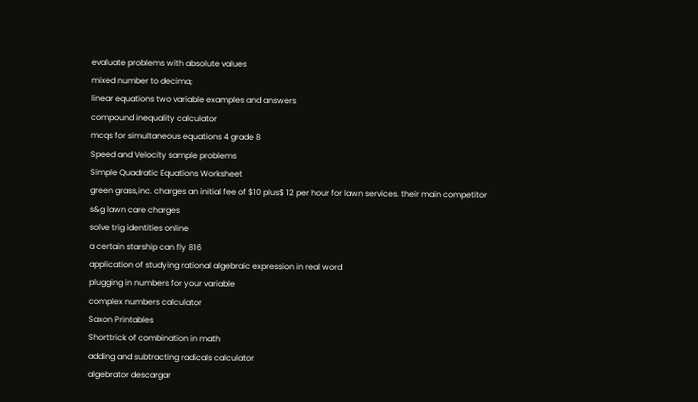evaluate problems with absolute values
mixed number to decima;
linear equations two variable examples and answers
compound inequality calculator
mcqs for simultaneous equations 4 grade 8
Speed and Velocity sample problems
Simple Quadratic Equations Worksheet
green grass,inc. charges an initial fee of $10 plus$ 12 per hour for lawn services. their main competitor s&g lawn care charges
solve trig identities online
a certain starship can fly 816
application of studying rational algebraic expression in real word
plugging in numbers for your variable
complex numbers calculator
Saxon Printables
Shorttrick of combination in math
adding and subtracting radicals calculator
algebrator descargar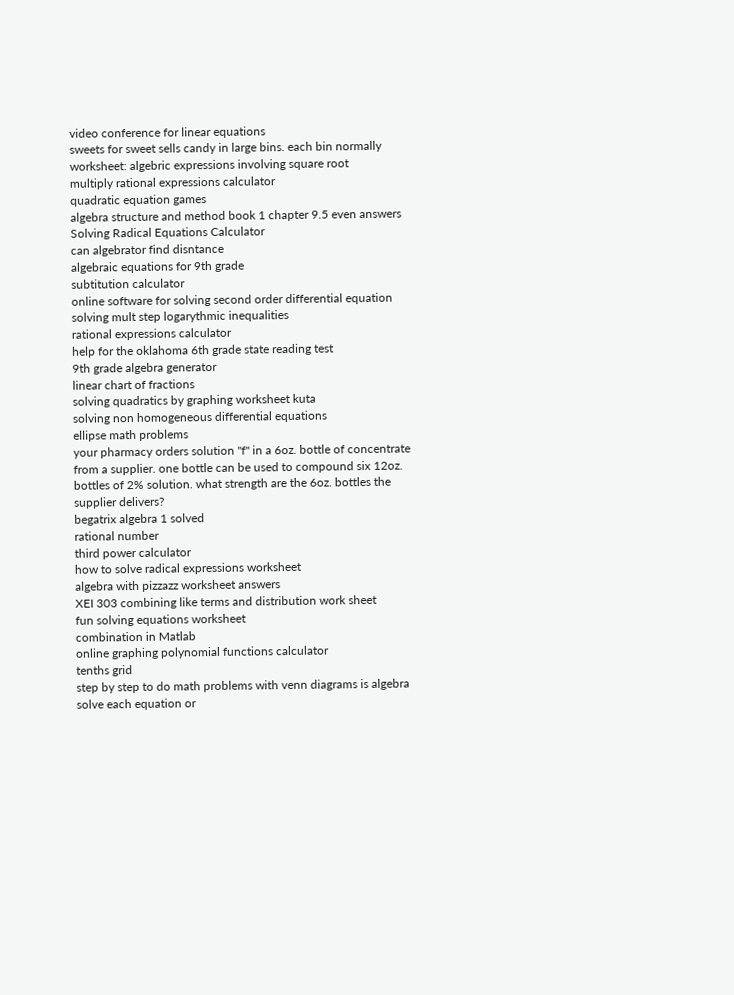video conference for linear equations
sweets for sweet sells candy in large bins. each bin normally
worksheet: algebric expressions involving square root
multiply rational expressions calculator
quadratic equation games
algebra structure and method book 1 chapter 9.5 even answers
Solving Radical Equations Calculator
can algebrator find disntance
algebraic equations for 9th grade
subtitution calculator
online software for solving second order differential equation
solving mult step logarythmic inequalities
rational expressions calculator
help for the oklahoma 6th grade state reading test
9th grade algebra generator
linear chart of fractions
solving quadratics by graphing worksheet kuta
solving non homogeneous differential equations
ellipse math problems
your pharmacy orders solution "f" in a 6oz. bottle of concentrate from a supplier. one bottle can be used to compound six 12oz. bottles of 2% solution. what strength are the 6oz. bottles the supplier delivers?
begatrix algebra 1 solved
rational number
third power calculator
how to solve radical expressions worksheet
algebra with pizzazz worksheet answers
XEI 303 combining like terms and distribution work sheet
fun solving equations worksheet
combination in Matlab
online graphing polynomial functions calculator
tenths grid
step by step to do math problems with venn diagrams is algebra
solve each equation or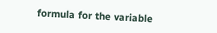formula for the variable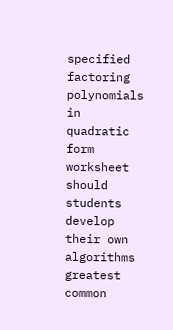specified
factoring polynomials in quadratic form worksheet
should students develop their own algorithms
greatest common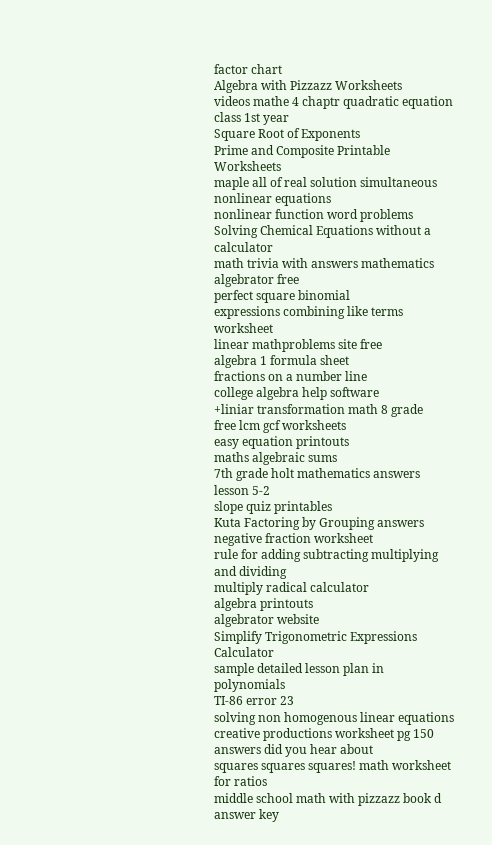factor chart
Algebra with Pizzazz Worksheets
videos mathe 4 chaptr quadratic equation class 1st year
Square Root of Exponents
Prime and Composite Printable Worksheets
maple all of real solution simultaneous nonlinear equations
nonlinear function word problems
Solving Chemical Equations without a calculator
math trivia with answers mathematics
algebrator free
perfect square binomial
expressions combining like terms worksheet
linear mathproblems site free
algebra 1 formula sheet
fractions on a number line
college algebra help software
+liniar transformation math 8 grade
free lcm gcf worksheets
easy equation printouts
maths algebraic sums
7th grade holt mathematics answers lesson 5-2
slope quiz printables
Kuta Factoring by Grouping answers
negative fraction worksheet
rule for adding subtracting multiplying and dividing
multiply radical calculator
algebra printouts
algebrator website
Simplify Trigonometric Expressions Calculator
sample detailed lesson plan in polynomials
TI-86 error 23
solving non homogenous linear equations
creative productions worksheet pg 150 answers did you hear about
squares squares squares! math worksheet for ratios
middle school math with pizzazz book d answer key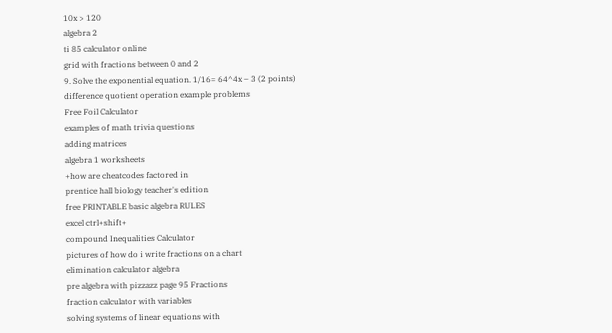10x > 120
algebra 2
ti 85 calculator online
grid with fractions between 0 and 2
9. Solve the exponential equation. 1/16= 64^4x – 3 (2 points)
difference quotient operation example problems
Free Foil Calculator
examples of math trivia questions
adding matrices
algebra 1 worksheets
+how are cheatcodes factored in
prentice hall biology teacher's edition
free PRINTABLE basic algebra RULES
excel ctrl+shift+
compound Inequalities Calculator
pictures of how do i write fractions on a chart
elimination calculator algebra
pre algebra with pizzazz page 95 Fractions
fraction calculator with variables
solving systems of linear equations with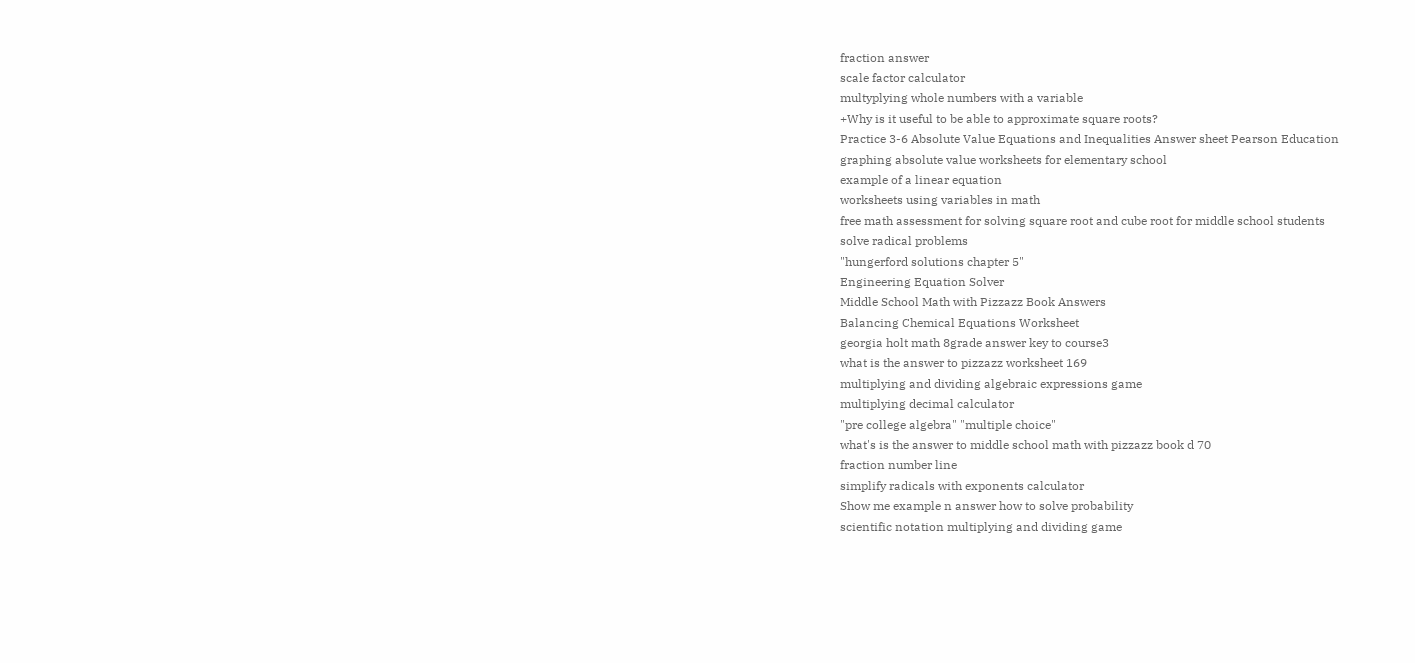fraction answer
scale factor calculator
multyplying whole numbers with a variable
+Why is it useful to be able to approximate square roots?
Practice 3-6 Absolute Value Equations and Inequalities Answer sheet Pearson Education
graphing absolute value worksheets for elementary school
example of a linear equation
worksheets using variables in math
free math assessment for solving square root and cube root for middle school students
solve radical problems
"hungerford solutions chapter 5"
Engineering Equation Solver
Middle School Math with Pizzazz Book Answers
Balancing Chemical Equations Worksheet
georgia holt math 8grade answer key to course3
what is the answer to pizzazz worksheet 169
multiplying and dividing algebraic expressions game
multiplying decimal calculator
"pre college algebra" "multiple choice"
what's is the answer to middle school math with pizzazz book d 70
fraction number line
simplify radicals with exponents calculator
Show me example n answer how to solve probability
scientific notation multiplying and dividing game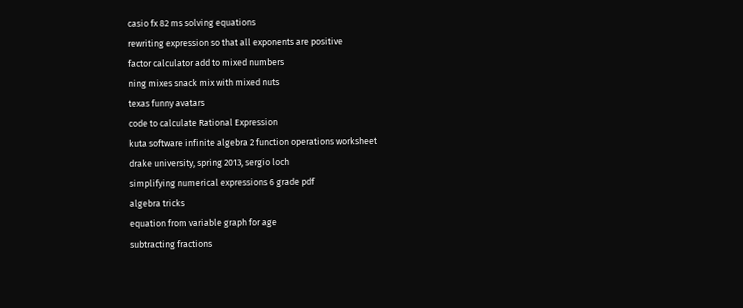casio fx 82 ms solving equations
rewriting expression so that all exponents are positive
factor calculator add to mixed numbers
ning mixes snack mix with mixed nuts
texas funny avatars
code to calculate Rational Expression
kuta software infinite algebra 2 function operations worksheet
drake university, spring 2013, sergio loch
simplifying numerical expressions 6 grade pdf
algebra tricks
equation from variable graph for age
subtracting fractions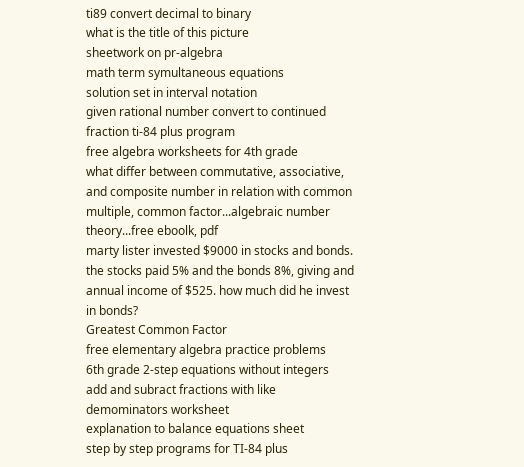ti89 convert decimal to binary
what is the title of this picture
sheetwork on pr-algebra
math term symultaneous equations
solution set in interval notation
given rational number convert to continued fraction ti-84 plus program
free algebra worksheets for 4th grade
what differ between commutative, associative, and composite number in relation with common multiple, common factor...algebraic number theory...free eboolk, pdf
marty lister invested $9000 in stocks and bonds. the stocks paid 5% and the bonds 8%, giving and annual income of $525. how much did he invest in bonds?
Greatest Common Factor
free elementary algebra practice problems
6th grade 2-step equations without integers
add and subract fractions with like demominators worksheet
explanation to balance equations sheet
step by step programs for TI-84 plus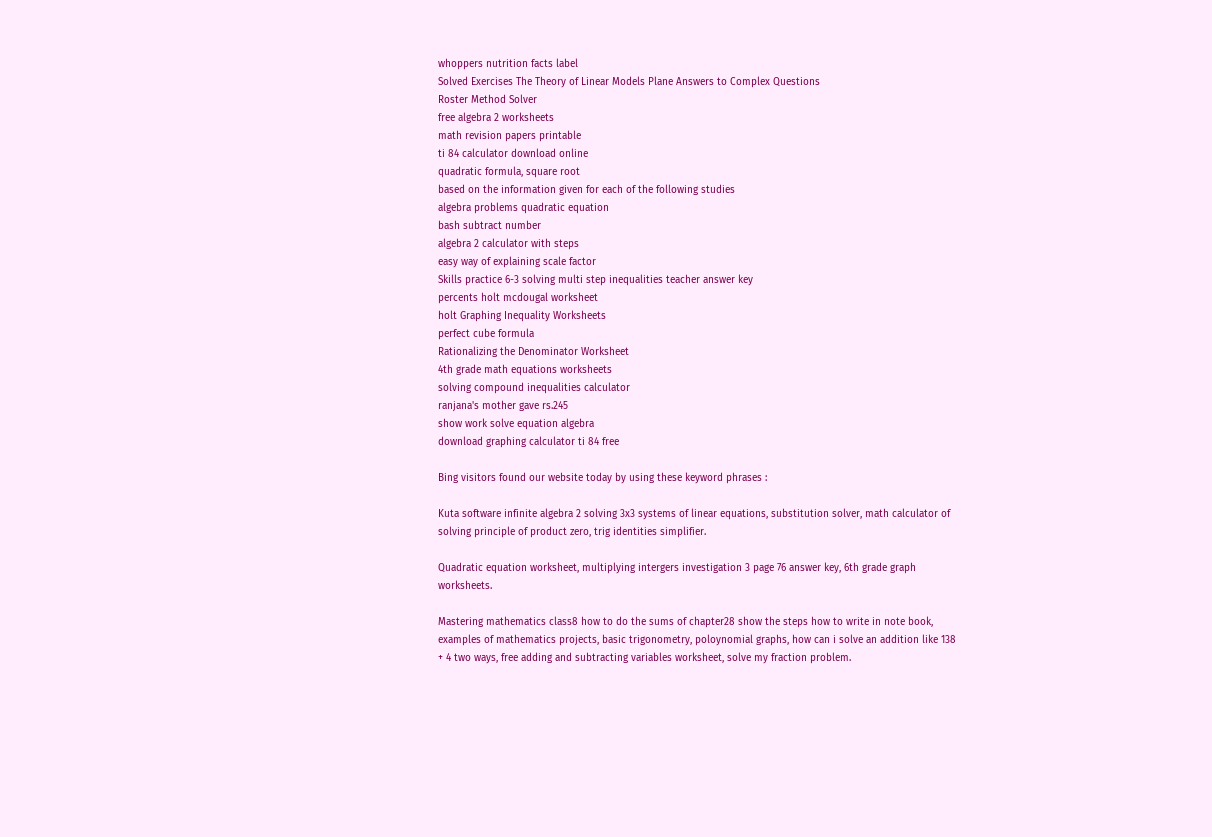whoppers nutrition facts label
Solved Exercises The Theory of Linear Models Plane Answers to Complex Questions
Roster Method Solver
free algebra 2 worksheets
math revision papers printable
ti 84 calculator download online
quadratic formula, square root
based on the information given for each of the following studies
algebra problems quadratic equation
bash subtract number
algebra 2 calculator with steps
easy way of explaining scale factor
Skills practice 6-3 solving multi step inequalities teacher answer key
percents holt mcdougal worksheet
holt Graphing Inequality Worksheets
perfect cube formula
Rationalizing the Denominator Worksheet
4th grade math equations worksheets
solving compound inequalities calculator
ranjana's mother gave rs.245
show work solve equation algebra
download graphing calculator ti 84 free

Bing visitors found our website today by using these keyword phrases :

Kuta software infinite algebra 2 solving 3x3 systems of linear equations, substitution solver, math calculator of solving principle of product zero, trig identities simplifier.

Quadratic equation worksheet, multiplying intergers investigation 3 page 76 answer key, 6th grade graph worksheets.

Mastering mathematics class8 how to do the sums of chapter28 show the steps how to write in note book, examples of mathematics projects, basic trigonometry, poloynomial graphs, how can i solve an addition like 138 + 4 two ways, free adding and subtracting variables worksheet, solve my fraction problem.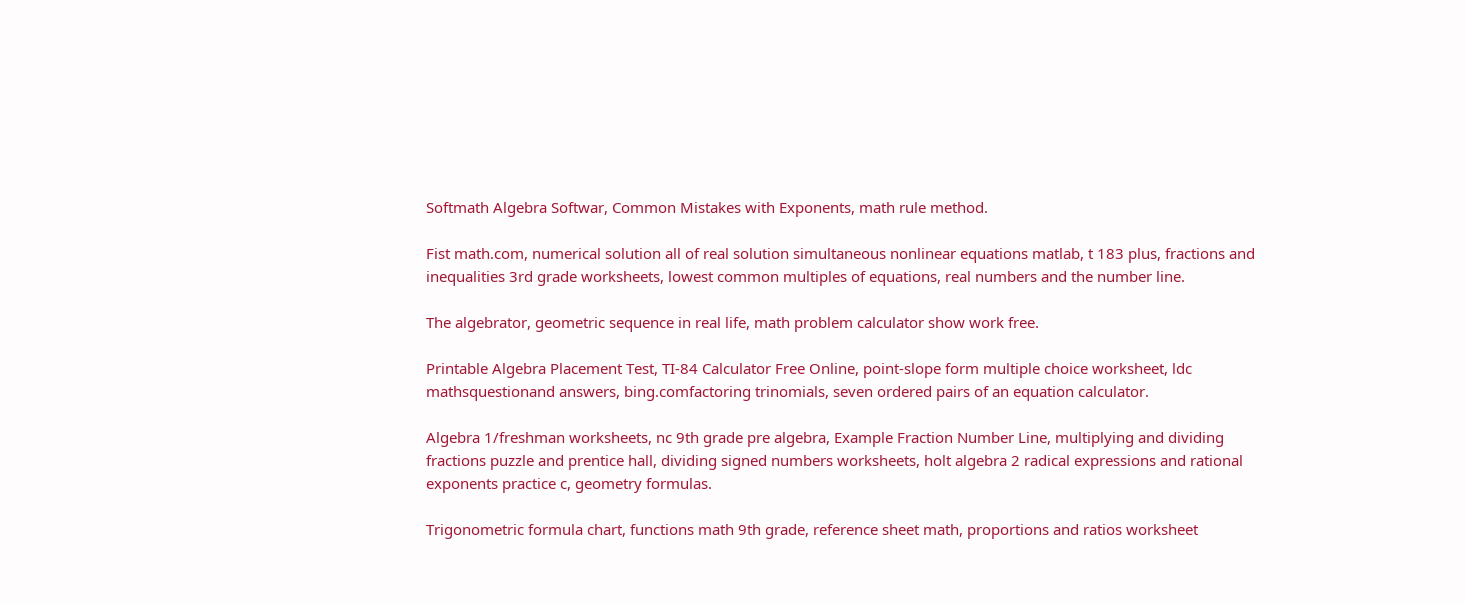Softmath Algebra Softwar, Common Mistakes with Exponents, math rule method.

Fist math.com, numerical solution all of real solution simultaneous nonlinear equations matlab, t 183 plus, fractions and inequalities 3rd grade worksheets, lowest common multiples of equations, real numbers and the number line.

The algebrator, geometric sequence in real life, math problem calculator show work free.

Printable Algebra Placement Test, TI-84 Calculator Free Online, point-slope form multiple choice worksheet, ldc mathsquestionand answers, bing.comfactoring trinomials, seven ordered pairs of an equation calculator.

Algebra 1/freshman worksheets, nc 9th grade pre algebra, Example Fraction Number Line, multiplying and dividing fractions puzzle and prentice hall, dividing signed numbers worksheets, holt algebra 2 radical expressions and rational exponents practice c, geometry formulas.

Trigonometric formula chart, functions math 9th grade, reference sheet math, proportions and ratios worksheet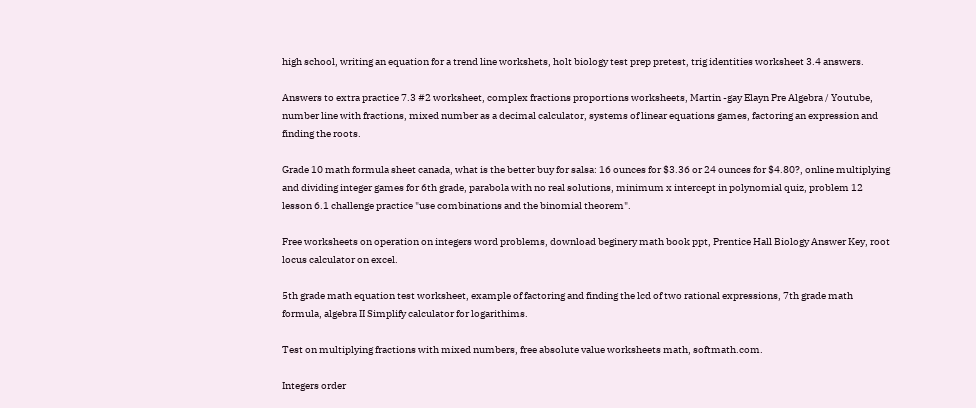high school, writing an equation for a trend line workshets, holt biology test prep pretest, trig identities worksheet 3.4 answers.

Answers to extra practice 7.3 #2 worksheet, complex fractions proportions worksheets, Martin -gay Elayn Pre Algebra / Youtube, number line with fractions, mixed number as a decimal calculator, systems of linear equations games, factoring an expression and finding the roots.

Grade 10 math formula sheet canada, what is the better buy for salsa: 16 ounces for $3.36 or 24 ounces for $4.80?, online multiplying and dividing integer games for 6th grade, parabola with no real solutions, minimum x intercept in polynomial quiz, problem 12 lesson 6.1 challenge practice "use combinations and the binomial theorem".

Free worksheets on operation on integers word problems, download beginery math book ppt, Prentice Hall Biology Answer Key, root locus calculator on excel.

5th grade math equation test worksheet, example of factoring and finding the lcd of two rational expressions, 7th grade math formula, algebra II Simplify calculator for logarithims.

Test on multiplying fractions with mixed numbers, free absolute value worksheets math, softmath.com.

Integers order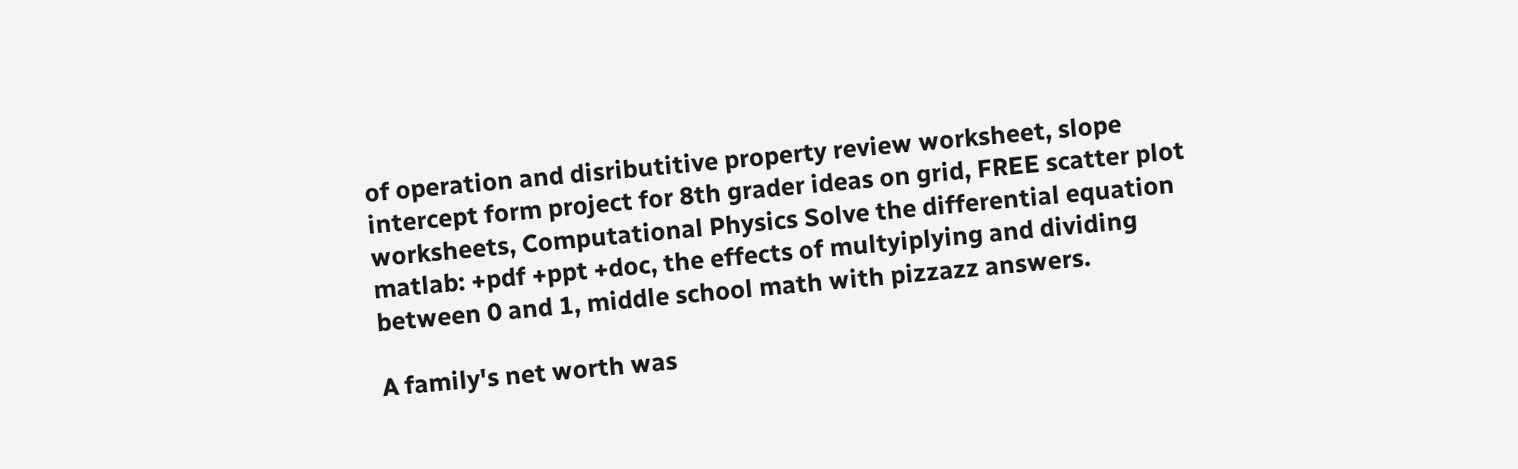of operation and disributitive property review worksheet, slope intercept form project for 8th grader ideas on grid, FREE scatter plot worksheets, Computational Physics Solve the differential equation matlab: +pdf +ppt +doc, the effects of multyiplying and dividing between 0 and 1, middle school math with pizzazz answers.

A family's net worth was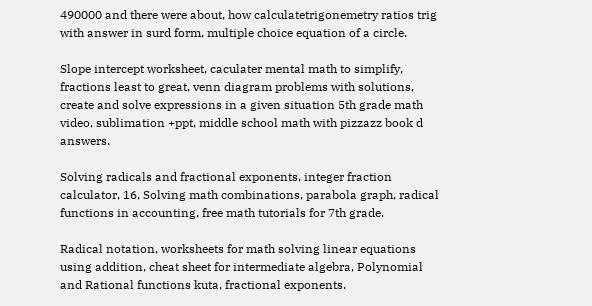490000 and there were about, how calculatetrigonemetry ratios trig with answer in surd form, multiple choice equation of a circle.

Slope intercept worksheet, caculater mental math to simplify, fractions least to great, venn diagram problems with solutions, create and solve expressions in a given situation 5th grade math video, sublimation +ppt, middle school math with pizzazz book d answers.

Solving radicals and fractional exponents, integer fraction calculator, 16, Solving math combinations, parabola graph, radical functions in accounting, free math tutorials for 7th grade.

Radical notation, worksheets for math solving linear equations using addition, cheat sheet for intermediate algebra, Polynomial and Rational functions kuta, fractional exponents.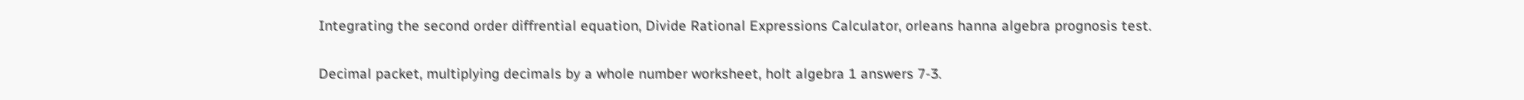Integrating the second order diffrential equation, Divide Rational Expressions Calculator, orleans hanna algebra prognosis test.

Decimal packet, multiplying decimals by a whole number worksheet, holt algebra 1 answers 7-3.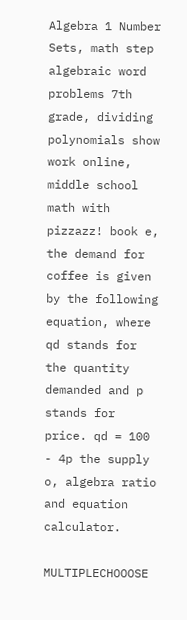Algebra 1 Number Sets, math step algebraic word problems 7th grade, dividing polynomials show work online, middle school math with pizzazz! book e, the demand for coffee is given by the following equation, where qd stands for the quantity demanded and p stands for price. qd = 100 - 4p the supply o, algebra ratio and equation calculator.

MULTIPLECHOOOSE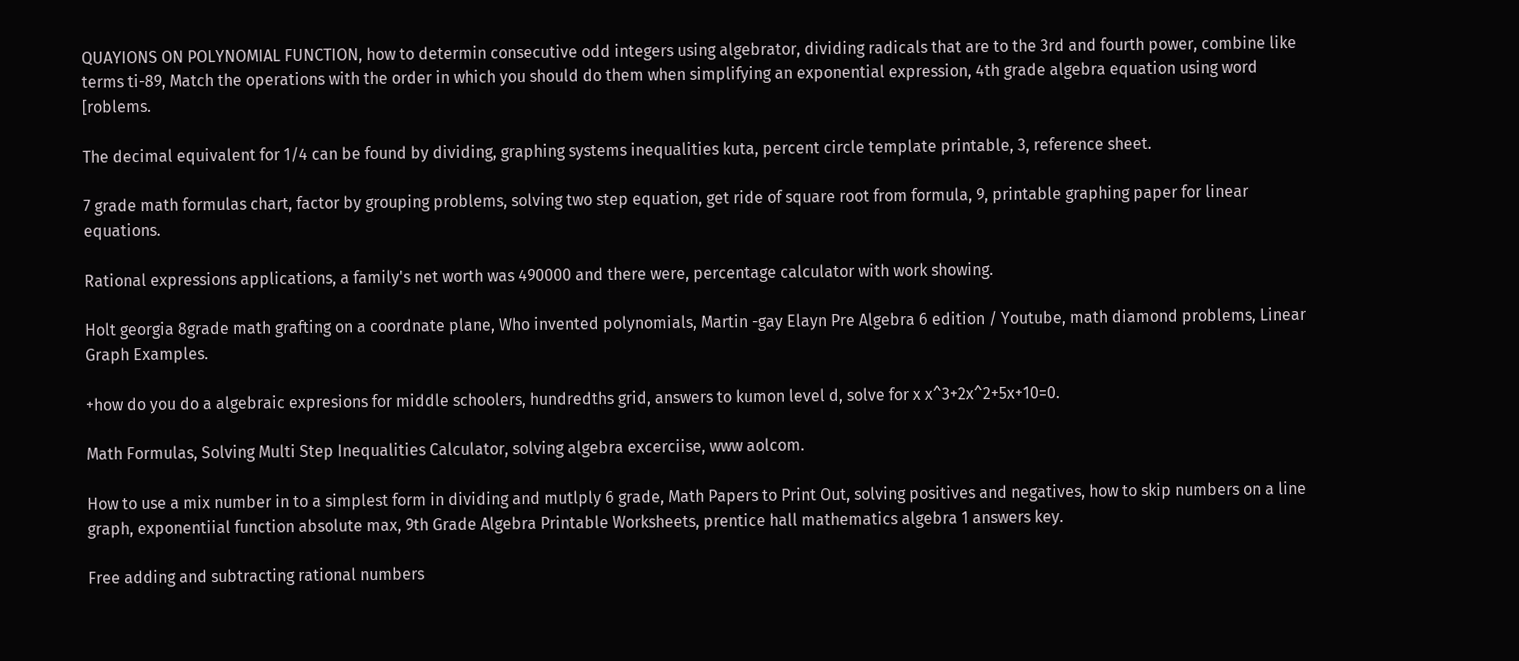QUAYIONS ON POLYNOMIAL FUNCTION, how to determin consecutive odd integers using algebrator, dividing radicals that are to the 3rd and fourth power, combine like terms ti-89, Match the operations with the order in which you should do them when simplifying an exponential expression, 4th grade algebra equation using word [roblems.

The decimal equivalent for 1/4 can be found by dividing, graphing systems inequalities kuta, percent circle template printable, 3, reference sheet.

7 grade math formulas chart, factor by grouping problems, solving two step equation, get ride of square root from formula, 9, printable graphing paper for linear equations.

Rational expressions applications, a family's net worth was 490000 and there were, percentage calculator with work showing.

Holt georgia 8grade math grafting on a coordnate plane, Who invented polynomials, Martin -gay Elayn Pre Algebra 6 edition / Youtube, math diamond problems, Linear Graph Examples.

+how do you do a algebraic expresions for middle schoolers, hundredths grid, answers to kumon level d, solve for x x^3+2x^2+5x+10=0.

Math Formulas, Solving Multi Step Inequalities Calculator, solving algebra excerciise, www aolcom.

How to use a mix number in to a simplest form in dividing and mutlply 6 grade, Math Papers to Print Out, solving positives and negatives, how to skip numbers on a line graph, exponentiial function absolute max, 9th Grade Algebra Printable Worksheets, prentice hall mathematics algebra 1 answers key.

Free adding and subtracting rational numbers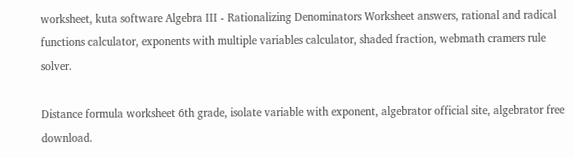worksheet, kuta software Algebra III - Rationalizing Denominators Worksheet answers, rational and radical functions calculator, exponents with multiple variables calculator, shaded fraction, webmath cramers rule solver.

Distance formula worksheet 6th grade, isolate variable with exponent, algebrator official site, algebrator free download.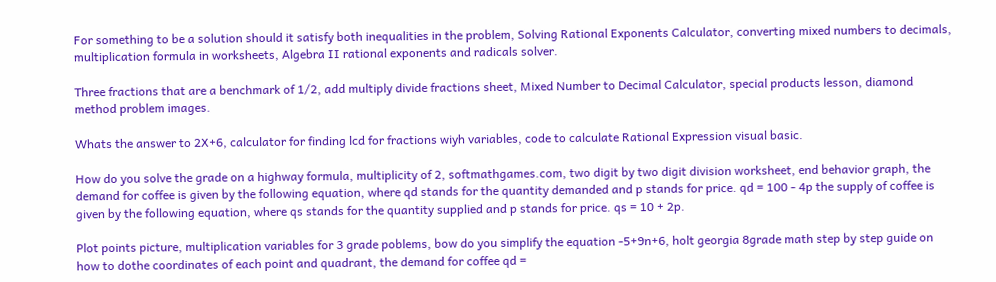For something to be a solution should it satisfy both inequalities in the problem, Solving Rational Exponents Calculator, converting mixed numbers to decimals, multiplication formula in worksheets, Algebra II rational exponents and radicals solver.

Three fractions that are a benchmark of 1/2, add multiply divide fractions sheet, Mixed Number to Decimal Calculator, special products lesson, diamond method problem images.

Whats the answer to 2X+6, calculator for finding lcd for fractions wiyh variables, code to calculate Rational Expression visual basic.

How do you solve the grade on a highway formula, multiplicity of 2, softmathgames.com, two digit by two digit division worksheet, end behavior graph, the demand for coffee is given by the following equation, where qd stands for the quantity demanded and p stands for price. qd = 100 - 4p the supply of coffee is given by the following equation, where qs stands for the quantity supplied and p stands for price. qs = 10 + 2p.

Plot points picture, multiplication variables for 3 grade poblems, bow do you simplify the equation -5+9n+6, holt georgia 8grade math step by step guide on how to dothe coordinates of each point and quadrant, the demand for coffee qd =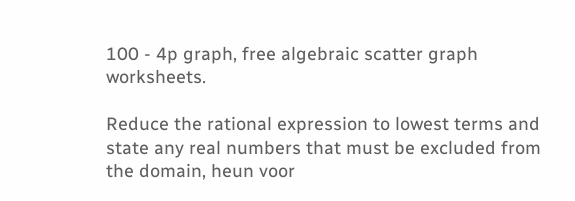100 - 4p graph, free algebraic scatter graph worksheets.

Reduce the rational expression to lowest terms and state any real numbers that must be excluded from the domain, heun voor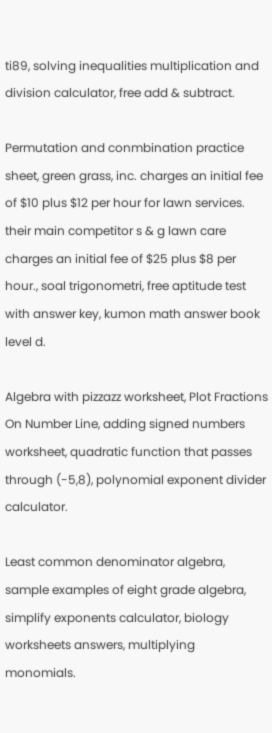ti89, solving inequalities multiplication and division calculator, free add & subtract.

Permutation and conmbination practice sheet, green grass, inc. charges an initial fee of $10 plus $12 per hour for lawn services. their main competitor s & g lawn care charges an initial fee of $25 plus $8 per hour., soal trigonometri, free aptitude test with answer key, kumon math answer book level d.

Algebra with pizzazz worksheet, Plot Fractions On Number Line, adding signed numbers worksheet, quadratic function that passes through (-5,8), polynomial exponent divider calculator.

Least common denominator algebra, sample examples of eight grade algebra, simplify exponents calculator, biology worksheets answers, multiplying monomials.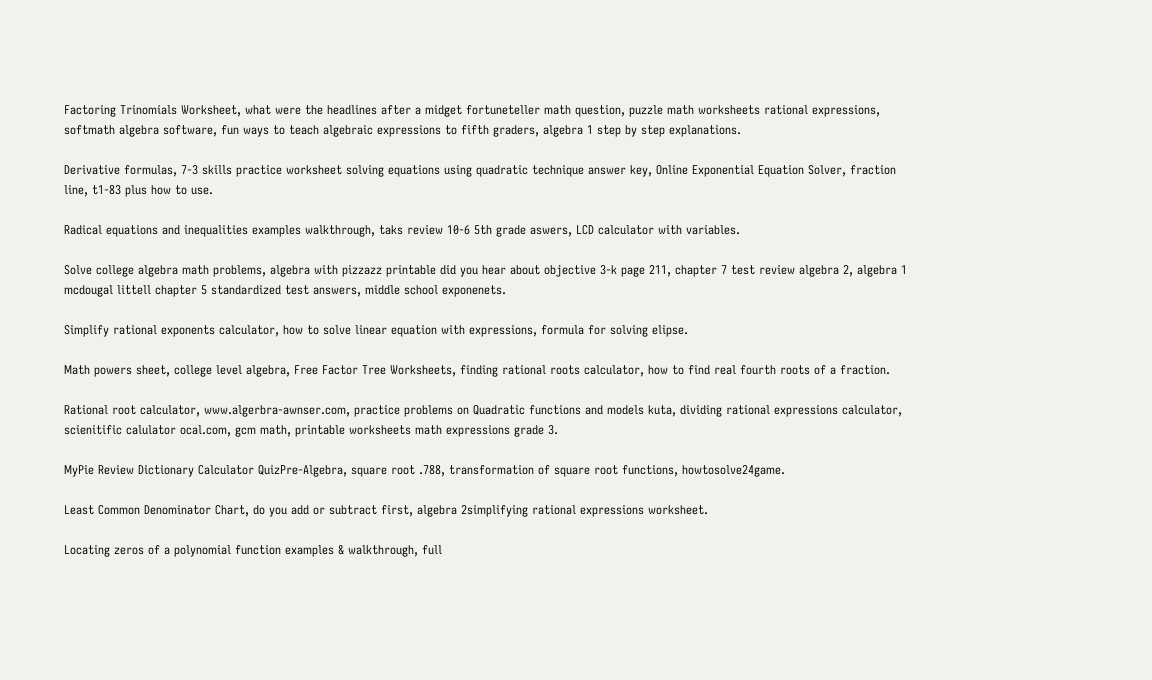Factoring Trinomials Worksheet, what were the headlines after a midget fortuneteller math question, puzzle math worksheets rational expressions, softmath algebra software, fun ways to teach algebraic expressions to fifth graders, algebra 1 step by step explanations.

Derivative formulas, 7-3 skills practice worksheet solving equations using quadratic technique answer key, Online Exponential Equation Solver, fraction line, t1-83 plus how to use.

Radical equations and inequalities examples walkthrough, taks review 10-6 5th grade aswers, LCD calculator with variables.

Solve college algebra math problems, algebra with pizzazz printable did you hear about objective 3-k page 211, chapter 7 test review algebra 2, algebra 1 mcdougal littell chapter 5 standardized test answers, middle school exponenets.

Simplify rational exponents calculator, how to solve linear equation with expressions, formula for solving elipse.

Math powers sheet, college level algebra, Free Factor Tree Worksheets, finding rational roots calculator, how to find real fourth roots of a fraction.

Rational root calculator, www.algerbra-awnser.com, practice problems on Quadratic functions and models kuta, dividing rational expressions calculator, scienitific calulator ocal.com, gcm math, printable worksheets math expressions grade 3.

MyPie Review Dictionary Calculator QuizPre-Algebra, square root .788, transformation of square root functions, howtosolve24game.

Least Common Denominator Chart, do you add or subtract first, algebra 2simplifying rational expressions worksheet.

Locating zeros of a polynomial function examples & walkthrough, full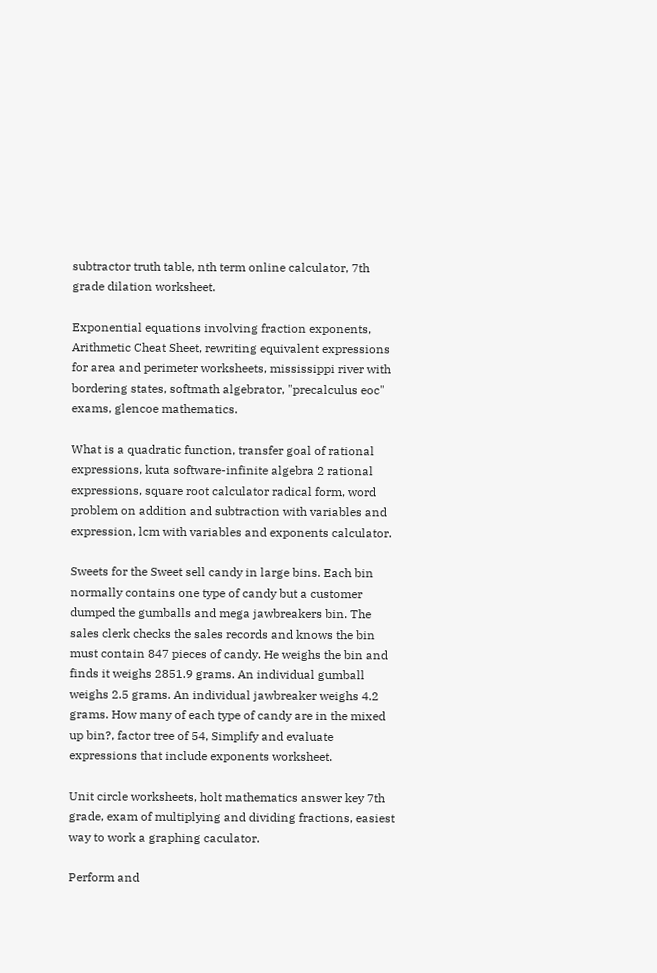subtractor truth table, nth term online calculator, 7th grade dilation worksheet.

Exponential equations involving fraction exponents, Arithmetic Cheat Sheet, rewriting equivalent expressions for area and perimeter worksheets, mississippi river with bordering states, softmath algebrator, "precalculus eoc" exams, glencoe mathematics.

What is a quadratic function, transfer goal of rational expressions, kuta software-infinite algebra 2 rational expressions, square root calculator radical form, word problem on addition and subtraction with variables and expression, lcm with variables and exponents calculator.

Sweets for the Sweet sell candy in large bins. Each bin normally contains one type of candy but a customer dumped the gumballs and mega jawbreakers bin. The sales clerk checks the sales records and knows the bin must contain 847 pieces of candy. He weighs the bin and finds it weighs 2851.9 grams. An individual gumball weighs 2.5 grams. An individual jawbreaker weighs 4.2 grams. How many of each type of candy are in the mixed up bin?, factor tree of 54, Simplify and evaluate expressions that include exponents worksheet.

Unit circle worksheets, holt mathematics answer key 7th grade, exam of multiplying and dividing fractions, easiest way to work a graphing caculator.

Perform and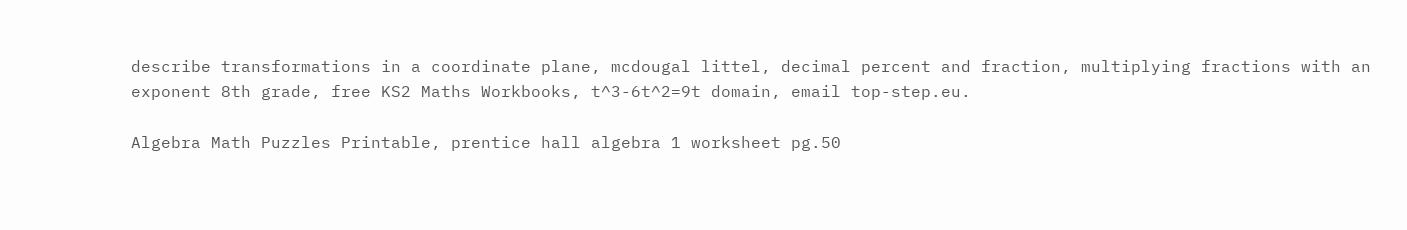describe transformations in a coordinate plane, mcdougal littel, decimal percent and fraction, multiplying fractions with an exponent 8th grade, free KS2 Maths Workbooks, t^3-6t^2=9t domain, email top-step.eu.

Algebra Math Puzzles Printable, prentice hall algebra 1 worksheet pg.50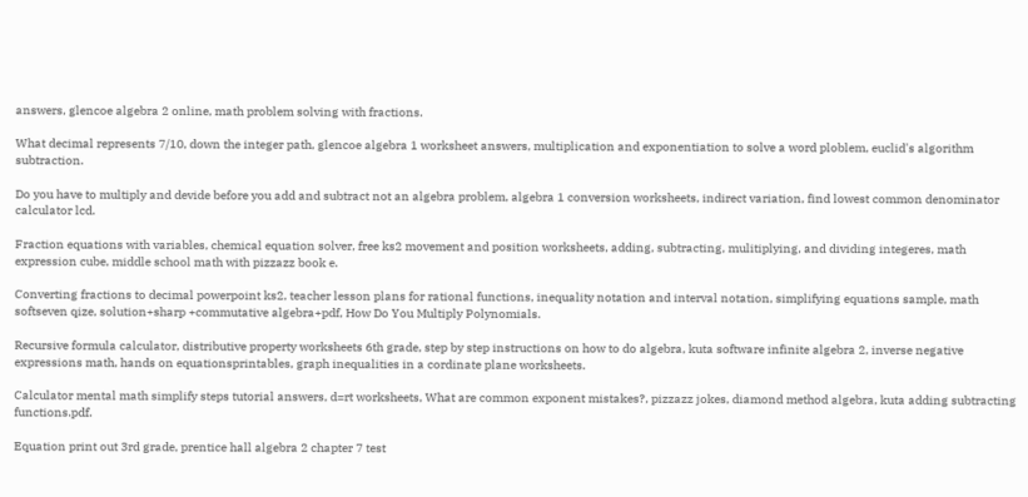answers, glencoe algebra 2 online, math problem solving with fractions.

What decimal represents 7/10, down the integer path, glencoe algebra 1 worksheet answers, multiplication and exponentiation to solve a word ploblem, euclid's algorithm subtraction.

Do you have to multiply and devide before you add and subtract not an algebra problem, algebra 1 conversion worksheets, indirect variation, find lowest common denominator calculator lcd.

Fraction equations with variables, chemical equation solver, free ks2 movement and position worksheets, adding, subtracting, mulitiplying, and dividing integeres, math expression cube, middle school math with pizzazz book e.

Converting fractions to decimal powerpoint ks2, teacher lesson plans for rational functions, inequality notation and interval notation, simplifying equations sample, math softseven qize, solution+sharp +commutative algebra+pdf, How Do You Multiply Polynomials.

Recursive formula calculator, distributive property worksheets 6th grade, step by step instructions on how to do algebra, kuta software infinite algebra 2, inverse negative expressions math, hands on equationsprintables, graph inequalities in a cordinate plane worksheets.

Calculator mental math simplify steps tutorial answers, d=rt worksheets, What are common exponent mistakes?, pizzazz jokes, diamond method algebra, kuta adding subtracting functions.pdf.

Equation print out 3rd grade, prentice hall algebra 2 chapter 7 test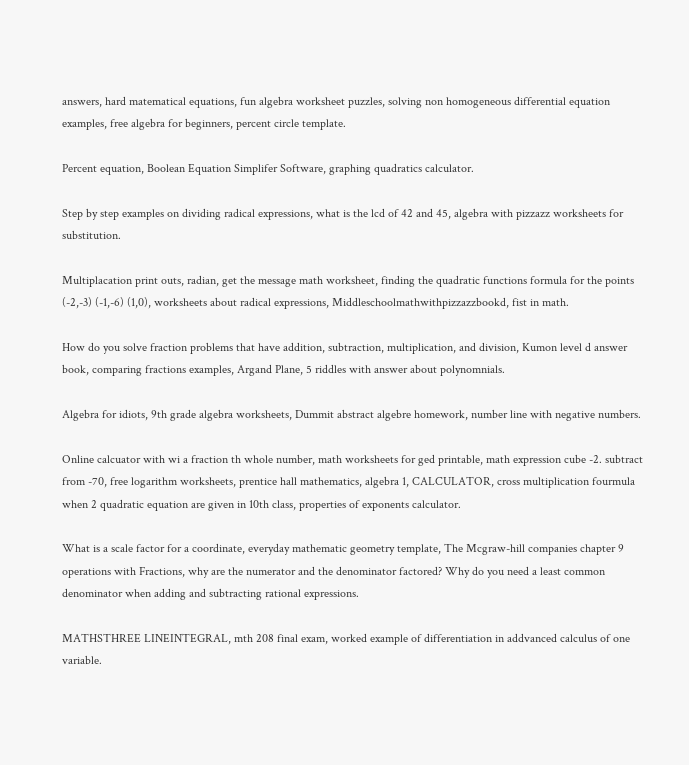answers, hard matematical equations, fun algebra worksheet puzzles, solving non homogeneous differential equation examples, free algebra for beginners, percent circle template.

Percent equation, Boolean Equation Simplifer Software, graphing quadratics calculator.

Step by step examples on dividing radical expressions, what is the lcd of 42 and 45, algebra with pizzazz worksheets for substitution.

Multiplacation print outs, radian, get the message math worksheet, finding the quadratic functions formula for the points (-2,-3) (-1,-6) (1,0), worksheets about radical expressions, Middleschoolmathwithpizzazzbookd, fist in math.

How do you solve fraction problems that have addition, subtraction, multiplication, and division, Kumon level d answer book, comparing fractions examples, Argand Plane, 5 riddles with answer about polynomnials.

Algebra for idiots, 9th grade algebra worksheets, Dummit abstract algebre homework, number line with negative numbers.

Online calcuator with wi a fraction th whole number, math worksheets for ged printable, math expression cube -2. subtract from -70, free logarithm worksheets, prentice hall mathematics, algebra 1, CALCULATOR, cross multiplication fourmula when 2 quadratic equation are given in 10th class, properties of exponents calculator.

What is a scale factor for a coordinate, everyday mathematic geometry template, The Mcgraw-hill companies chapter 9 operations with Fractions, why are the numerator and the denominator factored? Why do you need a least common denominator when adding and subtracting rational expressions.

MATHSTHREE LINEINTEGRAL, mth 208 final exam, worked example of differentiation in addvanced calculus of one variable.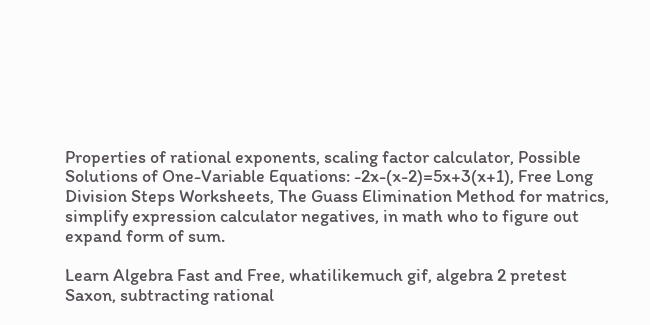Properties of rational exponents, scaling factor calculator, Possible Solutions of One-Variable Equations: -2x-(x-2)=5x+3(x+1), Free Long Division Steps Worksheets, The Guass Elimination Method for matrics, simplify expression calculator negatives, in math who to figure out expand form of sum.

Learn Algebra Fast and Free, whatilikemuch gif, algebra 2 pretest Saxon, subtracting rational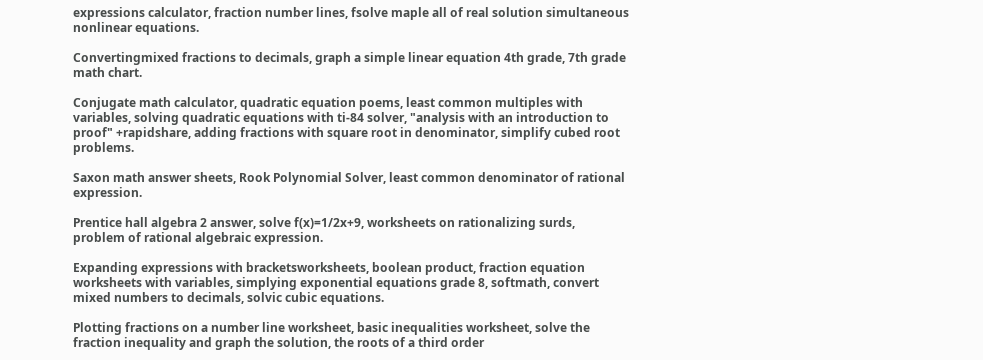expressions calculator, fraction number lines, fsolve maple all of real solution simultaneous nonlinear equations.

Convertingmixed fractions to decimals, graph a simple linear equation 4th grade, 7th grade math chart.

Conjugate math calculator, quadratic equation poems, least common multiples with variables, solving quadratic equations with ti-84 solver, "analysis with an introduction to proof" +rapidshare, adding fractions with square root in denominator, simplify cubed root problems.

Saxon math answer sheets, Rook Polynomial Solver, least common denominator of rational expression.

Prentice hall algebra 2 answer, solve f(x)=1/2x+9, worksheets on rationalizing surds, problem of rational algebraic expression.

Expanding expressions with bracketsworksheets, boolean product, fraction equation worksheets with variables, simplying exponential equations grade 8, softmath, convert mixed numbers to decimals, solvic cubic equations.

Plotting fractions on a number line worksheet, basic inequalities worksheet, solve the fraction inequality and graph the solution, the roots of a third order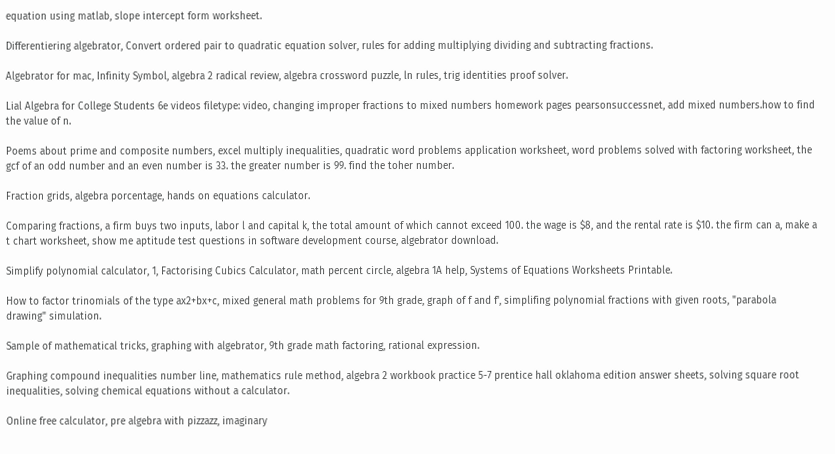equation using matlab, slope intercept form worksheet.

Differentiering algebrator, Convert ordered pair to quadratic equation solver, rules for adding multiplying dividing and subtracting fractions.

Algebrator for mac, Infinity Symbol, algebra 2 radical review, algebra crossword puzzle, ln rules, trig identities proof solver.

Lial Algebra for College Students 6e videos filetype: video, changing improper fractions to mixed numbers homework pages pearsonsuccessnet, add mixed numbers.how to find the value of n.

Poems about prime and composite numbers, excel multiply inequalities, quadratic word problems application worksheet, word problems solved with factoring worksheet, the gcf of an odd number and an even number is 33. the greater number is 99. find the toher number.

Fraction grids, algebra porcentage, hands on equations calculator.

Comparing fractions, a firm buys two inputs, labor l and capital k, the total amount of which cannot exceed 100. the wage is $8, and the rental rate is $10. the firm can a, make a t chart worksheet, show me aptitude test questions in software development course, algebrator download.

Simplify polynomial calculator, 1, Factorising Cubics Calculator, math percent circle, algebra 1A help, Systems of Equations Worksheets Printable.

How to factor trinomials of the type ax2+bx+c, mixed general math problems for 9th grade, graph of f and f', simplifing polynomial fractions with given roots, "parabola drawing" simulation.

Sample of mathematical tricks, graphing with algebrator, 9th grade math factoring, rational expression.

Graphing compound inequalities number line, mathematics rule method, algebra 2 workbook practice 5-7 prentice hall oklahoma edition answer sheets, solving square root inequalities, solving chemical equations without a calculator.

Online free calculator, pre algebra with pizzazz, imaginary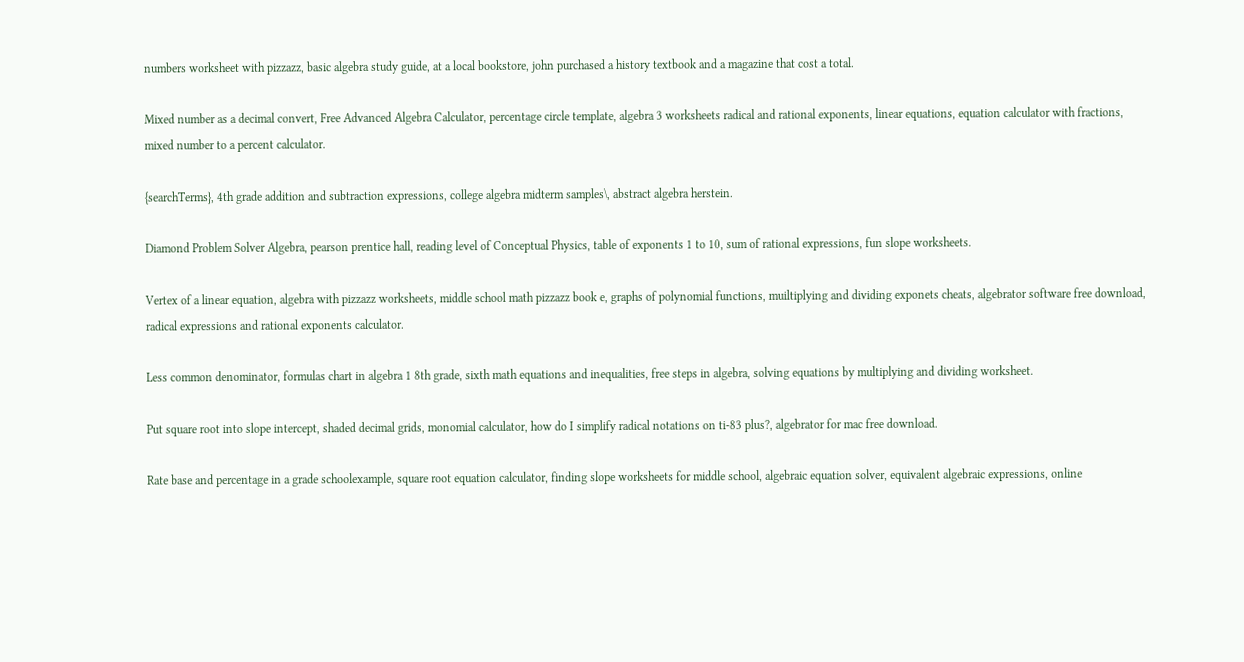numbers worksheet with pizzazz, basic algebra study guide, at a local bookstore, john purchased a history textbook and a magazine that cost a total.

Mixed number as a decimal convert, Free Advanced Algebra Calculator, percentage circle template, algebra 3 worksheets radical and rational exponents, linear equations, equation calculator with fractions, mixed number to a percent calculator.

{searchTerms}, 4th grade addition and subtraction expressions, college algebra midterm samples\, abstract algebra herstein.

Diamond Problem Solver Algebra, pearson prentice hall, reading level of Conceptual Physics, table of exponents 1 to 10, sum of rational expressions, fun slope worksheets.

Vertex of a linear equation, algebra with pizzazz worksheets, middle school math pizzazz book e, graphs of polynomial functions, muiltiplying and dividing exponets cheats, algebrator software free download, radical expressions and rational exponents calculator.

Less common denominator, formulas chart in algebra 1 8th grade, sixth math equations and inequalities, free steps in algebra, solving equations by multiplying and dividing worksheet.

Put square root into slope intercept, shaded decimal grids, monomial calculator, how do I simplify radical notations on ti-83 plus?, algebrator for mac free download.

Rate base and percentage in a grade schoolexample, square root equation calculator, finding slope worksheets for middle school, algebraic equation solver, equivalent algebraic expressions, online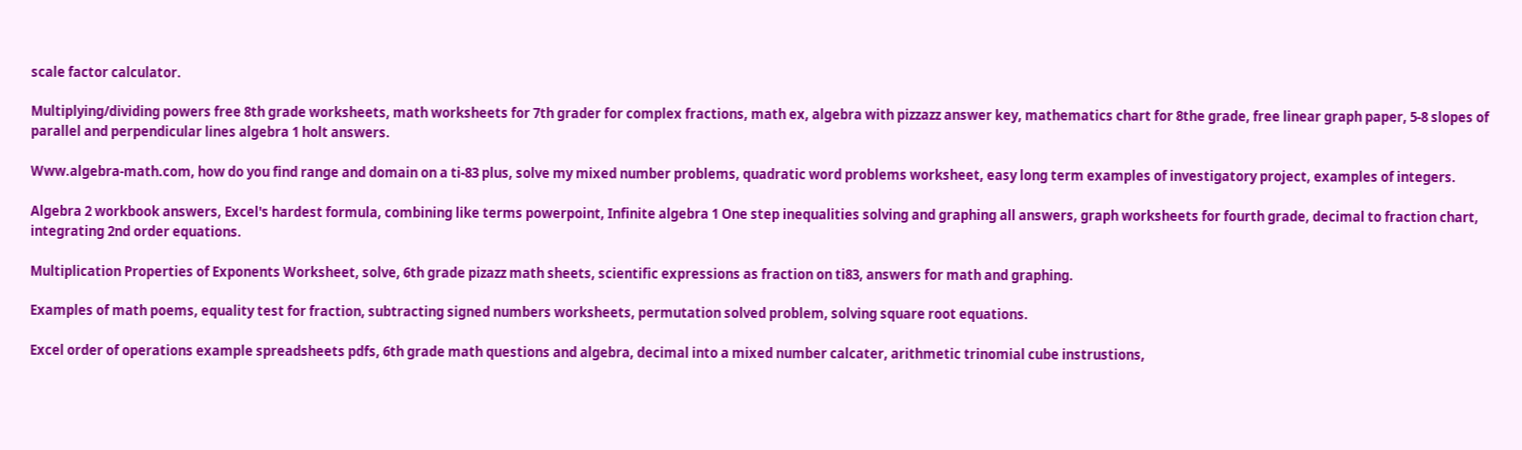scale factor calculator.

Multiplying/dividing powers free 8th grade worksheets, math worksheets for 7th grader for complex fractions, math ex, algebra with pizzazz answer key, mathematics chart for 8the grade, free linear graph paper, 5-8 slopes of parallel and perpendicular lines algebra 1 holt answers.

Www.algebra-math.com, how do you find range and domain on a ti-83 plus, solve my mixed number problems, quadratic word problems worksheet, easy long term examples of investigatory project, examples of integers.

Algebra 2 workbook answers, Excel's hardest formula, combining like terms powerpoint, Infinite algebra 1 One step inequalities solving and graphing all answers, graph worksheets for fourth grade, decimal to fraction chart, integrating 2nd order equations.

Multiplication Properties of Exponents Worksheet, solve, 6th grade pizazz math sheets, scientific expressions as fraction on ti83, answers for math and graphing.

Examples of math poems, equality test for fraction, subtracting signed numbers worksheets, permutation solved problem, solving square root equations.

Excel order of operations example spreadsheets pdfs, 6th grade math questions and algebra, decimal into a mixed number calcater, arithmetic trinomial cube instrustions,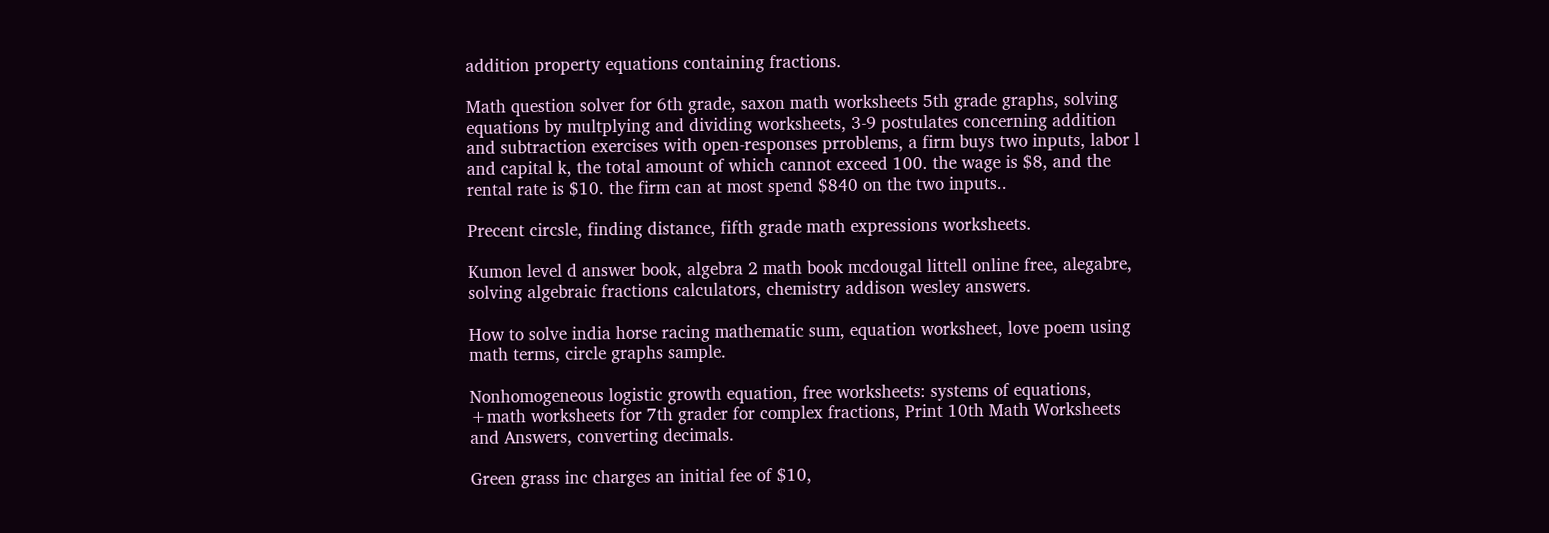addition property equations containing fractions.

Math question solver for 6th grade, saxon math worksheets 5th grade graphs, solving equations by multplying and dividing worksheets, 3-9 postulates concerning addition and subtraction exercises with open-responses prroblems, a firm buys two inputs, labor l and capital k, the total amount of which cannot exceed 100. the wage is $8, and the rental rate is $10. the firm can at most spend $840 on the two inputs..

Precent circsle, finding distance, fifth grade math expressions worksheets.

Kumon level d answer book, algebra 2 math book mcdougal littell online free, alegabre, solving algebraic fractions calculators, chemistry addison wesley answers.

How to solve india horse racing mathematic sum, equation worksheet, love poem using math terms, circle graphs sample.

Nonhomogeneous logistic growth equation, free worksheets: systems of equations, +math worksheets for 7th grader for complex fractions, Print 10th Math Worksheets and Answers, converting decimals.

Green grass inc charges an initial fee of $10,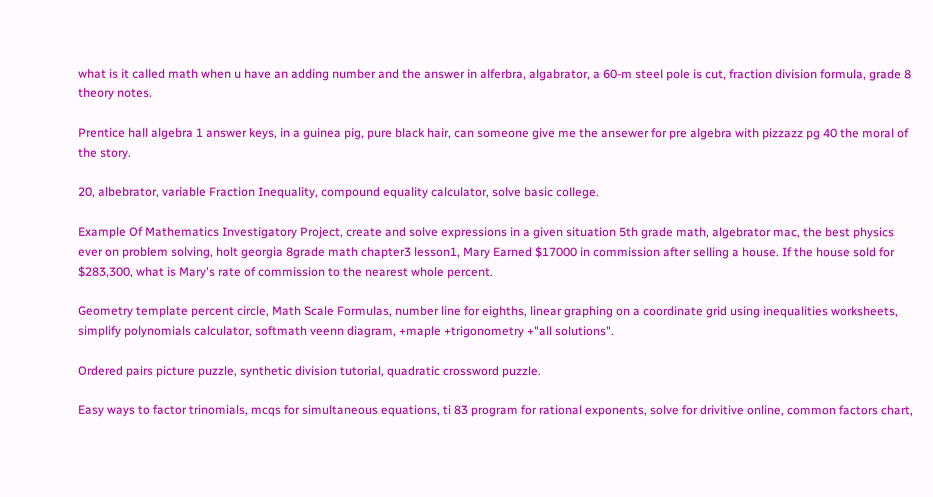what is it called math when u have an adding number and the answer in alferbra, algabrator, a 60-m steel pole is cut, fraction division formula, grade 8 theory notes.

Prentice hall algebra 1 answer keys, in a guinea pig, pure black hair, can someone give me the ansewer for pre algebra with pizzazz pg 40 the moral of the story.

20, albebrator, variable Fraction Inequality, compound equality calculator, solve basic college.

Example Of Mathematics Investigatory Project, create and solve expressions in a given situation 5th grade math, algebrator mac, the best physics ever on problem solving, holt georgia 8grade math chapter3 lesson1, Mary Earned $17000 in commission after selling a house. If the house sold for $283,300, what is Mary's rate of commission to the nearest whole percent.

Geometry template percent circle, Math Scale Formulas, number line for eighths, linear graphing on a coordinate grid using inequalities worksheets, simplify polynomials calculator, softmath veenn diagram, +maple +trigonometry +"all solutions".

Ordered pairs picture puzzle, synthetic division tutorial, quadratic crossword puzzle.

Easy ways to factor trinomials, mcqs for simultaneous equations, ti 83 program for rational exponents, solve for drivitive online, common factors chart,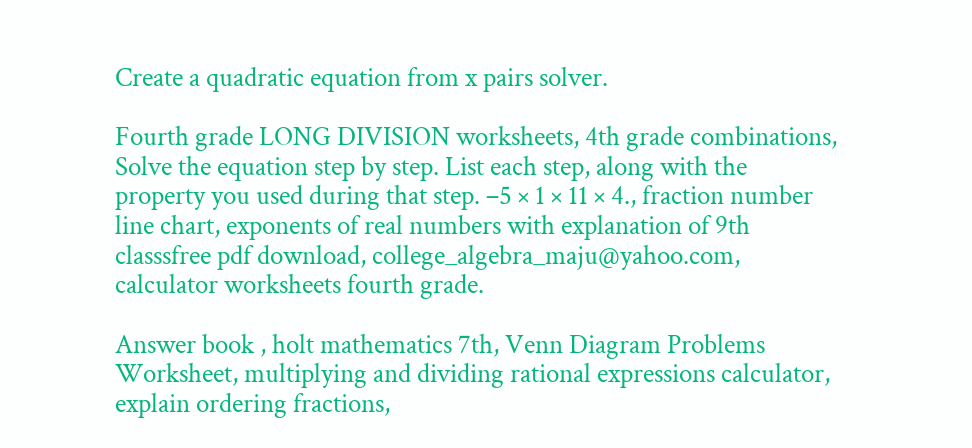Create a quadratic equation from x pairs solver.

Fourth grade LONG DIVISION worksheets, 4th grade combinations, Solve the equation step by step. List each step, along with the property you used during that step. –5 × 1 × 11 × 4., fraction number line chart, exponents of real numbers with explanation of 9th classsfree pdf download, college_algebra_maju@yahoo.com, calculator worksheets fourth grade.

Answer book , holt mathematics 7th, Venn Diagram Problems Worksheet, multiplying and dividing rational expressions calculator, explain ordering fractions,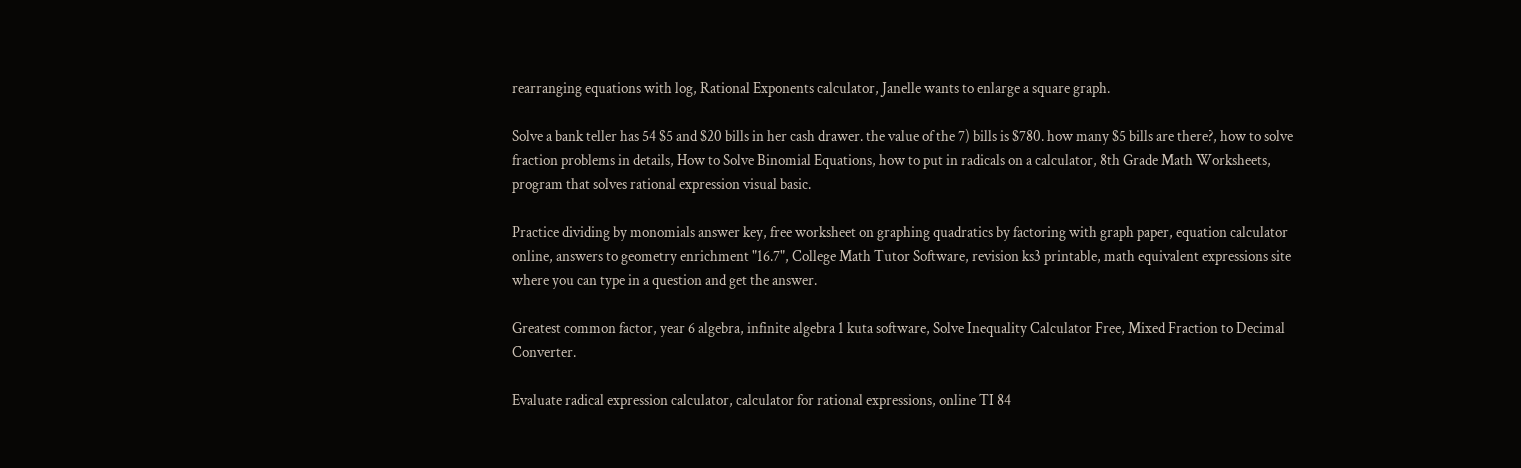rearranging equations with log, Rational Exponents calculator, Janelle wants to enlarge a square graph.

Solve a bank teller has 54 $5 and $20 bills in her cash drawer. the value of the 7) bills is $780. how many $5 bills are there?, how to solve fraction problems in details, How to Solve Binomial Equations, how to put in radicals on a calculator, 8th Grade Math Worksheets, program that solves rational expression visual basic.

Practice dividing by monomials answer key, free worksheet on graphing quadratics by factoring with graph paper, equation calculator online, answers to geometry enrichment "16.7", College Math Tutor Software, revision ks3 printable, math equivalent expressions site where you can type in a question and get the answer.

Greatest common factor, year 6 algebra, infinite algebra 1 kuta software, Solve Inequality Calculator Free, Mixed Fraction to Decimal Converter.

Evaluate radical expression calculator, calculator for rational expressions, online TI 84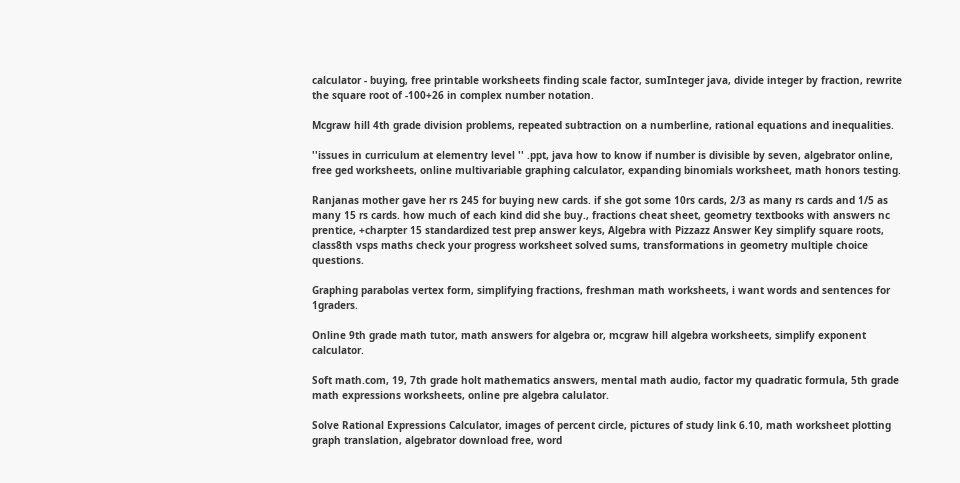calculator - buying, free printable worksheets finding scale factor, sumInteger java, divide integer by fraction, rewrite the square root of -100+26 in complex number notation.

Mcgraw hill 4th grade division problems, repeated subtraction on a numberline, rational equations and inequalities.

''issues in curriculum at elementry level '' .ppt, java how to know if number is divisible by seven, algebrator online, free ged worksheets, online multivariable graphing calculator, expanding binomials worksheet, math honors testing.

Ranjanas mother gave her rs 245 for buying new cards. if she got some 10rs cards, 2/3 as many rs cards and 1/5 as many 15 rs cards. how much of each kind did she buy., fractions cheat sheet, geometry textbooks with answers nc prentice, +charpter 15 standardized test prep answer keys, Algebra with Pizzazz Answer Key simplify square roots, class8th vsps maths check your progress worksheet solved sums, transformations in geometry multiple choice questions.

Graphing parabolas vertex form, simplifying fractions, freshman math worksheets, i want words and sentences for 1graders.

Online 9th grade math tutor, math answers for algebra or, mcgraw hill algebra worksheets, simplify exponent calculator.

Soft math.com, 19, 7th grade holt mathematics answers, mental math audio, factor my quadratic formula, 5th grade math expressions worksheets, online pre algebra calulator.

Solve Rational Expressions Calculator, images of percent circle, pictures of study link 6.10, math worksheet plotting graph translation, algebrator download free, word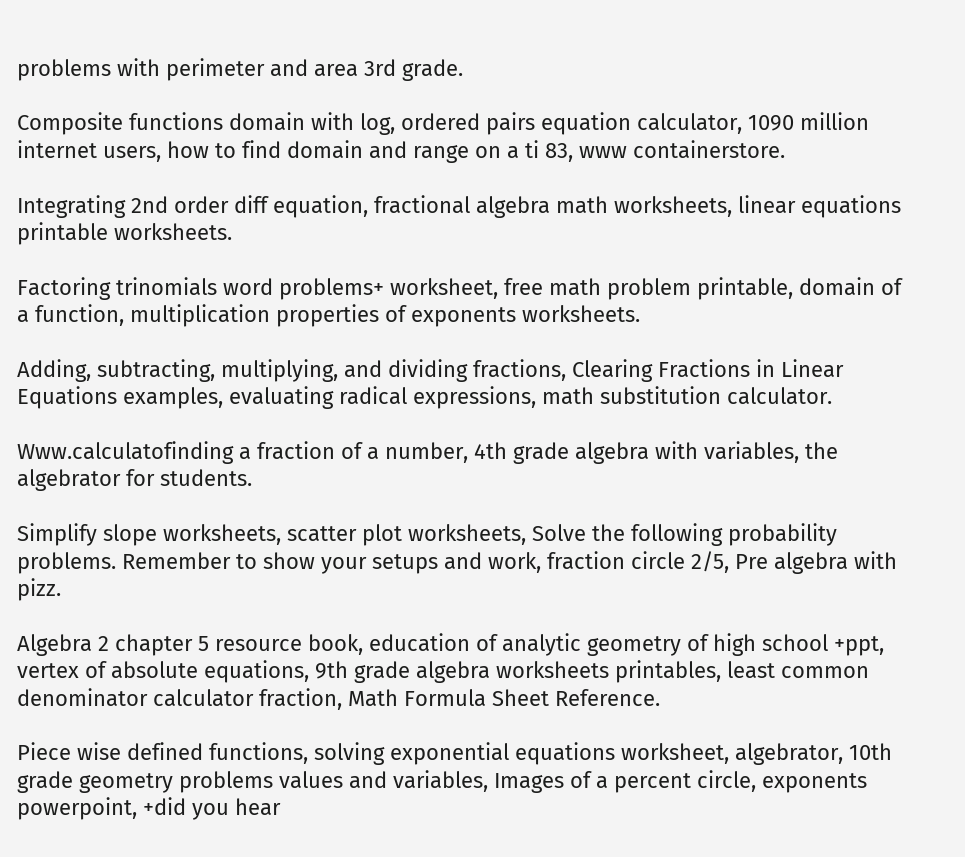problems with perimeter and area 3rd grade.

Composite functions domain with log, ordered pairs equation calculator, 1090 million internet users, how to find domain and range on a ti 83, www containerstore.

Integrating 2nd order diff equation, fractional algebra math worksheets, linear equations printable worksheets.

Factoring trinomials word problems+ worksheet, free math problem printable, domain of a function, multiplication properties of exponents worksheets.

Adding, subtracting, multiplying, and dividing fractions, Clearing Fractions in Linear Equations examples, evaluating radical expressions, math substitution calculator.

Www.calculatofinding a fraction of a number, 4th grade algebra with variables, the algebrator for students.

Simplify slope worksheets, scatter plot worksheets, Solve the following probability problems. Remember to show your setups and work, fraction circle 2/5, Pre algebra with pizz.

Algebra 2 chapter 5 resource book, education of analytic geometry of high school +ppt, vertex of absolute equations, 9th grade algebra worksheets printables, least common denominator calculator fraction, Math Formula Sheet Reference.

Piece wise defined functions, solving exponential equations worksheet, algebrator, 10th grade geometry problems values and variables, Images of a percent circle, exponents powerpoint, +did you hear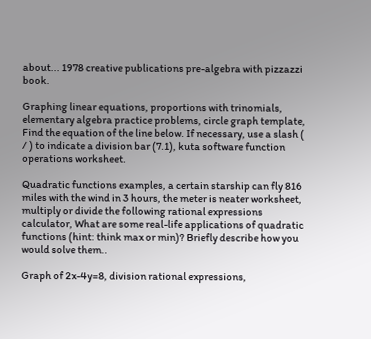about... 1978 creative publications pre-algebra with pizzazzi book.

Graphing linear equations, proportions with trinomials, elementary algebra practice problems, circle graph template, Find the equation of the line below. If necessary, use a slash ( / ) to indicate a division bar (7.1), kuta software function operations worksheet.

Quadratic functions examples, a certain starship can fly 816 miles with the wind in 3 hours, the meter is neater worksheet, multiply or divide the following rational expressions calculator, What are some real-life applications of quadratic functions (hint: think max or min)? Briefly describe how you would solve them..

Graph of 2x-4y=8, division rational expressions,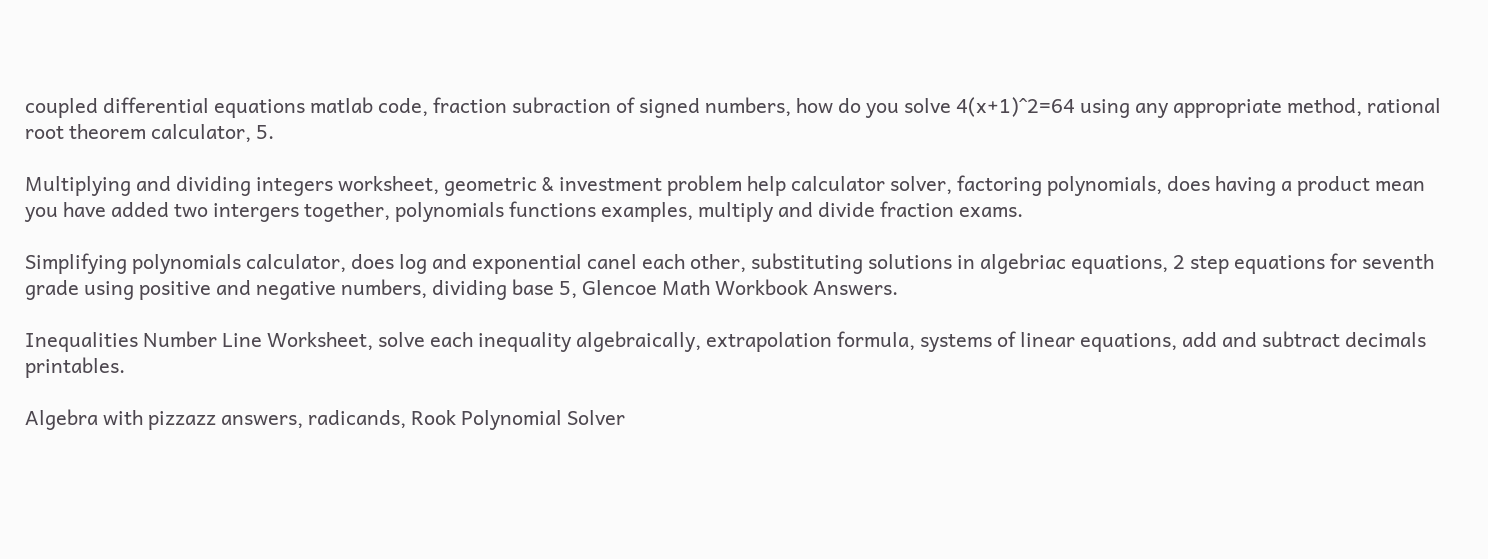coupled differential equations matlab code, fraction subraction of signed numbers, how do you solve 4(x+1)^2=64 using any appropriate method, rational root theorem calculator, 5.

Multiplying and dividing integers worksheet, geometric & investment problem help calculator solver, factoring polynomials, does having a product mean you have added two intergers together, polynomials functions examples, multiply and divide fraction exams.

Simplifying polynomials calculator, does log and exponential canel each other, substituting solutions in algebriac equations, 2 step equations for seventh grade using positive and negative numbers, dividing base 5, Glencoe Math Workbook Answers.

Inequalities Number Line Worksheet, solve each inequality algebraically, extrapolation formula, systems of linear equations, add and subtract decimals printables.

Algebra with pizzazz answers, radicands, Rook Polynomial Solver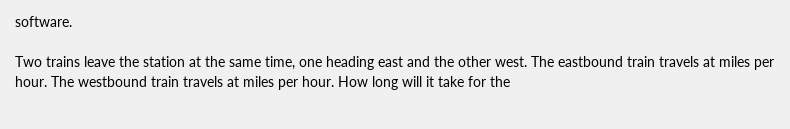software.

Two trains leave the station at the same time, one heading east and the other west. The eastbound train travels at miles per hour. The westbound train travels at miles per hour. How long will it take for the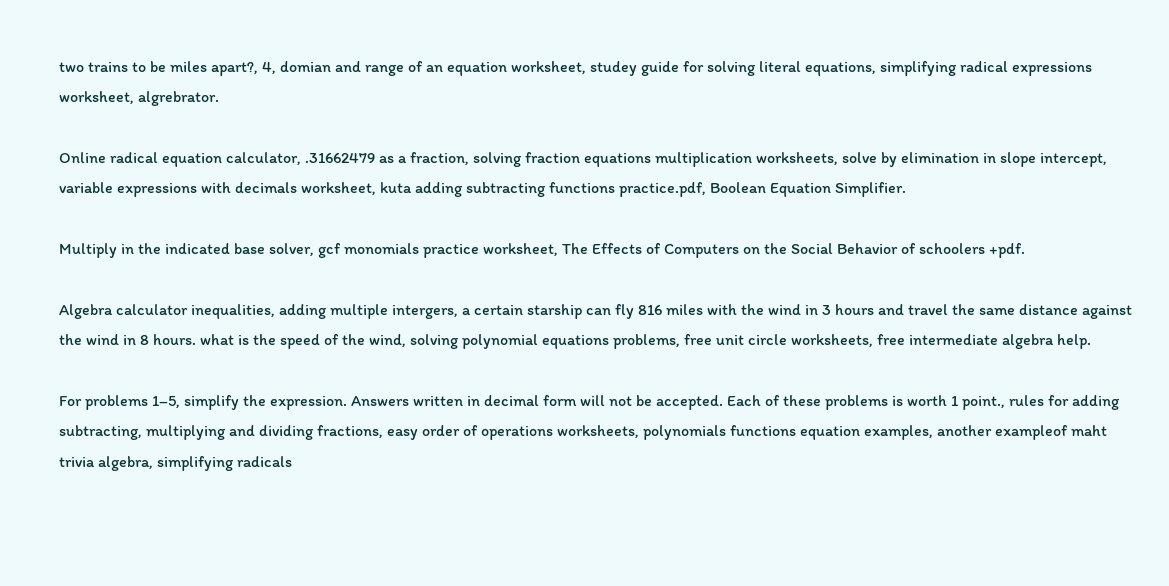two trains to be miles apart?, 4, domian and range of an equation worksheet, studey guide for solving literal equations, simplifying radical expressions worksheet, algrebrator.

Online radical equation calculator, .31662479 as a fraction, solving fraction equations multiplication worksheets, solve by elimination in slope intercept, variable expressions with decimals worksheet, kuta adding subtracting functions practice.pdf, Boolean Equation Simplifier.

Multiply in the indicated base solver, gcf monomials practice worksheet, The Effects of Computers on the Social Behavior of schoolers +pdf.

Algebra calculator inequalities, adding multiple intergers, a certain starship can fly 816 miles with the wind in 3 hours and travel the same distance against the wind in 8 hours. what is the speed of the wind, solving polynomial equations problems, free unit circle worksheets, free intermediate algebra help.

For problems 1–5, simplify the expression. Answers written in decimal form will not be accepted. Each of these problems is worth 1 point., rules for adding subtracting, multiplying and dividing fractions, easy order of operations worksheets, polynomials functions equation examples, another exampleof maht trivia algebra, simplifying radicals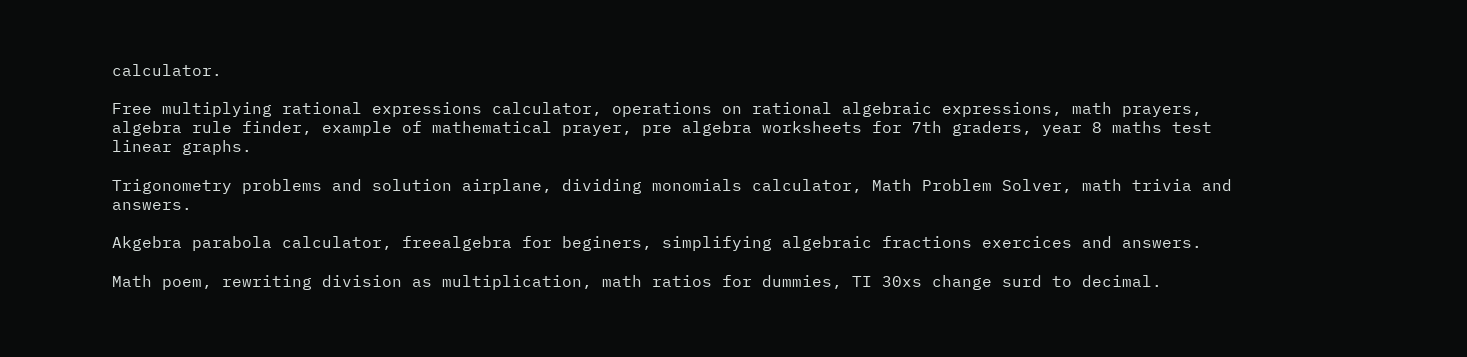calculator.

Free multiplying rational expressions calculator, operations on rational algebraic expressions, math prayers, algebra rule finder, example of mathematical prayer, pre algebra worksheets for 7th graders, year 8 maths test linear graphs.

Trigonometry problems and solution airplane, dividing monomials calculator, Math Problem Solver, math trivia and answers.

Akgebra parabola calculator, freealgebra for beginers, simplifying algebraic fractions exercices and answers.

Math poem, rewriting division as multiplication, math ratios for dummies, TI 30xs change surd to decimal.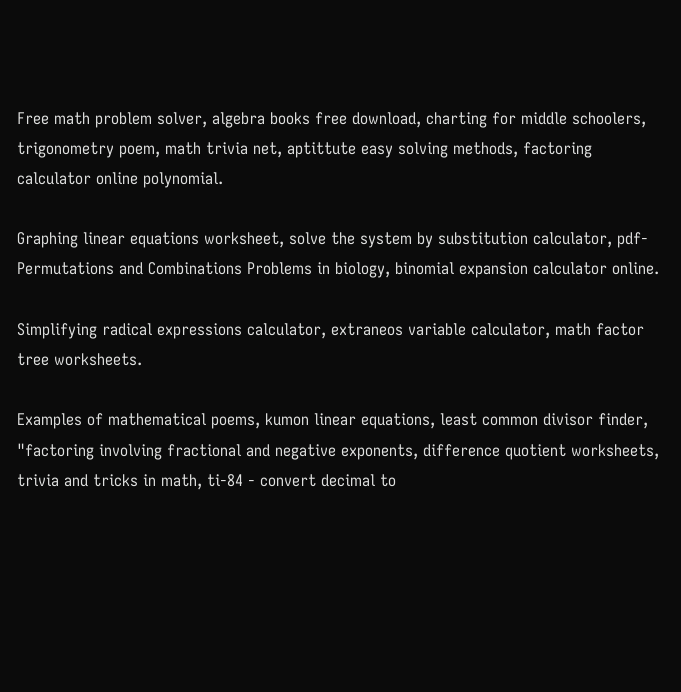Free math problem solver, algebra books free download, charting for middle schoolers, trigonometry poem, math trivia net, aptittute easy solving methods, factoring calculator online polynomial.

Graphing linear equations worksheet, solve the system by substitution calculator, pdf-Permutations and Combinations Problems in biology, binomial expansion calculator online.

Simplifying radical expressions calculator, extraneos variable calculator, math factor tree worksheets.

Examples of mathematical poems, kumon linear equations, least common divisor finder, "factoring involving fractional and negative exponents, difference quotient worksheets, trivia and tricks in math, ti-84 - convert decimal to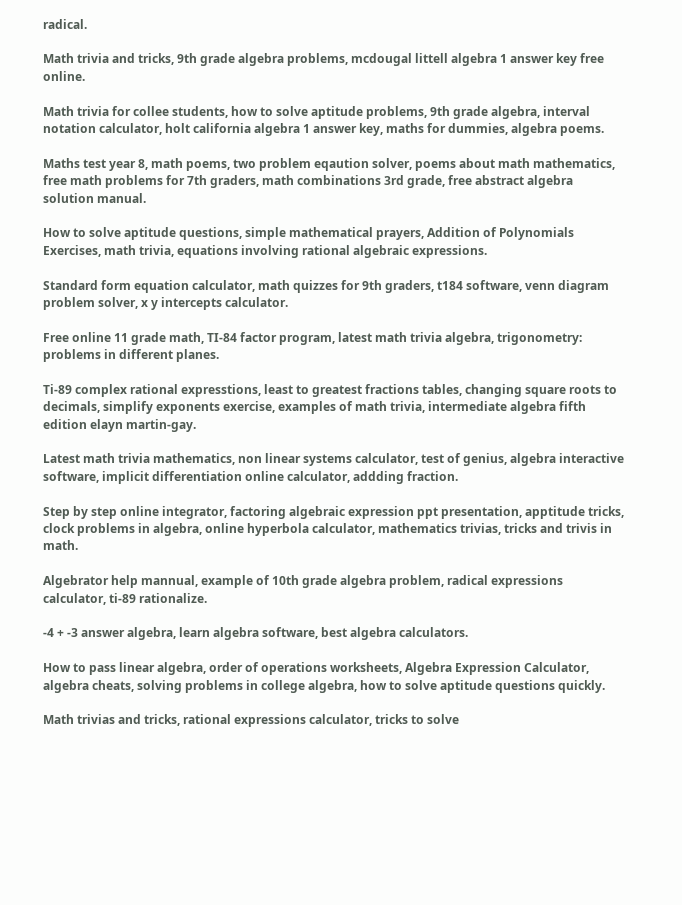radical.

Math trivia and tricks, 9th grade algebra problems, mcdougal littell algebra 1 answer key free online.

Math trivia for collee students, how to solve aptitude problems, 9th grade algebra, interval notation calculator, holt california algebra 1 answer key, maths for dummies, algebra poems.

Maths test year 8, math poems, two problem eqaution solver, poems about math mathematics, free math problems for 7th graders, math combinations 3rd grade, free abstract algebra solution manual.

How to solve aptitude questions, simple mathematical prayers, Addition of Polynomials Exercises, math trivia, equations involving rational algebraic expressions.

Standard form equation calculator, math quizzes for 9th graders, t184 software, venn diagram problem solver, x y intercepts calculator.

Free online 11 grade math, TI-84 factor program, latest math trivia algebra, trigonometry: problems in different planes.

Ti-89 complex rational expresstions, least to greatest fractions tables, changing square roots to decimals, simplify exponents exercise, examples of math trivia, intermediate algebra fifth edition elayn martin-gay.

Latest math trivia mathematics, non linear systems calculator, test of genius, algebra interactive software, implicit differentiation online calculator, addding fraction.

Step by step online integrator, factoring algebraic expression ppt presentation, apptitude tricks, clock problems in algebra, online hyperbola calculator, mathematics trivias, tricks and trivis in math.

Algebrator help mannual, example of 10th grade algebra problem, radical expressions calculator, ti-89 rationalize.

-4 + -3 answer algebra, learn algebra software, best algebra calculators.

How to pass linear algebra, order of operations worksheets, Algebra Expression Calculator, algebra cheats, solving problems in college algebra, how to solve aptitude questions quickly.

Math trivias and tricks, rational expressions calculator, tricks to solve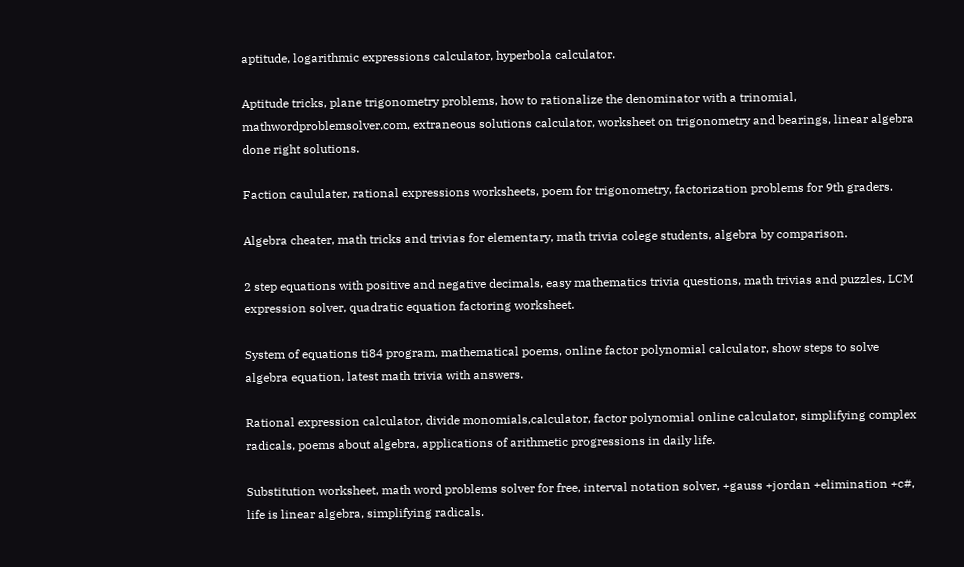aptitude, logarithmic expressions calculator, hyperbola calculator.

Aptitude tricks, plane trigonometry problems, how to rationalize the denominator with a trinomial, mathwordproblemsolver.com, extraneous solutions calculator, worksheet on trigonometry and bearings, linear algebra done right solutions.

Faction caululater, rational expressions worksheets, poem for trigonometry, factorization problems for 9th graders.

Algebra cheater, math tricks and trivias for elementary, math trivia colege students, algebra by comparison.

2 step equations with positive and negative decimals, easy mathematics trivia questions, math trivias and puzzles, LCM expression solver, quadratic equation factoring worksheet.

System of equations ti84 program, mathematical poems, online factor polynomial calculator, show steps to solve algebra equation, latest math trivia with answers.

Rational expression calculator, divide monomials,calculator, factor polynomial online calculator, simplifying complex radicals, poems about algebra, applications of arithmetic progressions in daily life.

Substitution worksheet, math word problems solver for free, interval notation solver, +gauss +jordan +elimination +c#, life is linear algebra, simplifying radicals.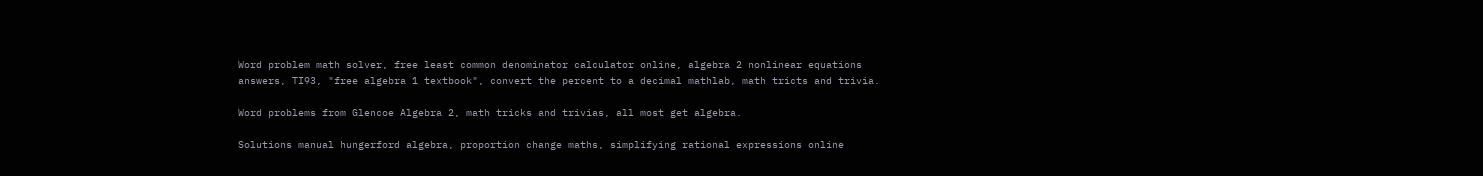Word problem math solver, free least common denominator calculator online, algebra 2 nonlinear equations answers, TI93, "free algebra 1 textbook", convert the percent to a decimal mathlab, math tricts and trivia.

Word problems from Glencoe Algebra 2, math tricks and trivias, all most get algebra.

Solutions manual hungerford algebra, proportion change maths, simplifying rational expressions online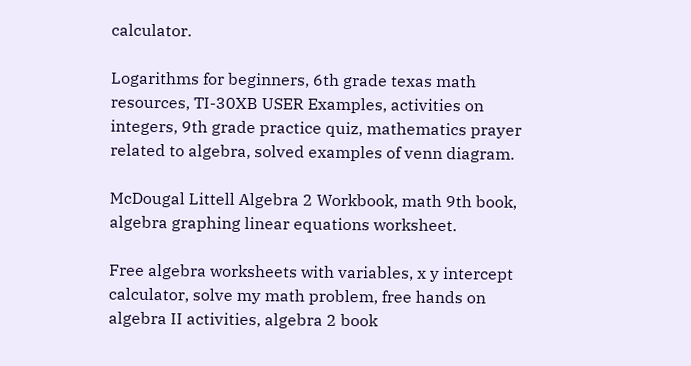calculator.

Logarithms for beginners, 6th grade texas math resources, TI-30XB USER Examples, activities on integers, 9th grade practice quiz, mathematics prayer related to algebra, solved examples of venn diagram.

McDougal Littell Algebra 2 Workbook, math 9th book, algebra graphing linear equations worksheet.

Free algebra worksheets with variables, x y intercept calculator, solve my math problem, free hands on algebra II activities, algebra 2 book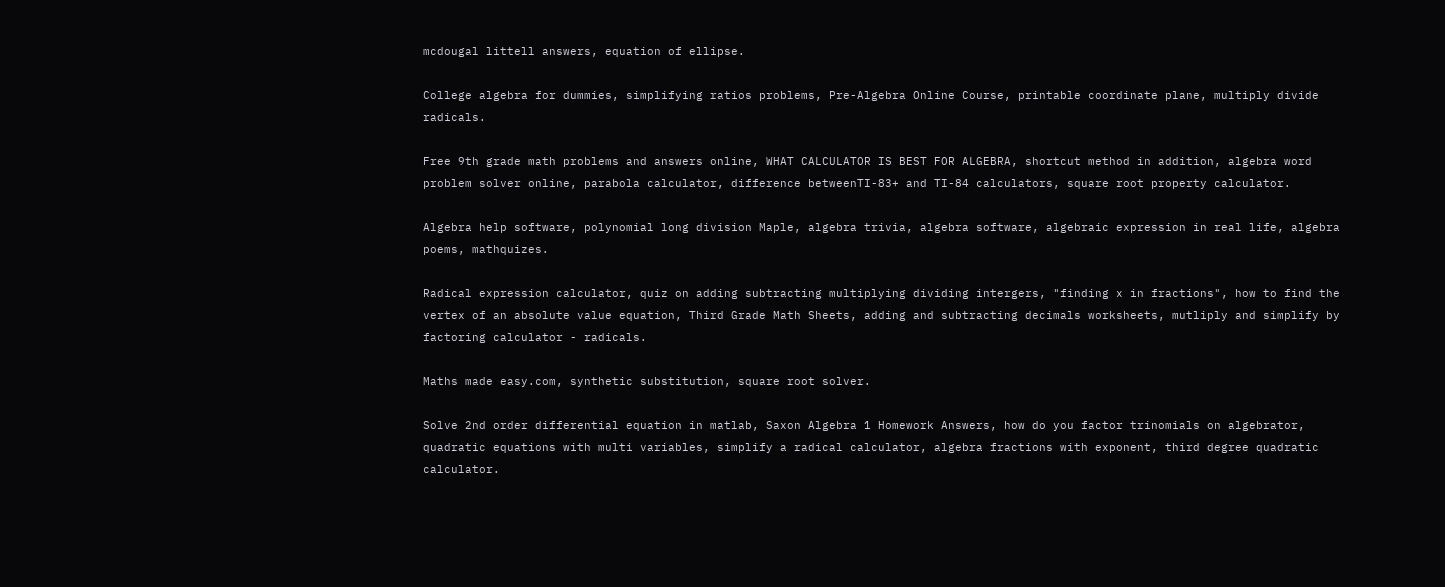mcdougal littell answers, equation of ellipse.

College algebra for dummies, simplifying ratios problems, Pre-Algebra Online Course, printable coordinate plane, multiply divide radicals.

Free 9th grade math problems and answers online, WHAT CALCULATOR IS BEST FOR ALGEBRA, shortcut method in addition, algebra word problem solver online, parabola calculator, difference betweenTI-83+ and TI-84 calculators, square root property calculator.

Algebra help software, polynomial long division Maple, algebra trivia, algebra software, algebraic expression in real life, algebra poems, mathquizes.

Radical expression calculator, quiz on adding subtracting multiplying dividing intergers, "finding x in fractions", how to find the vertex of an absolute value equation, Third Grade Math Sheets, adding and subtracting decimals worksheets, mutliply and simplify by factoring calculator - radicals.

Maths made easy.com, synthetic substitution, square root solver.

Solve 2nd order differential equation in matlab, Saxon Algebra 1 Homework Answers, how do you factor trinomials on algebrator, quadratic equations with multi variables, simplify a radical calculator, algebra fractions with exponent, third degree quadratic calculator.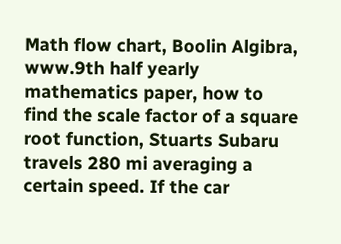Math flow chart, Boolin Algibra, www.9th half yearly mathematics paper, how to find the scale factor of a square root function, Stuarts Subaru travels 280 mi averaging a certain speed. If the car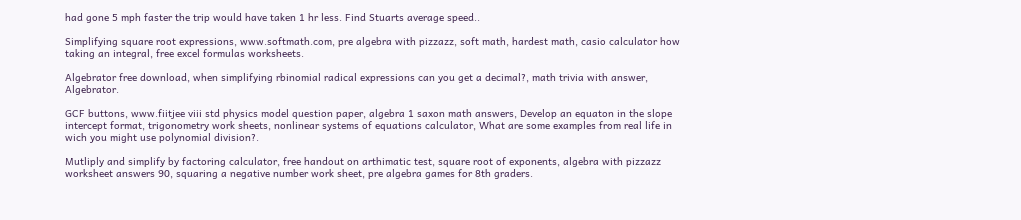had gone 5 mph faster the trip would have taken 1 hr less. Find Stuarts average speed..

Simplifying square root expressions, www.softmath.com, pre algebra with pizzazz, soft math, hardest math, casio calculator how taking an integral, free excel formulas worksheets.

Algebrator free download, when simplifying rbinomial radical expressions can you get a decimal?, math trivia with answer, Algebrator.

GCF buttons, www.fiitjee viii std physics model question paper, algebra 1 saxon math answers, Develop an equaton in the slope intercept format, trigonometry work sheets, nonlinear systems of equations calculator, What are some examples from real life in wich you might use polynomial division?.

Mutliply and simplify by factoring calculator, free handout on arthimatic test, square root of exponents, algebra with pizzazz worksheet answers 90, squaring a negative number work sheet, pre algebra games for 8th graders.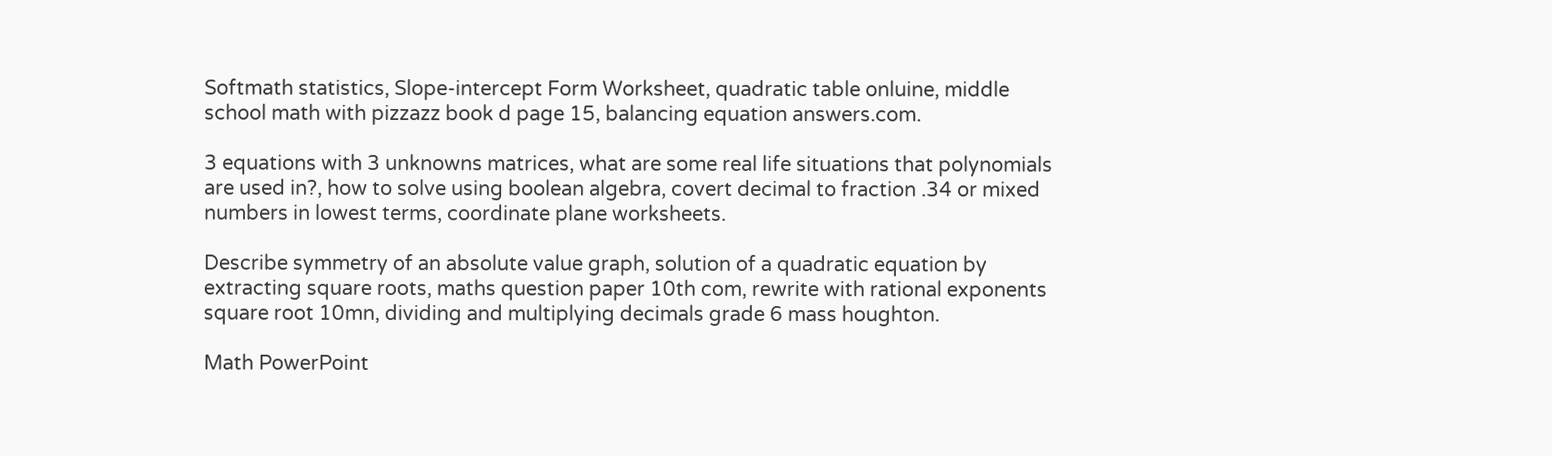Softmath statistics, Slope-intercept Form Worksheet, quadratic table onluine, middle school math with pizzazz book d page 15, balancing equation answers.com.

3 equations with 3 unknowns matrices, what are some real life situations that polynomials are used in?, how to solve using boolean algebra, covert decimal to fraction .34 or mixed numbers in lowest terms, coordinate plane worksheets.

Describe symmetry of an absolute value graph, solution of a quadratic equation by extracting square roots, maths question paper 10th com, rewrite with rational exponents square root 10mn, dividing and multiplying decimals grade 6 mass houghton.

Math PowerPoint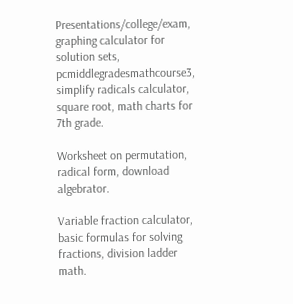Presentations/college/exam, graphing calculator for solution sets, pcmiddlegradesmathcourse3, simplify radicals calculator, square root, math charts for 7th grade.

Worksheet on permutation, radical form, download algebrator.

Variable fraction calculator, basic formulas for solving fractions, division ladder math.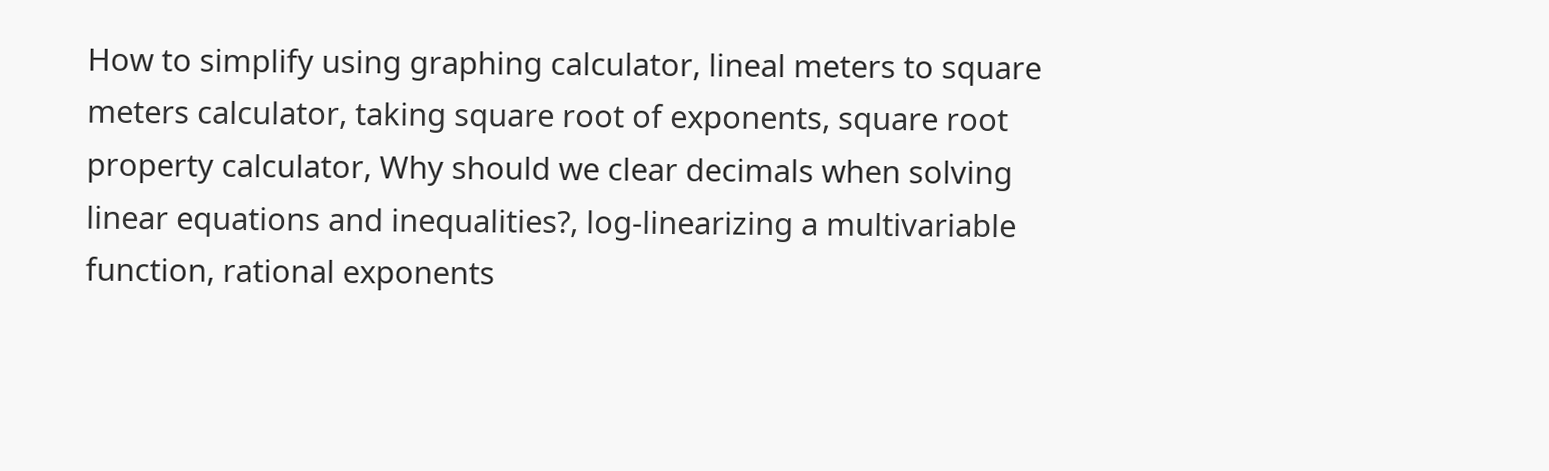How to simplify using graphing calculator, lineal meters to square meters calculator, taking square root of exponents, square root property calculator, Why should we clear decimals when solving linear equations and inequalities?, log-linearizing a multivariable function, rational exponents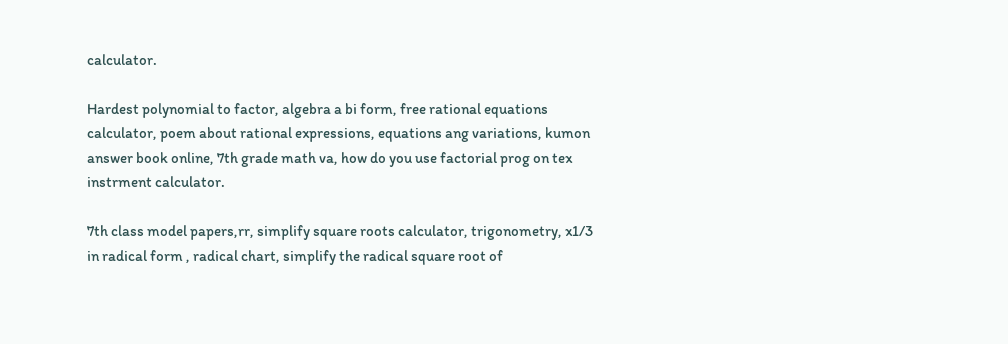calculator.

Hardest polynomial to factor, algebra a bi form, free rational equations calculator, poem about rational expressions, equations ang variations, kumon answer book online, 7th grade math va, how do you use factorial prog on tex instrment calculator.

7th class model papers,rr, simplify square roots calculator, trigonometry, x1/3 in radical form , radical chart, simplify the radical square root of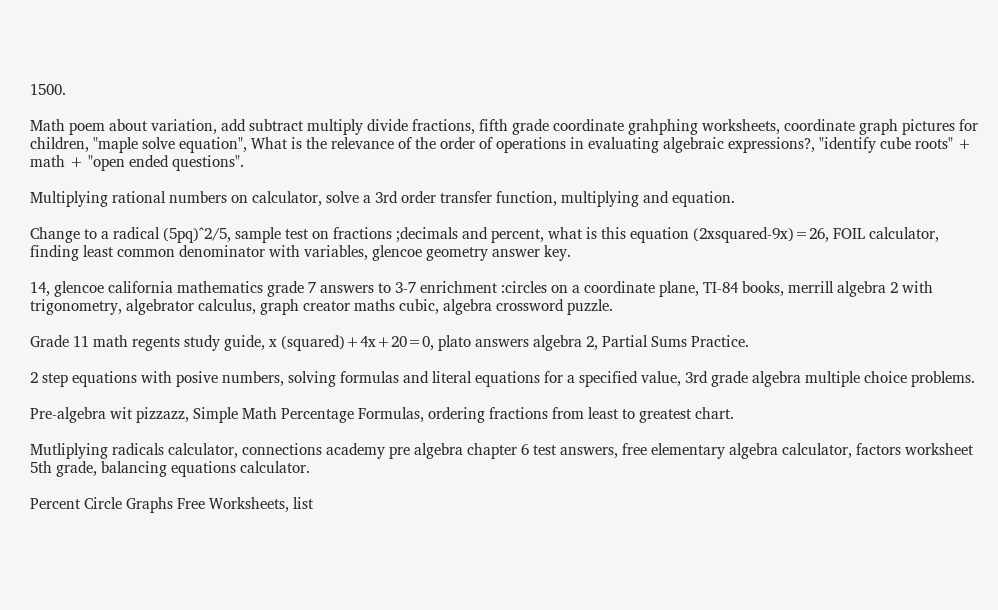1500.

Math poem about variation, add subtract multiply divide fractions, fifth grade coordinate grahphing worksheets, coordinate graph pictures for children, "maple solve equation", What is the relevance of the order of operations in evaluating algebraic expressions?, "identify cube roots" + math + "open ended questions".

Multiplying rational numbers on calculator, solve a 3rd order transfer function, multiplying and equation.

Change to a radical (5pq)^2/5, sample test on fractions ;decimals and percent, what is this equation (2xsquared-9x)=26, FOIL calculator, finding least common denominator with variables, glencoe geometry answer key.

14, glencoe california mathematics grade 7 answers to 3-7 enrichment :circles on a coordinate plane, TI-84 books, merrill algebra 2 with trigonometry, algebrator calculus, graph creator maths cubic, algebra crossword puzzle.

Grade 11 math regents study guide, x (squared)+4x+20=0, plato answers algebra 2, Partial Sums Practice.

2 step equations with posive numbers, solving formulas and literal equations for a specified value, 3rd grade algebra multiple choice problems.

Pre-algebra wit pizzazz, Simple Math Percentage Formulas, ordering fractions from least to greatest chart.

Mutliplying radicals calculator, connections academy pre algebra chapter 6 test answers, free elementary algebra calculator, factors worksheet 5th grade, balancing equations calculator.

Percent Circle Graphs Free Worksheets, list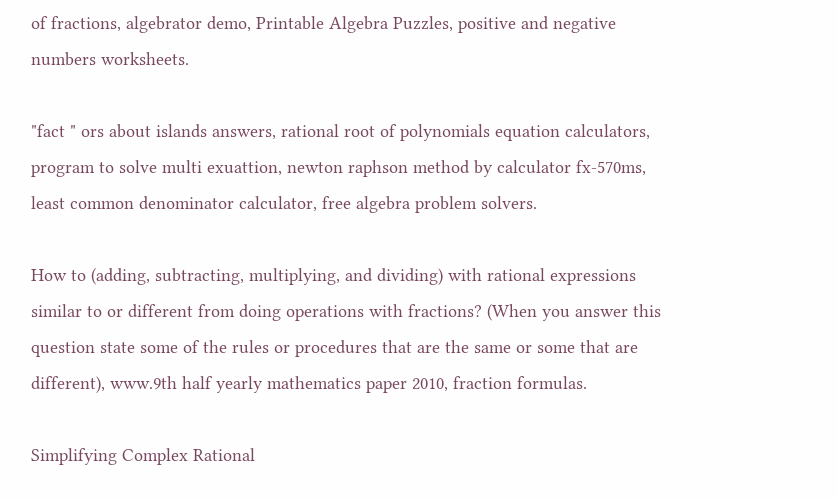of fractions, algebrator demo, Printable Algebra Puzzles, positive and negative numbers worksheets.

"fact " ors about islands answers, rational root of polynomials equation calculators, program to solve multi exuattion, newton raphson method by calculator fx-570ms, least common denominator calculator, free algebra problem solvers.

How to (adding, subtracting, multiplying, and dividing) with rational expressions similar to or different from doing operations with fractions? (When you answer this question state some of the rules or procedures that are the same or some that are different), www.9th half yearly mathematics paper 2010, fraction formulas.

Simplifying Complex Rational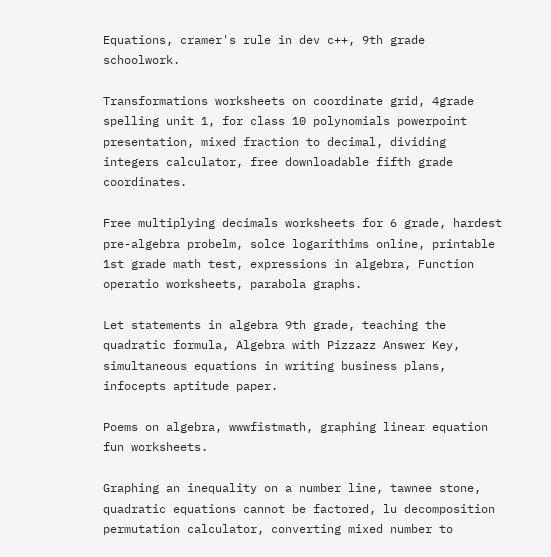Equations, cramer's rule in dev c++, 9th grade schoolwork.

Transformations worksheets on coordinate grid, 4grade spelling unit 1, for class 10 polynomials powerpoint presentation, mixed fraction to decimal, dividing integers calculator, free downloadable fifth grade coordinates.

Free multiplying decimals worksheets for 6 grade, hardest pre-algebra probelm, solce logarithims online, printable 1st grade math test, expressions in algebra, Function operatio worksheets, parabola graphs.

Let statements in algebra 9th grade, teaching the quadratic formula, Algebra with Pizzazz Answer Key, simultaneous equations in writing business plans, infocepts aptitude paper.

Poems on algebra, wwwfistmath, graphing linear equation fun worksheets.

Graphing an inequality on a number line, tawnee stone, quadratic equations cannot be factored, lu decomposition permutation calculator, converting mixed number to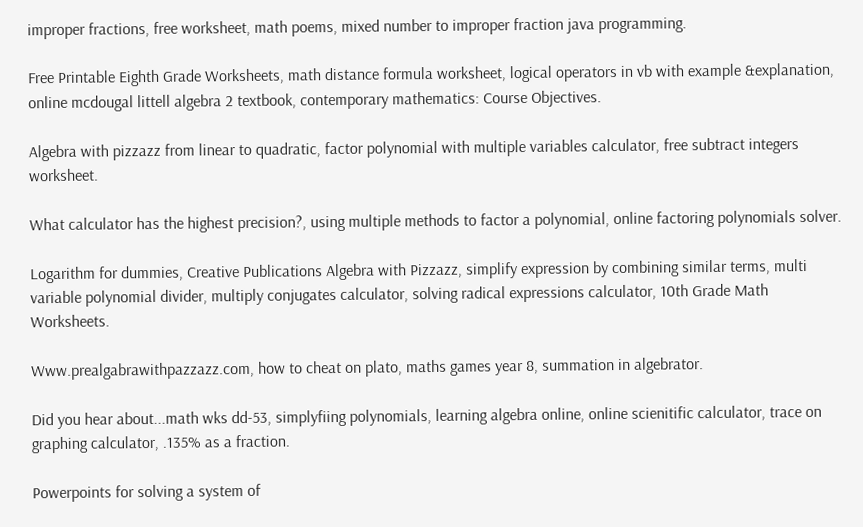improper fractions, free worksheet, math poems, mixed number to improper fraction java programming.

Free Printable Eighth Grade Worksheets, math distance formula worksheet, logical operators in vb with example &explanation, online mcdougal littell algebra 2 textbook, contemporary mathematics: Course Objectives.

Algebra with pizzazz from linear to quadratic, factor polynomial with multiple variables calculator, free subtract integers worksheet.

What calculator has the highest precision?, using multiple methods to factor a polynomial, online factoring polynomials solver.

Logarithm for dummies, Creative Publications Algebra with Pizzazz, simplify expression by combining similar terms, multi variable polynomial divider, multiply conjugates calculator, solving radical expressions calculator, 10th Grade Math Worksheets.

Www.prealgabrawithpazzazz.com, how to cheat on plato, maths games year 8, summation in algebrator.

Did you hear about...math wks dd-53, simplyfiing polynomials, learning algebra online, online scienitific calculator, trace on graphing calculator, .135% as a fraction.

Powerpoints for solving a system of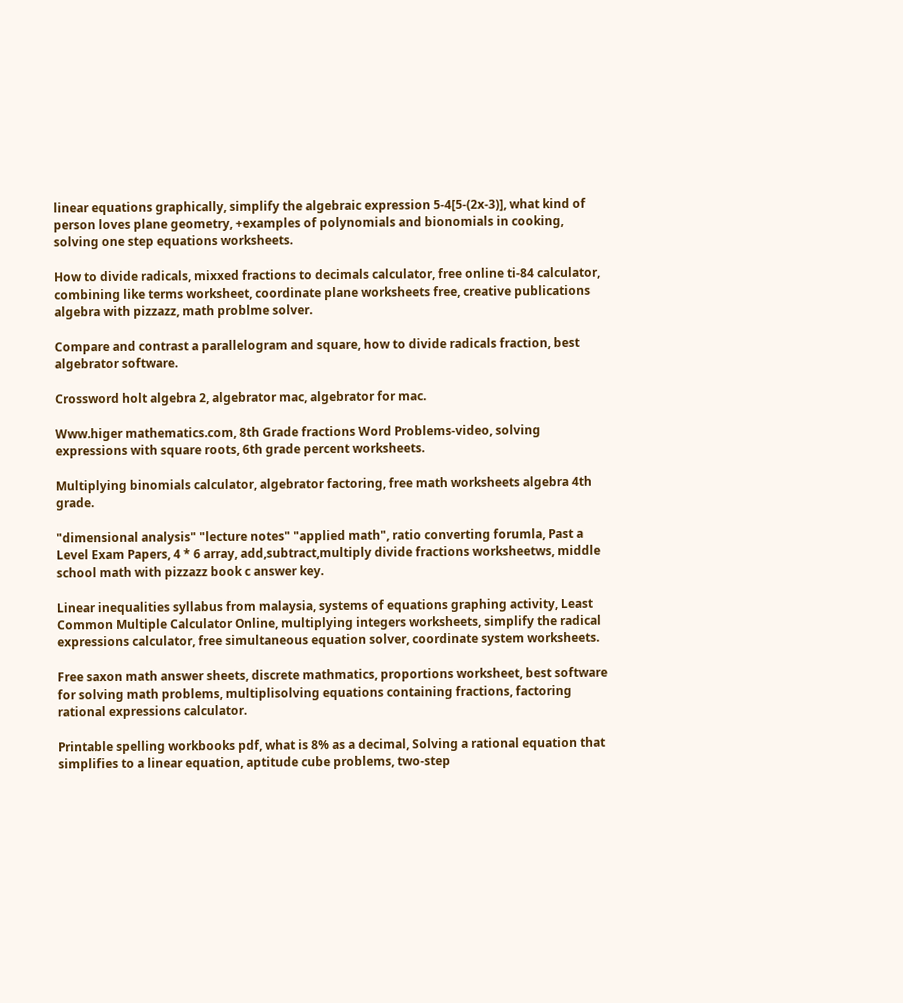linear equations graphically, simplify the algebraic expression 5-4[5-(2x-3)], what kind of person loves plane geometry, +examples of polynomials and bionomials in cooking, solving one step equations worksheets.

How to divide radicals, mixxed fractions to decimals calculator, free online ti-84 calculator, combining like terms worksheet, coordinate plane worksheets free, creative publications algebra with pizzazz, math problme solver.

Compare and contrast a parallelogram and square, how to divide radicals fraction, best algebrator software.

Crossword holt algebra 2, algebrator mac, algebrator for mac.

Www.higer mathematics.com, 8th Grade fractions Word Problems-video, solving expressions with square roots, 6th grade percent worksheets.

Multiplying binomials calculator, algebrator factoring, free math worksheets algebra 4th grade.

"dimensional analysis" "lecture notes" "applied math", ratio converting forumla, Past a Level Exam Papers, 4 * 6 array, add,subtract,multiply divide fractions worksheetws, middle school math with pizzazz book c answer key.

Linear inequalities syllabus from malaysia, systems of equations graphing activity, Least Common Multiple Calculator Online, multiplying integers worksheets, simplify the radical expressions calculator, free simultaneous equation solver, coordinate system worksheets.

Free saxon math answer sheets, discrete mathmatics, proportions worksheet, best software for solving math problems, multiplisolving equations containing fractions, factoring rational expressions calculator.

Printable spelling workbooks pdf, what is 8% as a decimal, Solving a rational equation that simplifies to a linear equation, aptitude cube problems, two-step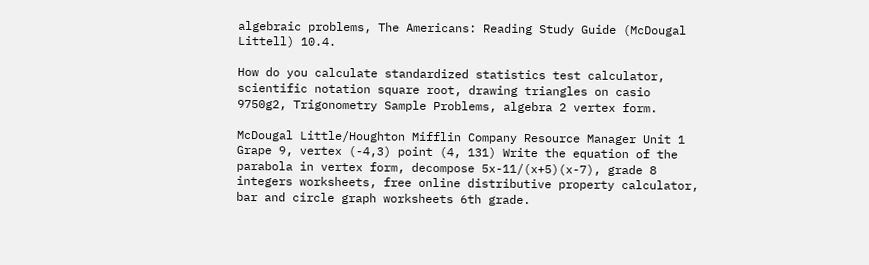algebraic problems, The Americans: Reading Study Guide (McDougal Littell) 10.4.

How do you calculate standardized statistics test calculator, scientific notation square root, drawing triangles on casio 9750g2, Trigonometry Sample Problems, algebra 2 vertex form.

McDougal Little/Houghton Mifflin Company Resource Manager Unit 1 Grape 9, vertex (-4,3) point (4, 131) Write the equation of the parabola in vertex form, decompose 5x-11/(x+5)(x-7), grade 8 integers worksheets, free online distributive property calculator, bar and circle graph worksheets 6th grade.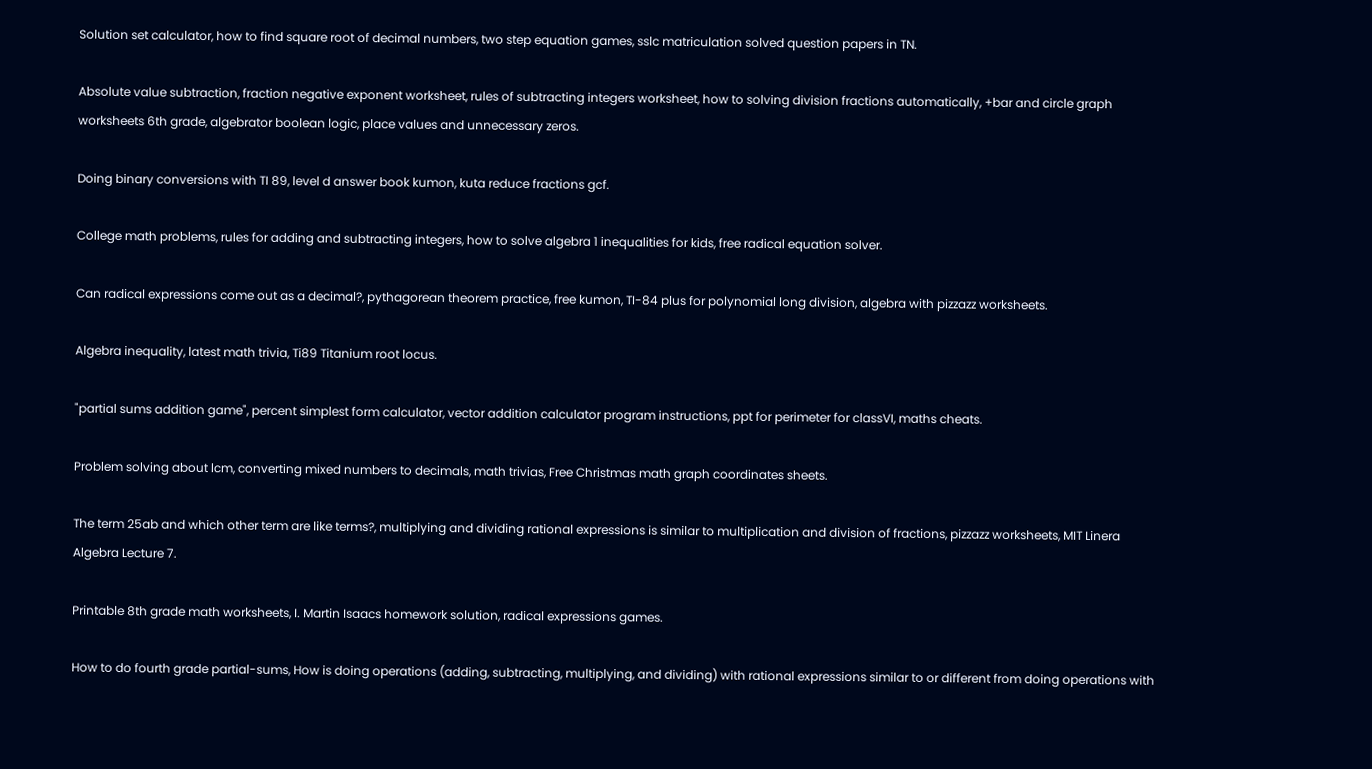Solution set calculator, how to find square root of decimal numbers, two step equation games, sslc matriculation solved question papers in TN.

Absolute value subtraction, fraction negative exponent worksheet, rules of subtracting integers worksheet, how to solving division fractions automatically, +bar and circle graph worksheets 6th grade, algebrator boolean logic, place values and unnecessary zeros.

Doing binary conversions with TI 89, level d answer book kumon, kuta reduce fractions gcf.

College math problems, rules for adding and subtracting integers, how to solve algebra 1 inequalities for kids, free radical equation solver.

Can radical expressions come out as a decimal?, pythagorean theorem practice, free kumon, TI-84 plus for polynomial long division, algebra with pizzazz worksheets.

Algebra inequality, latest math trivia, Ti89 Titanium root locus.

"partial sums addition game", percent simplest form calculator, vector addition calculator program instructions, ppt for perimeter for classVI, maths cheats.

Problem solving about lcm, converting mixed numbers to decimals, math trivias, Free Christmas math graph coordinates sheets.

The term 25ab and which other term are like terms?, multiplying and dividing rational expressions is similar to multiplication and division of fractions, pizzazz worksheets, MIT Linera Algebra Lecture 7.

Printable 8th grade math worksheets, I. Martin Isaacs homework solution, radical expressions games.

How to do fourth grade partial-sums, How is doing operations (adding, subtracting, multiplying, and dividing) with rational expressions similar to or different from doing operations with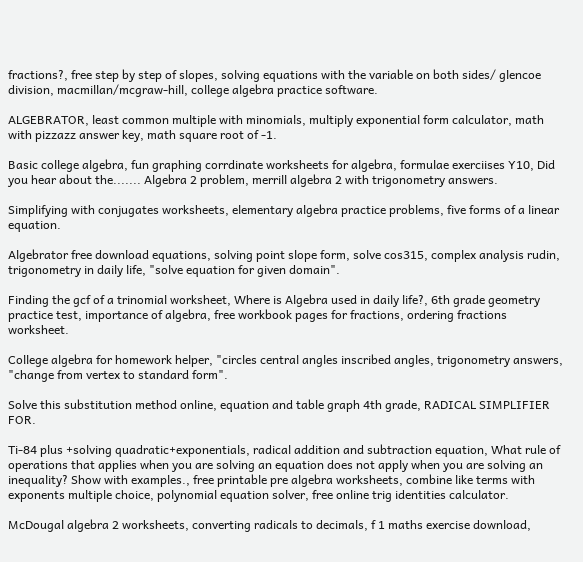fractions?, free step by step of slopes, solving equations with the variable on both sides/ glencoe division, macmillan/mcgraw-hill, college algebra practice software.

ALGEBRATOR, least common multiple with minomials, multiply exponential form calculator, math with pizzazz answer key, math square root of -1.

Basic college algebra, fun graphing corrdinate worksheets for algebra, formulae exerciises Y10, Did you hear about the....... Algebra 2 problem, merrill algebra 2 with trigonometry answers.

Simplifying with conjugates worksheets, elementary algebra practice problems, five forms of a linear equation.

Algebrator free download equations, solving point slope form, solve cos315, complex analysis rudin, trigonometry in daily life, "solve equation for given domain".

Finding the gcf of a trinomial worksheet, Where is Algebra used in daily life?, 6th grade geometry practice test, importance of algebra, free workbook pages for fractions, ordering fractions worksheet.

College algebra for homework helper, "circles central angles inscribed angles, trigonometry answers, "change from vertex to standard form".

Solve this substitution method online, equation and table graph 4th grade, RADICAL SIMPLIFIER FOR.

Ti-84 plus +solving quadratic+exponentials, radical addition and subtraction equation, What rule of operations that applies when you are solving an equation does not apply when you are solving an inequality? Show with examples., free printable pre algebra worksheets, combine like terms with exponents multiple choice, polynomial equation solver, free online trig identities calculator.

McDougal algebra 2 worksheets, converting radicals to decimals, f 1 maths exercise download,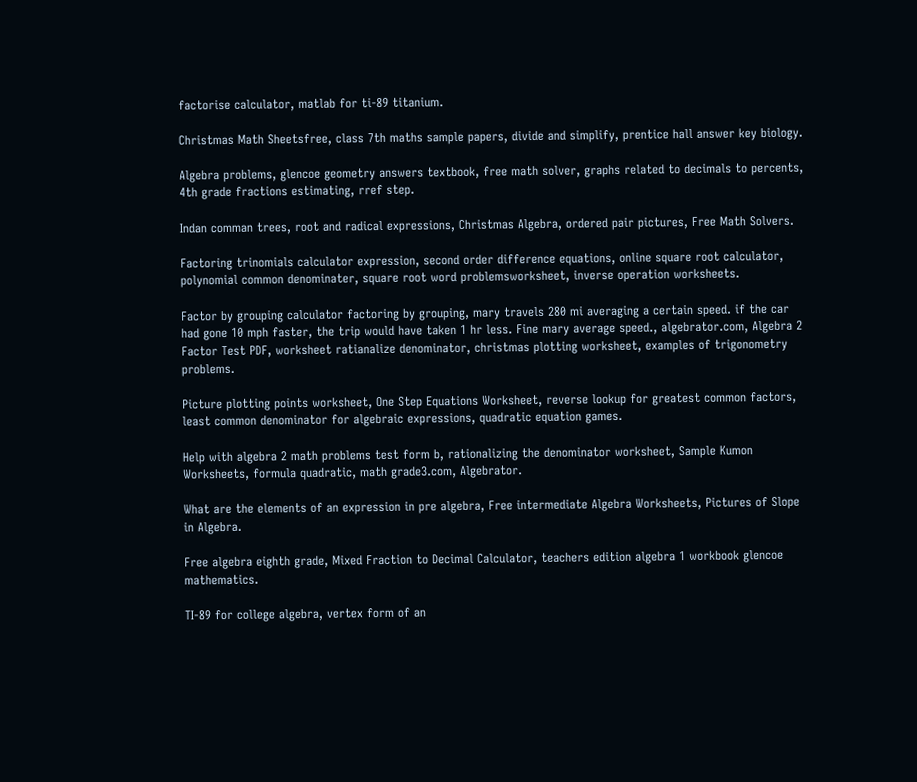factorise calculator, matlab for ti-89 titanium.

Christmas Math Sheetsfree, class 7th maths sample papers, divide and simplify, prentice hall answer key biology.

Algebra problems, glencoe geometry answers textbook, free math solver, graphs related to decimals to percents, 4th grade fractions estimating, rref step.

Indan comman trees, root and radical expressions, Christmas Algebra, ordered pair pictures, Free Math Solvers.

Factoring trinomials calculator expression, second order difference equations, online square root calculator, polynomial common denominater, square root word problemsworksheet, inverse operation worksheets.

Factor by grouping calculator factoring by grouping, mary travels 280 mi averaging a certain speed. if the car had gone 10 mph faster, the trip would have taken 1 hr less. Fine mary average speed., algebrator.com, Algebra 2 Factor Test PDF, worksheet ratianalize denominator, christmas plotting worksheet, examples of trigonometry problems.

Picture plotting points worksheet, One Step Equations Worksheet, reverse lookup for greatest common factors, least common denominator for algebraic expressions, quadratic equation games.

Help with algebra 2 math problems test form b, rationalizing the denominator worksheet, Sample Kumon Worksheets, formula quadratic, math grade3.com, Algebrator.

What are the elements of an expression in pre algebra, Free intermediate Algebra Worksheets, Pictures of Slope in Algebra.

Free algebra eighth grade, Mixed Fraction to Decimal Calculator, teachers edition algebra 1 workbook glencoe mathematics.

TI-89 for college algebra, vertex form of an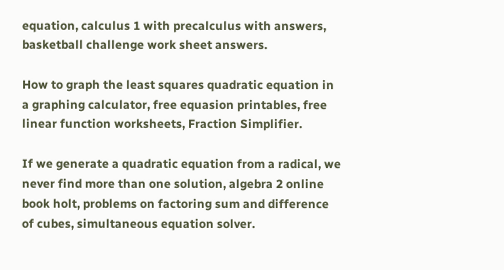equation, calculus 1 with precalculus with answers, basketball challenge work sheet answers.

How to graph the least squares quadratic equation in a graphing calculator, free equasion printables, free linear function worksheets, Fraction Simplifier.

If we generate a quadratic equation from a radical, we never find more than one solution, algebra 2 online book holt, problems on factoring sum and difference of cubes, simultaneous equation solver.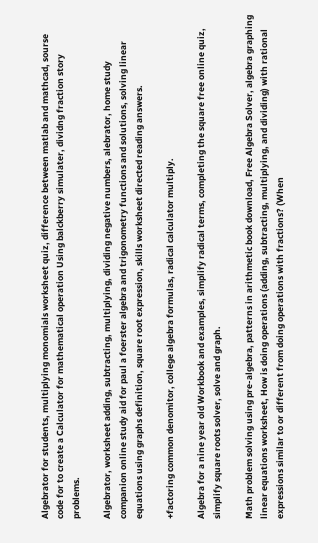Algebrator for students, multiplying monomials worksheet quiz, difference between matlab and mathcad, sourse code for to create a Calculator for mathematical operation Using balckberry simulater, dividng fraction story problems.

Algebrator, worksheet adding, subtracting, multiplying, dividing negative numbers, alebrator, home study companion online study aid for paul a foerster algebra and trigonometry functions and solutions, solving linear equations using graphs definition, square root expression, skills worksheet directed reading answers.

+factoring common denomitor, college algebra formulas, radical calculator multiply.

Algebra for a nine year old Workbook and examples, simplify radical terms, completing the square free online quiz, simplify square roots solver, solve and graph.

Math problem solving using pre-algebra, patterns in arithmetic book download, Free Algebra Solver, algebra graphing linear equations worksheet, How is doing operations (adding, subtracting, multiplying, and dividing) with rational expressions similar to or different from doing operations with fractions? (When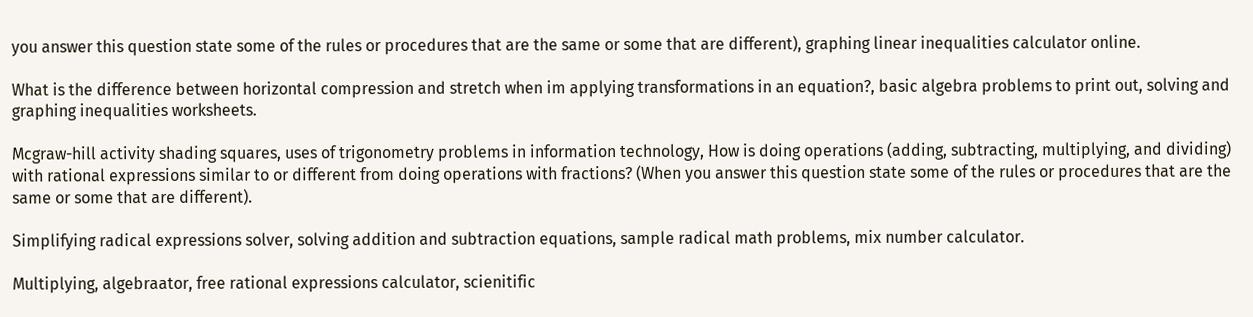you answer this question state some of the rules or procedures that are the same or some that are different), graphing linear inequalities calculator online.

What is the difference between horizontal compression and stretch when im applying transformations in an equation?, basic algebra problems to print out, solving and graphing inequalities worksheets.

Mcgraw-hill activity shading squares, uses of trigonometry problems in information technology, How is doing operations (adding, subtracting, multiplying, and dividing) with rational expressions similar to or different from doing operations with fractions? (When you answer this question state some of the rules or procedures that are the same or some that are different).

Simplifying radical expressions solver, solving addition and subtraction equations, sample radical math problems, mix number calculator.

Multiplying, algebraator, free rational expressions calculator, scienitific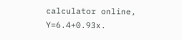calculator online, Y=6.4+0.93x.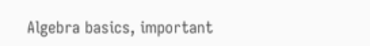Algebra basics, important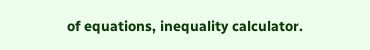of equations, inequality calculator.